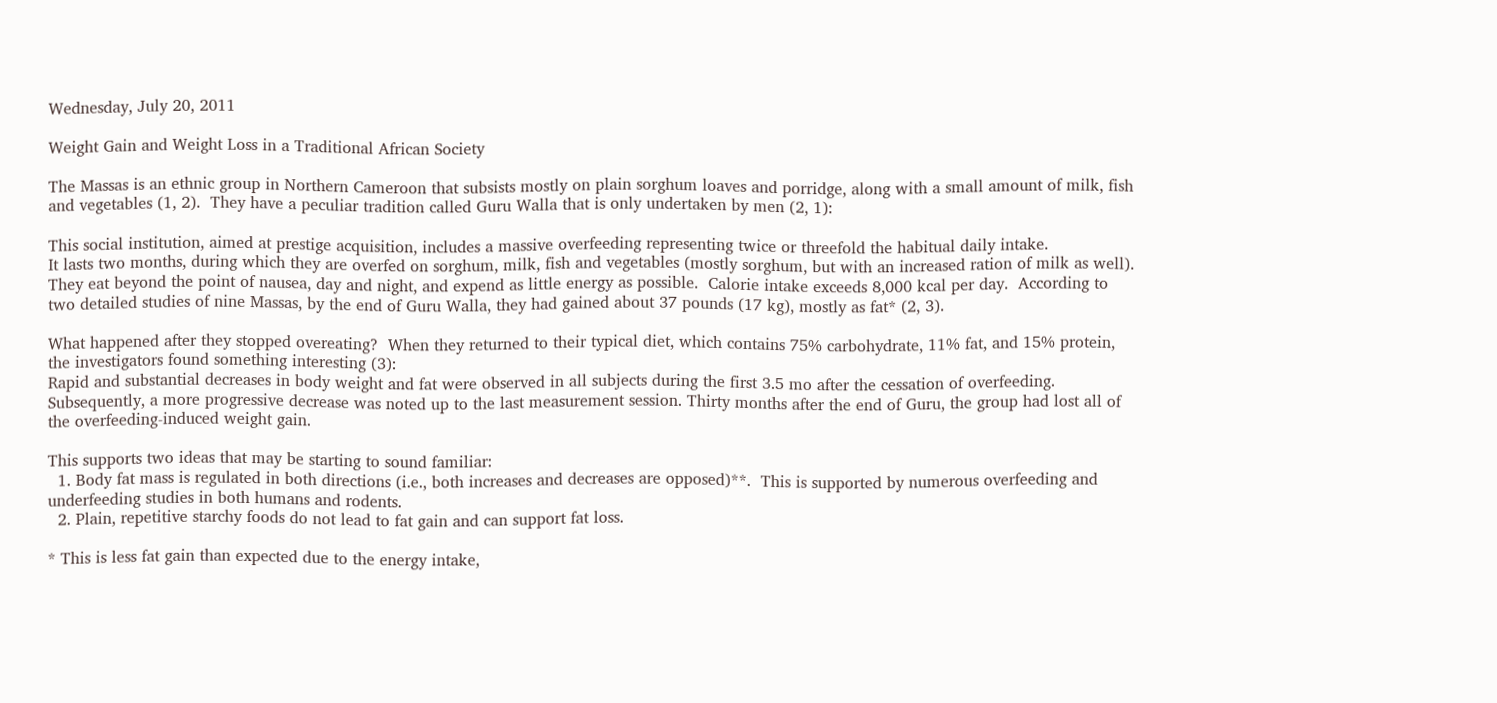Wednesday, July 20, 2011

Weight Gain and Weight Loss in a Traditional African Society

The Massas is an ethnic group in Northern Cameroon that subsists mostly on plain sorghum loaves and porridge, along with a small amount of milk, fish and vegetables (1, 2).  They have a peculiar tradition called Guru Walla that is only undertaken by men (2, 1):

This social institution, aimed at prestige acquisition, includes a massive overfeeding representing twice or threefold the habitual daily intake.
It lasts two months, during which they are overfed on sorghum, milk, fish and vegetables (mostly sorghum, but with an increased ration of milk as well).  They eat beyond the point of nausea, day and night, and expend as little energy as possible.  Calorie intake exceeds 8,000 kcal per day.  According to two detailed studies of nine Massas, by the end of Guru Walla, they had gained about 37 pounds (17 kg), mostly as fat* (2, 3).

What happened after they stopped overeating?  When they returned to their typical diet, which contains 75% carbohydrate, 11% fat, and 15% protein, the investigators found something interesting (3):
Rapid and substantial decreases in body weight and fat were observed in all subjects during the first 3.5 mo after the cessation of overfeeding. Subsequently, a more progressive decrease was noted up to the last measurement session. Thirty months after the end of Guru, the group had lost all of the overfeeding-induced weight gain.

This supports two ideas that may be starting to sound familiar:
  1. Body fat mass is regulated in both directions (i.e., both increases and decreases are opposed)**.  This is supported by numerous overfeeding and underfeeding studies in both humans and rodents.
  2. Plain, repetitive starchy foods do not lead to fat gain and can support fat loss.

* This is less fat gain than expected due to the energy intake,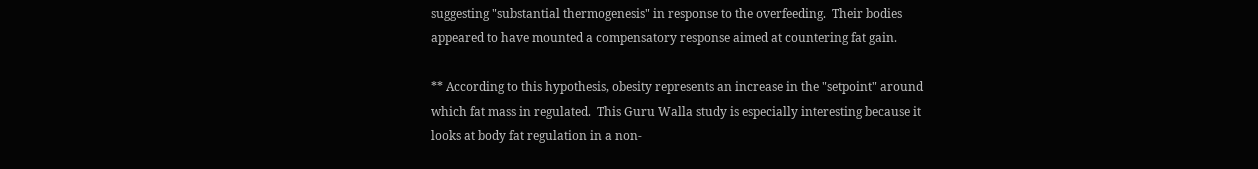suggesting "substantial thermogenesis" in response to the overfeeding.  Their bodies appeared to have mounted a compensatory response aimed at countering fat gain.

** According to this hypothesis, obesity represents an increase in the "setpoint" around which fat mass in regulated.  This Guru Walla study is especially interesting because it looks at body fat regulation in a non-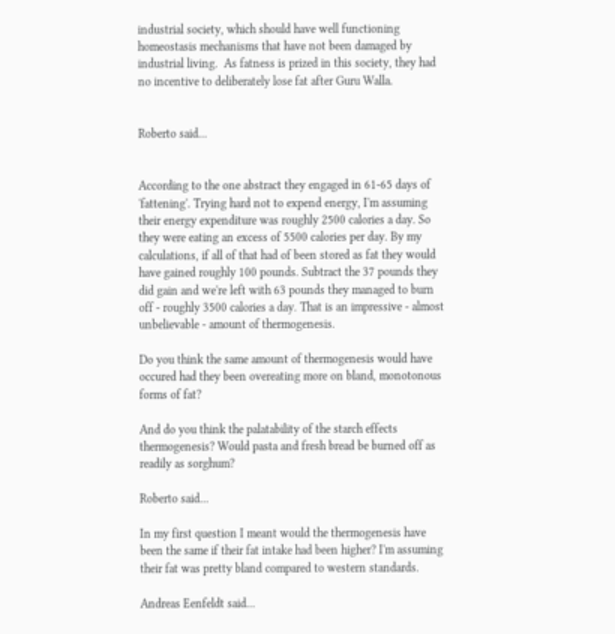industrial society, which should have well functioning homeostasis mechanisms that have not been damaged by industrial living.  As fatness is prized in this society, they had no incentive to deliberately lose fat after Guru Walla.


Roberto said...


According to the one abstract they engaged in 61-65 days of 'fattening'. Trying hard not to expend energy, I'm assuming their energy expenditure was roughly 2500 calories a day. So they were eating an excess of 5500 calories per day. By my calculations, if all of that had of been stored as fat they would have gained roughly 100 pounds. Subtract the 37 pounds they did gain and we're left with 63 pounds they managed to burn off - roughly 3500 calories a day. That is an impressive - almost unbelievable - amount of thermogenesis.

Do you think the same amount of thermogenesis would have occured had they been overeating more on bland, monotonous forms of fat?

And do you think the palatability of the starch effects thermogenesis? Would pasta and fresh bread be burned off as readily as sorghum?

Roberto said...

In my first question I meant would the thermogenesis have been the same if their fat intake had been higher? I'm assuming their fat was pretty bland compared to western standards.

Andreas Eenfeldt said...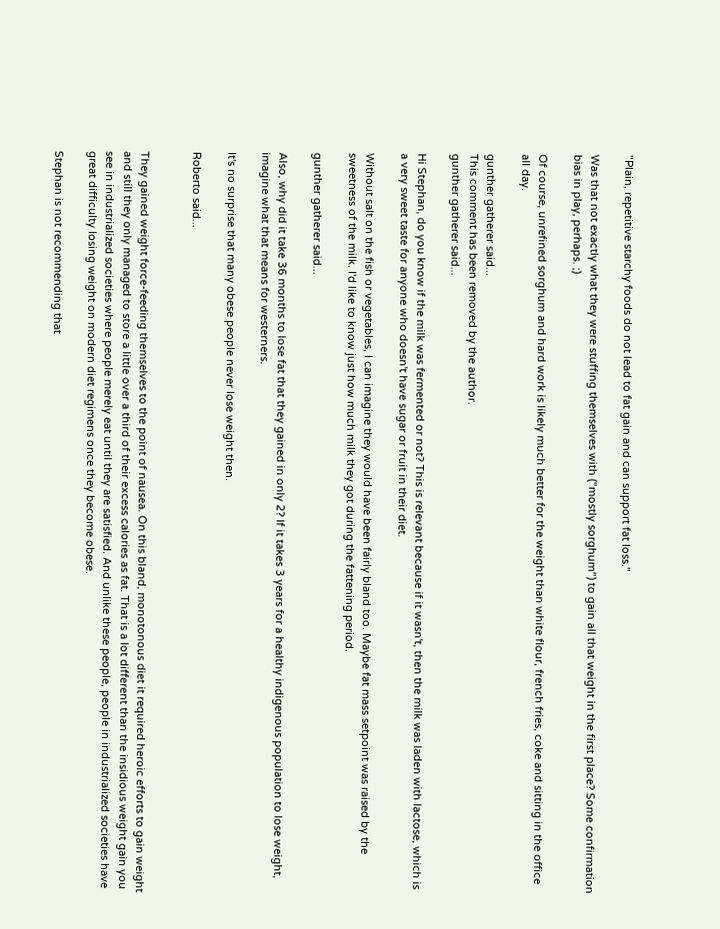"Plain, repetitive starchy foods do not lead to fat gain and can support fat loss."

Was that not exactly what they were stuffing themselves with ("mostly sorghum") to gain all that weight in the first place? Some confirmation bias in play, perhaps. ;)

Of course, unrefined sorghum and hard work is likely much better for the weight than white flour, french fries, coke and sitting in the office all day.

gunther gatherer said...
This comment has been removed by the author.
gunther gatherer said...

Hi Stephan, do you know if the milk was fermented or not? This is relevant because if it wasn't, then the milk was laden with lactose, which is a very sweet taste for anyone who doesn't have sugar or fruit in their diet.

Without salt on the fish or vegetables, I can imagine they would have been fairly bland too. Maybe fat mass setpoint was raised by the sweetness of the milk. I'd like to know just how much milk they got during the fattening period.

gunther gatherer said...

Also, why did it take 36 months to lose fat that they gained in only 2? If it takes 3 years for a healthy indigenous population to lose weight, imagine what that means for westerners.

It's no surprise that many obese people never lose weight then.

Roberto said...


They gained weight force-feeding themselves to the point of nausea. On this bland, monotonous diet it required heroic efforts to gain weight and still they only managed to store a little over a third of their excess calories as fat. That is a lot different than the insidious weight gain you see in industrialized societies where people merely eat until they are satisfied. And unlike these people, people in industrialized societies have great difficulty losing weight on modern diet regimens once they become obese.

Stephan is not recommending that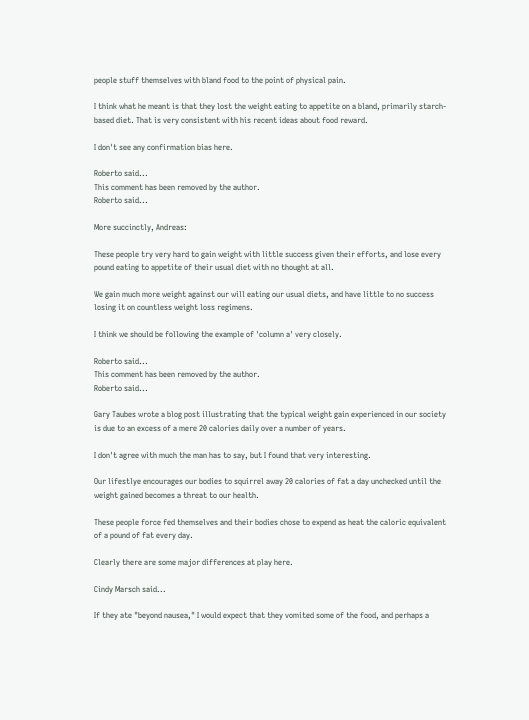people stuff themselves with bland food to the point of physical pain.

I think what he meant is that they lost the weight eating to appetite on a bland, primarily starch-based diet. That is very consistent with his recent ideas about food reward.

I don't see any confirmation bias here.

Roberto said...
This comment has been removed by the author.
Roberto said...

More succinctly, Andreas:

These people try very hard to gain weight with little success given their efforts, and lose every pound eating to appetite of their usual diet with no thought at all.

We gain much more weight against our will eating our usual diets, and have little to no success losing it on countless weight loss regimens.

I think we should be following the example of 'column a' very closely.

Roberto said...
This comment has been removed by the author.
Roberto said...

Gary Taubes wrote a blog post illustrating that the typical weight gain experienced in our society is due to an excess of a mere 20 calories daily over a number of years.

I don't agree with much the man has to say, but I found that very interesting.

Our lifestlye encourages our bodies to squirrel away 20 calories of fat a day unchecked until the weight gained becomes a threat to our health.

These people force fed themselves and their bodies chose to expend as heat the caloric equivalent of a pound of fat every day.

Clearly there are some major differences at play here.

Cindy Marsch said...

If they ate "beyond nausea," I would expect that they vomited some of the food, and perhaps a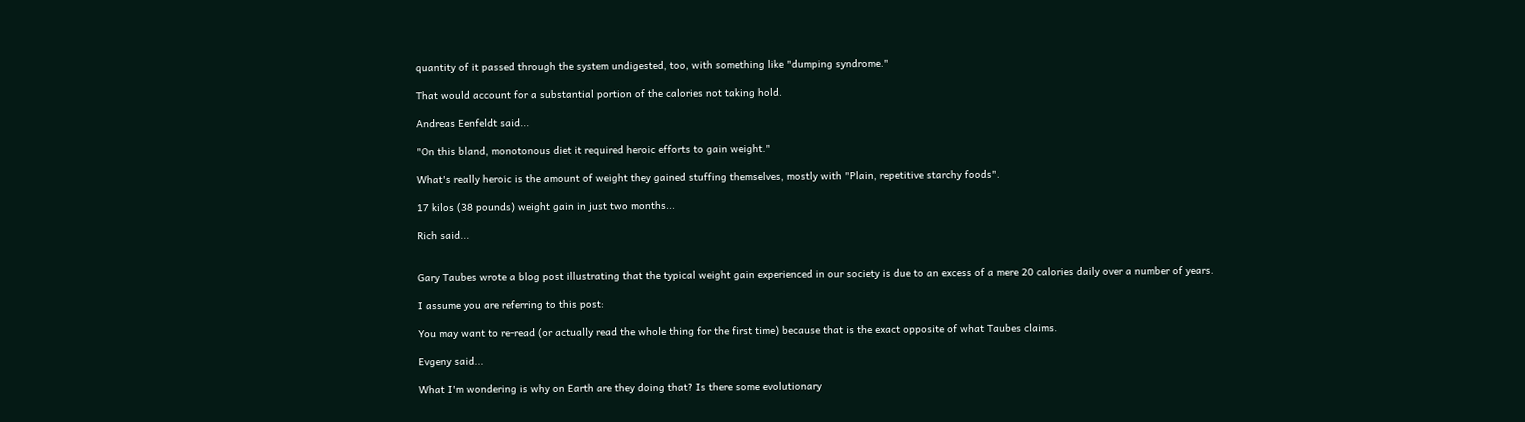quantity of it passed through the system undigested, too, with something like "dumping syndrome."

That would account for a substantial portion of the calories not taking hold.

Andreas Eenfeldt said...

"On this bland, monotonous diet it required heroic efforts to gain weight."

What's really heroic is the amount of weight they gained stuffing themselves, mostly with "Plain, repetitive starchy foods".

17 kilos (38 pounds) weight gain in just two months...

Rich said...


Gary Taubes wrote a blog post illustrating that the typical weight gain experienced in our society is due to an excess of a mere 20 calories daily over a number of years.

I assume you are referring to this post:

You may want to re-read (or actually read the whole thing for the first time) because that is the exact opposite of what Taubes claims.

Evgeny said...

What I'm wondering is why on Earth are they doing that? Is there some evolutionary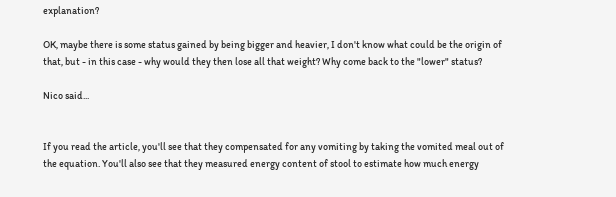explanation?

OK, maybe there is some status gained by being bigger and heavier, I don't know what could be the origin of that, but - in this case - why would they then lose all that weight? Why come back to the "lower" status?

Nico said...


If you read the article, you'll see that they compensated for any vomiting by taking the vomited meal out of the equation. You'll also see that they measured energy content of stool to estimate how much energy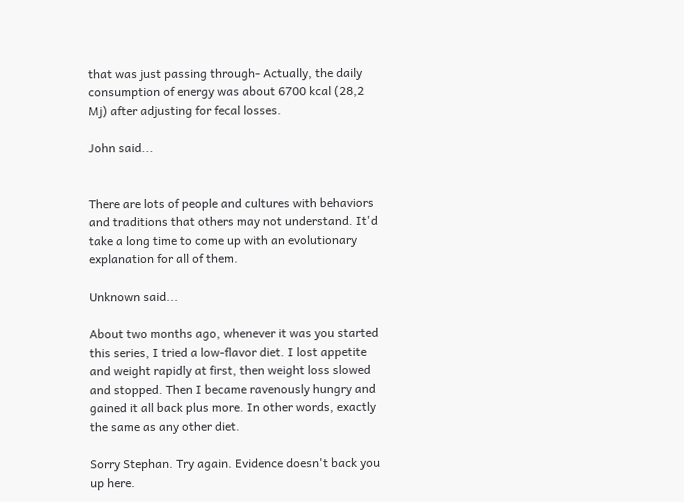that was just passing through- Actually, the daily consumption of energy was about 6700 kcal (28,2 Mj) after adjusting for fecal losses.

John said...


There are lots of people and cultures with behaviors and traditions that others may not understand. It'd take a long time to come up with an evolutionary explanation for all of them.

Unknown said...

About two months ago, whenever it was you started this series, I tried a low-flavor diet. I lost appetite and weight rapidly at first, then weight loss slowed and stopped. Then I became ravenously hungry and gained it all back plus more. In other words, exactly the same as any other diet.

Sorry Stephan. Try again. Evidence doesn't back you up here.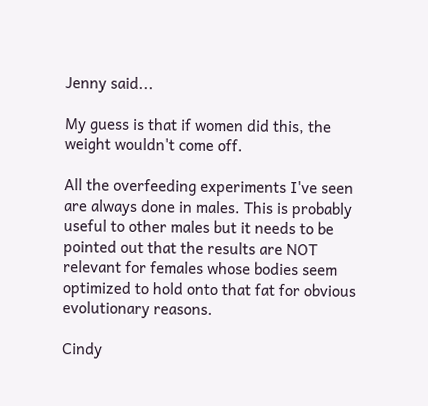Jenny said...

My guess is that if women did this, the weight wouldn't come off.

All the overfeeding experiments I've seen are always done in males. This is probably useful to other males but it needs to be pointed out that the results are NOT relevant for females whose bodies seem optimized to hold onto that fat for obvious evolutionary reasons.

Cindy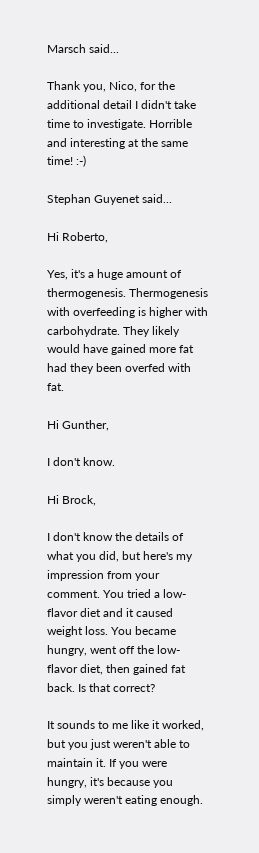Marsch said...

Thank you, Nico, for the additional detail I didn't take time to investigate. Horrible and interesting at the same time! :-)

Stephan Guyenet said...

Hi Roberto,

Yes, it's a huge amount of thermogenesis. Thermogenesis with overfeeding is higher with carbohydrate. They likely would have gained more fat had they been overfed with fat.

Hi Gunther,

I don't know.

Hi Brock,

I don't know the details of what you did, but here's my impression from your comment. You tried a low-flavor diet and it caused weight loss. You became hungry, went off the low-flavor diet, then gained fat back. Is that correct?

It sounds to me like it worked, but you just weren't able to maintain it. If you were hungry, it's because you simply weren't eating enough.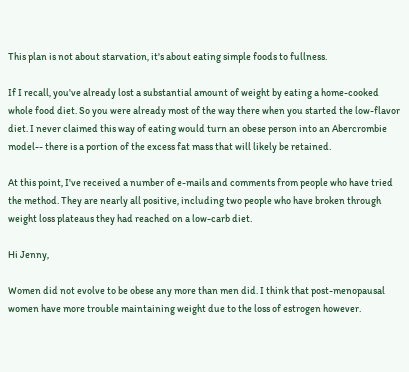This plan is not about starvation, it's about eating simple foods to fullness.

If I recall, you've already lost a substantial amount of weight by eating a home-cooked whole food diet. So you were already most of the way there when you started the low-flavor diet. I never claimed this way of eating would turn an obese person into an Abercrombie model-- there is a portion of the excess fat mass that will likely be retained.

At this point, I've received a number of e-mails and comments from people who have tried the method. They are nearly all positive, including two people who have broken through weight loss plateaus they had reached on a low-carb diet.

Hi Jenny,

Women did not evolve to be obese any more than men did. I think that post-menopausal women have more trouble maintaining weight due to the loss of estrogen however.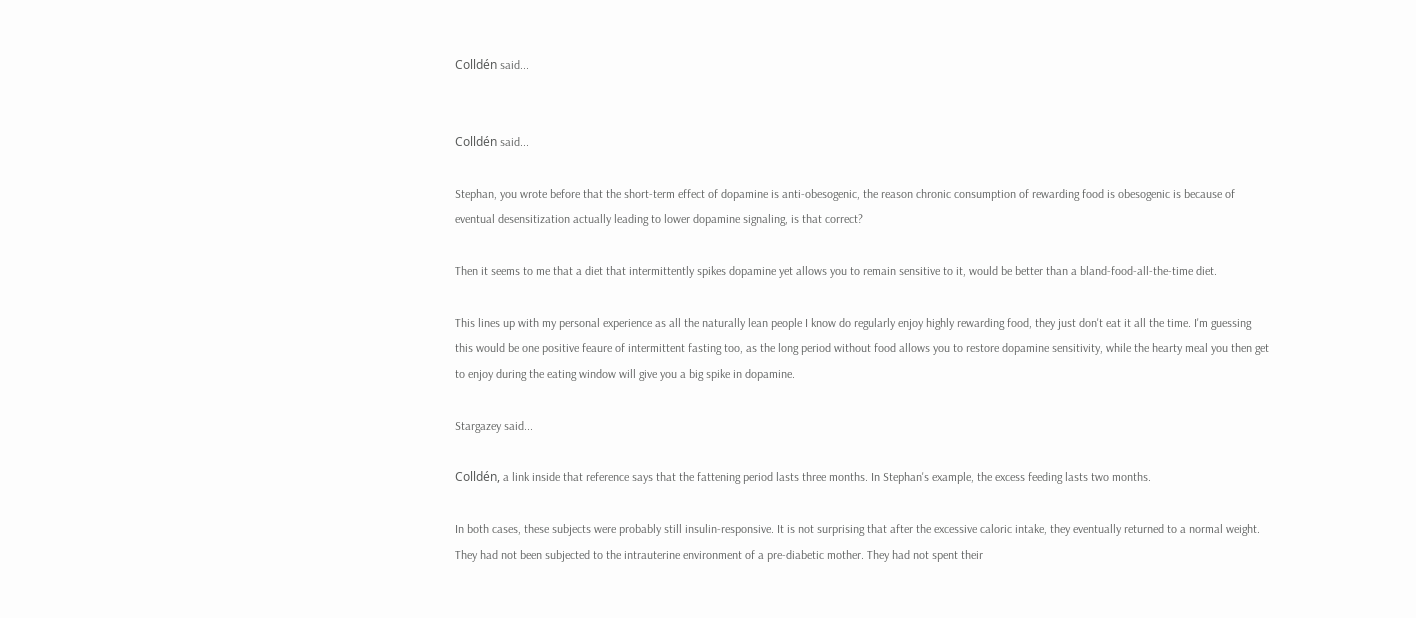Colldén said...


Colldén said...

Stephan, you wrote before that the short-term effect of dopamine is anti-obesogenic, the reason chronic consumption of rewarding food is obesogenic is because of eventual desensitization actually leading to lower dopamine signaling, is that correct?

Then it seems to me that a diet that intermittently spikes dopamine yet allows you to remain sensitive to it, would be better than a bland-food-all-the-time diet.

This lines up with my personal experience as all the naturally lean people I know do regularly enjoy highly rewarding food, they just don't eat it all the time. I'm guessing this would be one positive feaure of intermittent fasting too, as the long period without food allows you to restore dopamine sensitivity, while the hearty meal you then get to enjoy during the eating window will give you a big spike in dopamine.

Stargazey said...

Colldén, a link inside that reference says that the fattening period lasts three months. In Stephan's example, the excess feeding lasts two months.

In both cases, these subjects were probably still insulin-responsive. It is not surprising that after the excessive caloric intake, they eventually returned to a normal weight. They had not been subjected to the intrauterine environment of a pre-diabetic mother. They had not spent their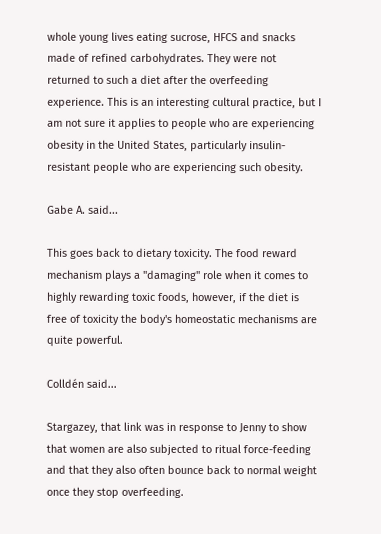whole young lives eating sucrose, HFCS and snacks made of refined carbohydrates. They were not returned to such a diet after the overfeeding experience. This is an interesting cultural practice, but I am not sure it applies to people who are experiencing obesity in the United States, particularly insulin-resistant people who are experiencing such obesity.

Gabe A. said...

This goes back to dietary toxicity. The food reward mechanism plays a "damaging" role when it comes to highly rewarding toxic foods, however, if the diet is free of toxicity the body's homeostatic mechanisms are quite powerful.

Colldén said...

Stargazey, that link was in response to Jenny to show that women are also subjected to ritual force-feeding and that they also often bounce back to normal weight once they stop overfeeding.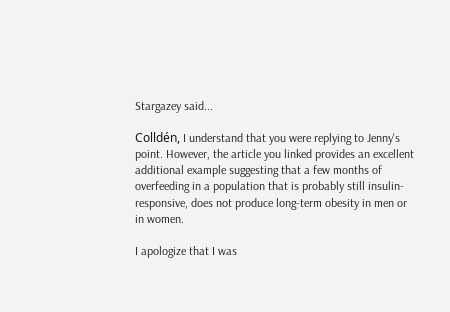Stargazey said...

Colldén, I understand that you were replying to Jenny's point. However, the article you linked provides an excellent additional example suggesting that a few months of overfeeding in a population that is probably still insulin-responsive, does not produce long-term obesity in men or in women.

I apologize that I was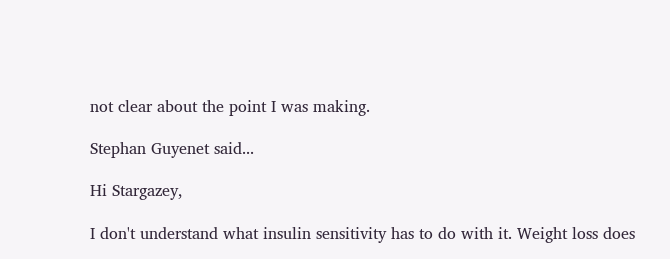not clear about the point I was making.

Stephan Guyenet said...

Hi Stargazey,

I don't understand what insulin sensitivity has to do with it. Weight loss does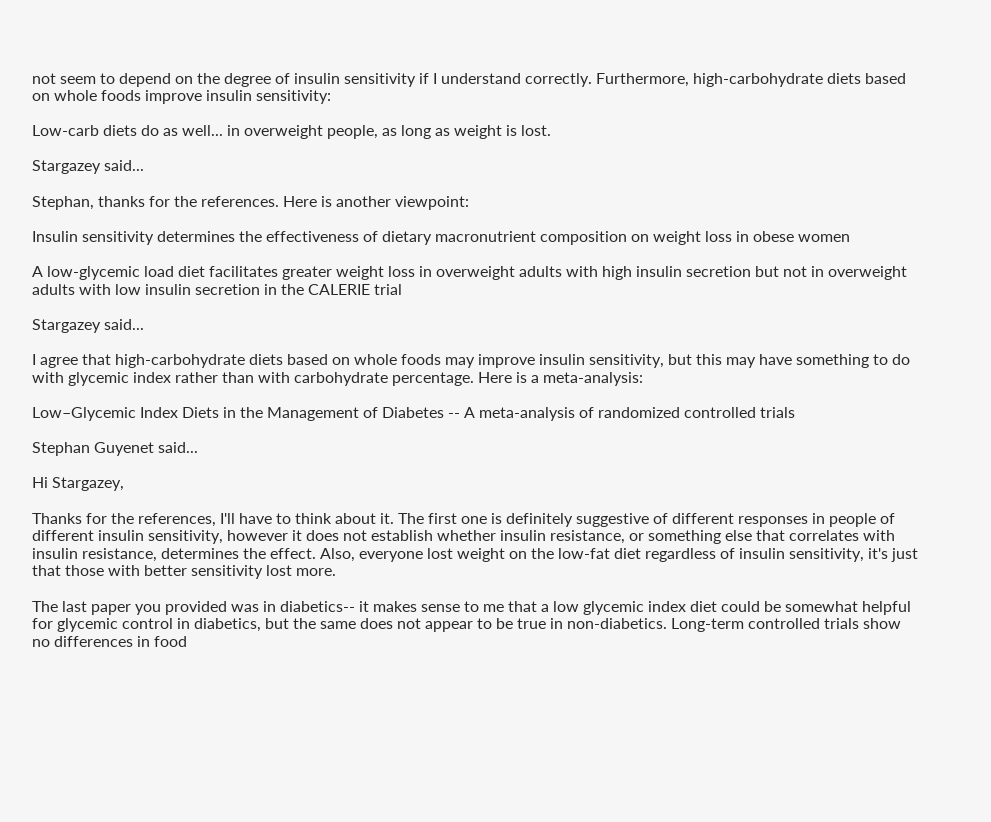not seem to depend on the degree of insulin sensitivity if I understand correctly. Furthermore, high-carbohydrate diets based on whole foods improve insulin sensitivity:

Low-carb diets do as well... in overweight people, as long as weight is lost.

Stargazey said...

Stephan, thanks for the references. Here is another viewpoint:

Insulin sensitivity determines the effectiveness of dietary macronutrient composition on weight loss in obese women

A low-glycemic load diet facilitates greater weight loss in overweight adults with high insulin secretion but not in overweight adults with low insulin secretion in the CALERIE trial

Stargazey said...

I agree that high-carbohydrate diets based on whole foods may improve insulin sensitivity, but this may have something to do with glycemic index rather than with carbohydrate percentage. Here is a meta-analysis:

Low–Glycemic Index Diets in the Management of Diabetes -- A meta-analysis of randomized controlled trials

Stephan Guyenet said...

Hi Stargazey,

Thanks for the references, I'll have to think about it. The first one is definitely suggestive of different responses in people of different insulin sensitivity, however it does not establish whether insulin resistance, or something else that correlates with insulin resistance, determines the effect. Also, everyone lost weight on the low-fat diet regardless of insulin sensitivity, it's just that those with better sensitivity lost more.

The last paper you provided was in diabetics-- it makes sense to me that a low glycemic index diet could be somewhat helpful for glycemic control in diabetics, but the same does not appear to be true in non-diabetics. Long-term controlled trials show no differences in food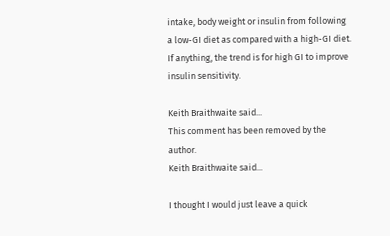intake, body weight or insulin from following a low-GI diet as compared with a high-GI diet. If anything, the trend is for high GI to improve insulin sensitivity.

Keith Braithwaite said...
This comment has been removed by the author.
Keith Braithwaite said...

I thought I would just leave a quick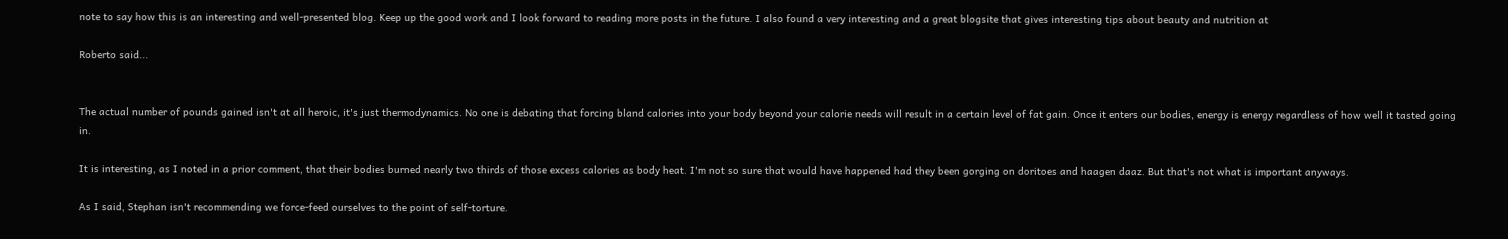note to say how this is an interesting and well-presented blog. Keep up the good work and I look forward to reading more posts in the future. I also found a very interesting and a great blogsite that gives interesting tips about beauty and nutrition at

Roberto said...


The actual number of pounds gained isn't at all heroic, it's just thermodynamics. No one is debating that forcing bland calories into your body beyond your calorie needs will result in a certain level of fat gain. Once it enters our bodies, energy is energy regardless of how well it tasted going in.

It is interesting, as I noted in a prior comment, that their bodies burned nearly two thirds of those excess calories as body heat. I'm not so sure that would have happened had they been gorging on doritoes and haagen daaz. But that's not what is important anyways.

As I said, Stephan isn't recommending we force-feed ourselves to the point of self-torture.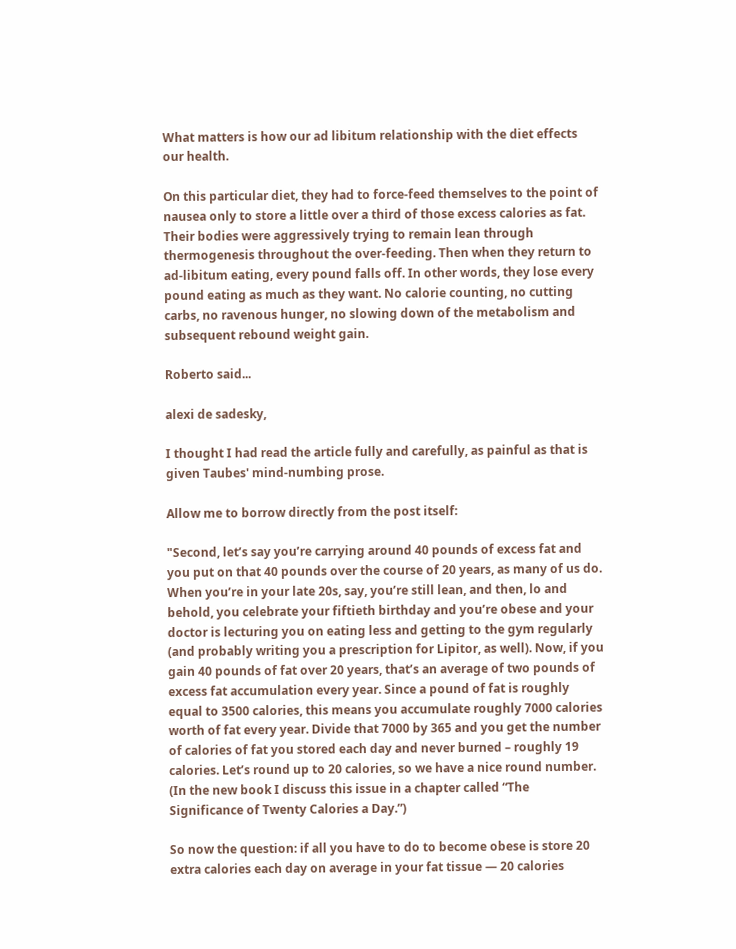What matters is how our ad libitum relationship with the diet effects our health.

On this particular diet, they had to force-feed themselves to the point of nausea only to store a little over a third of those excess calories as fat. Their bodies were aggressively trying to remain lean through thermogenesis throughout the over-feeding. Then when they return to ad-libitum eating, every pound falls off. In other words, they lose every pound eating as much as they want. No calorie counting, no cutting carbs, no ravenous hunger, no slowing down of the metabolism and subsequent rebound weight gain.

Roberto said...

alexi de sadesky,

I thought I had read the article fully and carefully, as painful as that is given Taubes' mind-numbing prose.

Allow me to borrow directly from the post itself:

"Second, let’s say you’re carrying around 40 pounds of excess fat and you put on that 40 pounds over the course of 20 years, as many of us do. When you’re in your late 20s, say, you’re still lean, and then, lo and behold, you celebrate your fiftieth birthday and you’re obese and your doctor is lecturing you on eating less and getting to the gym regularly (and probably writing you a prescription for Lipitor, as well). Now, if you gain 40 pounds of fat over 20 years, that’s an average of two pounds of excess fat accumulation every year. Since a pound of fat is roughly equal to 3500 calories, this means you accumulate roughly 7000 calories worth of fat every year. Divide that 7000 by 365 and you get the number of calories of fat you stored each day and never burned – roughly 19 calories. Let’s round up to 20 calories, so we have a nice round number. (In the new book I discuss this issue in a chapter called “The Significance of Twenty Calories a Day.”)

So now the question: if all you have to do to become obese is store 20 extra calories each day on average in your fat tissue — 20 calories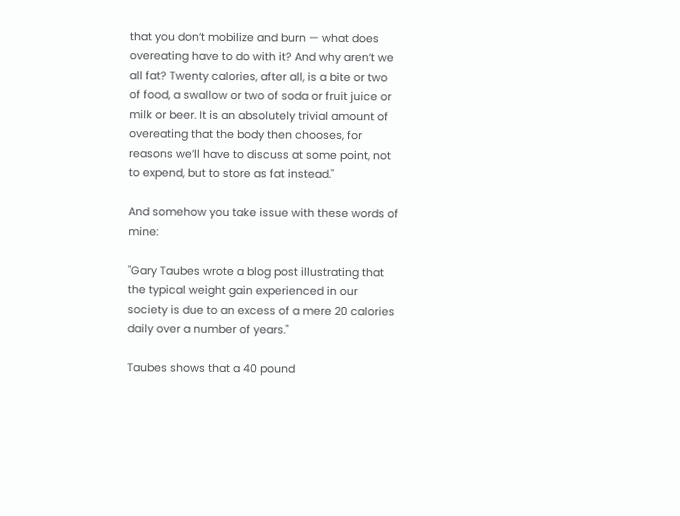that you don’t mobilize and burn — what does overeating have to do with it? And why aren’t we all fat? Twenty calories, after all, is a bite or two of food, a swallow or two of soda or fruit juice or milk or beer. It is an absolutely trivial amount of overeating that the body then chooses, for reasons we’ll have to discuss at some point, not to expend, but to store as fat instead."

And somehow you take issue with these words of mine:

"Gary Taubes wrote a blog post illustrating that the typical weight gain experienced in our society is due to an excess of a mere 20 calories daily over a number of years."

Taubes shows that a 40 pound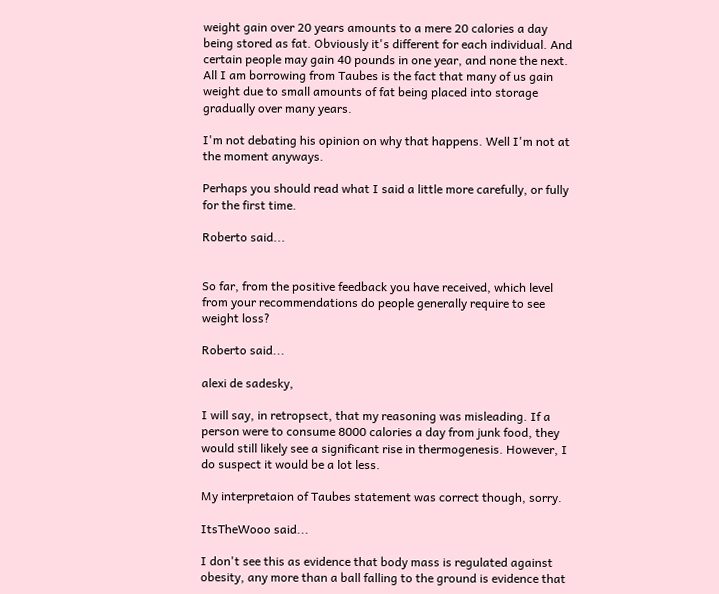weight gain over 20 years amounts to a mere 20 calories a day being stored as fat. Obviously it's different for each individual. And certain people may gain 40 pounds in one year, and none the next. All I am borrowing from Taubes is the fact that many of us gain weight due to small amounts of fat being placed into storage gradually over many years.

I'm not debating his opinion on why that happens. Well I'm not at the moment anyways.

Perhaps you should read what I said a little more carefully, or fully for the first time.

Roberto said...


So far, from the positive feedback you have received, which level from your recommendations do people generally require to see weight loss?

Roberto said...

alexi de sadesky,

I will say, in retropsect, that my reasoning was misleading. If a person were to consume 8000 calories a day from junk food, they would still likely see a significant rise in thermogenesis. However, I do suspect it would be a lot less.

My interpretaion of Taubes statement was correct though, sorry.

ItsTheWooo said...

I don't see this as evidence that body mass is regulated against obesity, any more than a ball falling to the ground is evidence that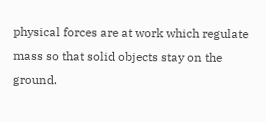physical forces are at work which regulate mass so that solid objects stay on the ground.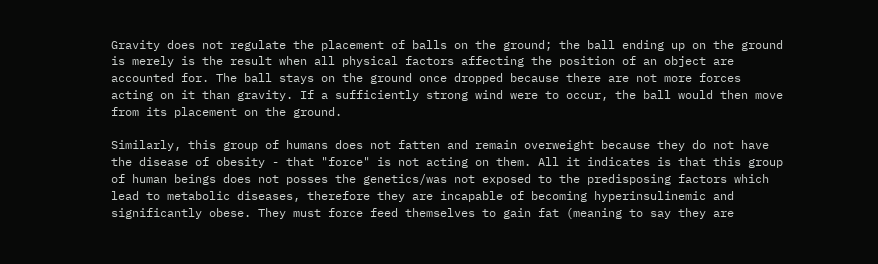Gravity does not regulate the placement of balls on the ground; the ball ending up on the ground is merely is the result when all physical factors affecting the position of an object are accounted for. The ball stays on the ground once dropped because there are not more forces acting on it than gravity. If a sufficiently strong wind were to occur, the ball would then move from its placement on the ground.

Similarly, this group of humans does not fatten and remain overweight because they do not have the disease of obesity - that "force" is not acting on them. All it indicates is that this group of human beings does not posses the genetics/was not exposed to the predisposing factors which lead to metabolic diseases, therefore they are incapable of becoming hyperinsulinemic and significantly obese. They must force feed themselves to gain fat (meaning to say they are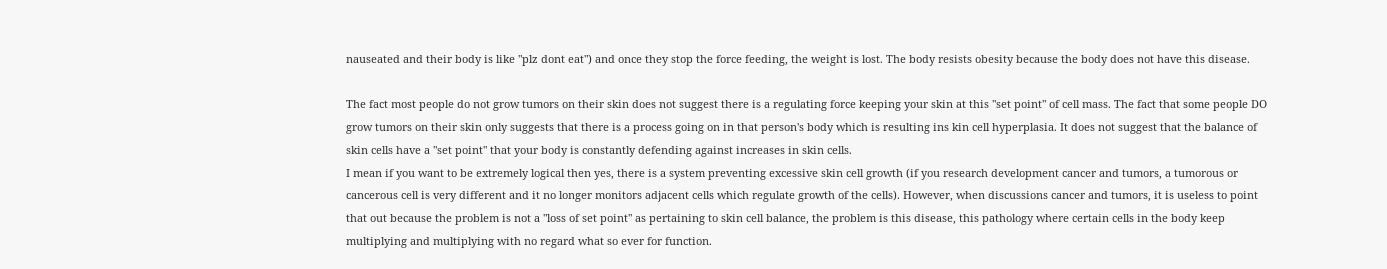nauseated and their body is like "plz dont eat") and once they stop the force feeding, the weight is lost. The body resists obesity because the body does not have this disease.

The fact most people do not grow tumors on their skin does not suggest there is a regulating force keeping your skin at this "set point" of cell mass. The fact that some people DO grow tumors on their skin only suggests that there is a process going on in that person's body which is resulting ins kin cell hyperplasia. It does not suggest that the balance of skin cells have a "set point" that your body is constantly defending against increases in skin cells.
I mean if you want to be extremely logical then yes, there is a system preventing excessive skin cell growth (if you research development cancer and tumors, a tumorous or cancerous cell is very different and it no longer monitors adjacent cells which regulate growth of the cells). However, when discussions cancer and tumors, it is useless to point that out because the problem is not a "loss of set point" as pertaining to skin cell balance, the problem is this disease, this pathology where certain cells in the body keep multiplying and multiplying with no regard what so ever for function.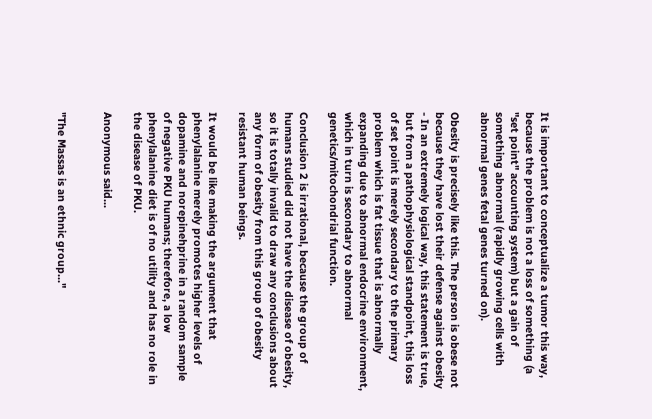It is important to conceptualize a tumor this way, because the problem is not a loss of something (a "set point" accounting system) but a gain of something abnormal (rapidly growing cells with abnormal genes fetal genes turned on).

Obesity is precisely like this. The person is obese not because they have lost their defense against obesity - In an extremely logical way, this statement is true, but from a pathophysiological standpoint, this loss of set point is merely secondary to the primary problem which is fat tissue that is abnormally expanding due to abnormal endocrine environment, which in turn is secondary to abnormal genetics/mitochondrial function.

Conclusion 2 is irrational, because the group of humans studied did not have the disease of obesity, so it is totally invalid to draw any conclusions about any form of obesity from this group of obesity resistant human beings.

It would be like making the argument that phenylalanine merely promotes higher levels of dopamine and norepinehprine in a random sample of negative PKU humans; therefore, a low phenylalanine diet is of no utility and has no role in the disease of PKU.

Anonymous said...


"The Massas is an ethnic group..."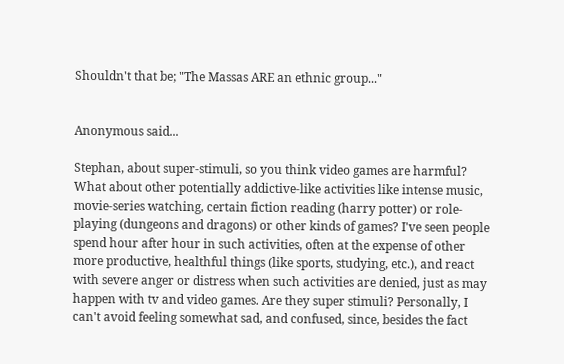Shouldn't that be; "The Massas ARE an ethnic group..."


Anonymous said...

Stephan, about super-stimuli, so you think video games are harmful? What about other potentially addictive-like activities like intense music, movie-series watching, certain fiction reading (harry potter) or role-playing (dungeons and dragons) or other kinds of games? I've seen people spend hour after hour in such activities, often at the expense of other more productive, healthful things (like sports, studying, etc.), and react with severe anger or distress when such activities are denied, just as may happen with tv and video games. Are they super stimuli? Personally, I can't avoid feeling somewhat sad, and confused, since, besides the fact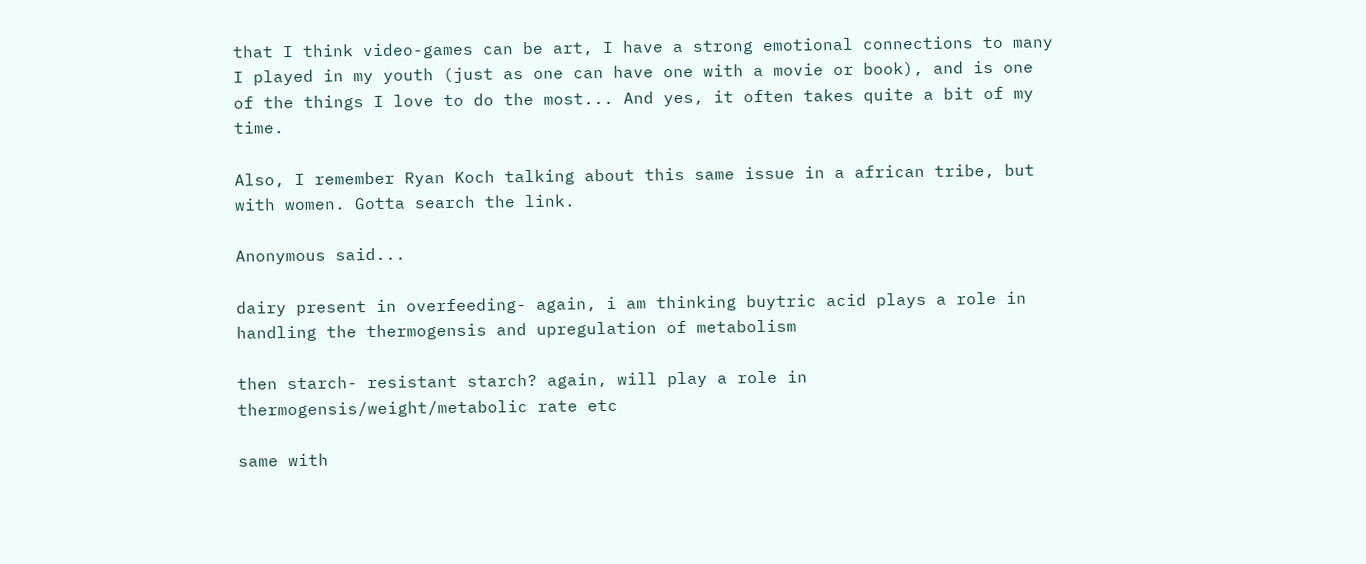that I think video-games can be art, I have a strong emotional connections to many I played in my youth (just as one can have one with a movie or book), and is one of the things I love to do the most... And yes, it often takes quite a bit of my time.

Also, I remember Ryan Koch talking about this same issue in a african tribe, but with women. Gotta search the link.

Anonymous said...

dairy present in overfeeding- again, i am thinking buytric acid plays a role in handling the thermogensis and upregulation of metabolism

then starch- resistant starch? again, will play a role in thermogensis/weight/metabolic rate etc

same with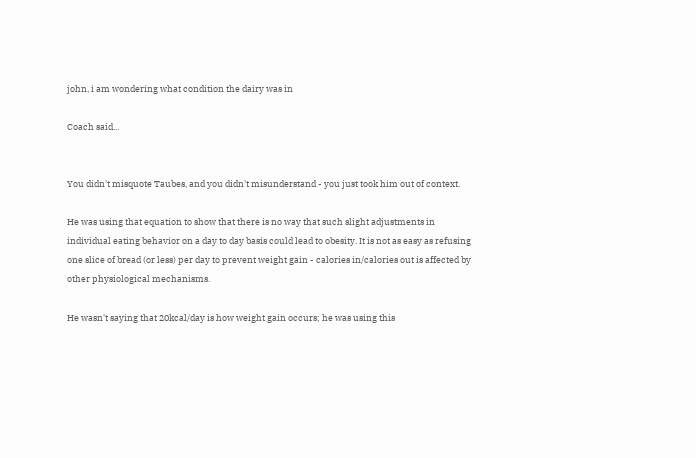john, i am wondering what condition the dairy was in

Coach said...


You didn't misquote Taubes, and you didn't misunderstand - you just took him out of context.

He was using that equation to show that there is no way that such slight adjustments in individual eating behavior on a day to day basis could lead to obesity. It is not as easy as refusing one slice of bread (or less) per day to prevent weight gain - calories in/calories out is affected by other physiological mechanisms.

He wasn't saying that 20kcal/day is how weight gain occurs; he was using this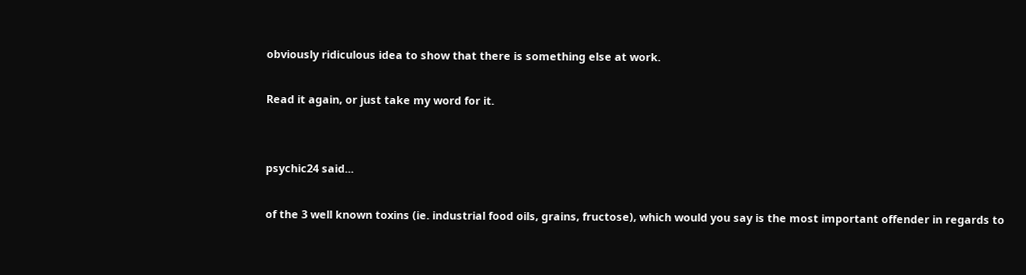obviously ridiculous idea to show that there is something else at work.

Read it again, or just take my word for it.


psychic24 said...

of the 3 well known toxins (ie. industrial food oils, grains, fructose), which would you say is the most important offender in regards to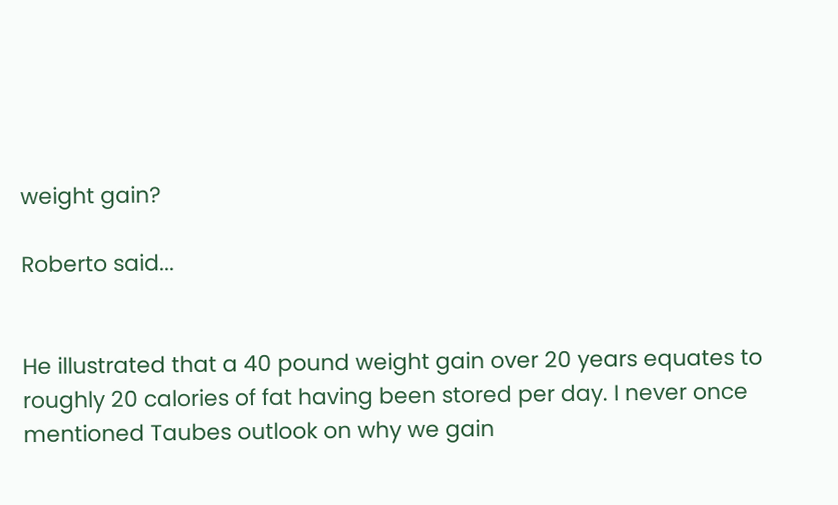weight gain?

Roberto said...


He illustrated that a 40 pound weight gain over 20 years equates to roughly 20 calories of fat having been stored per day. I never once mentioned Taubes outlook on why we gain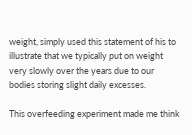weight, simply used this statement of his to illustrate that we typically put on weight very slowly over the years due to our bodies storing slight daily excesses.

This overfeeding experiment made me think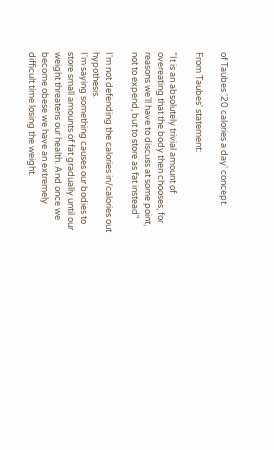of Taubes '20 calories a day' concept.

From Taubes' statement:

"It is an absolutely trivial amount of overeating that the body then chooses, for reasons we’ll have to discuss at some point, not to expend, but to store as fat instead"

I'm not defending the calories in/calories out hypothesis.
I'm saying something causes our bodies to store small amounts of fat gradually until our weight threatens our health. And once we become obese we have an extremely difficult time losing the weight.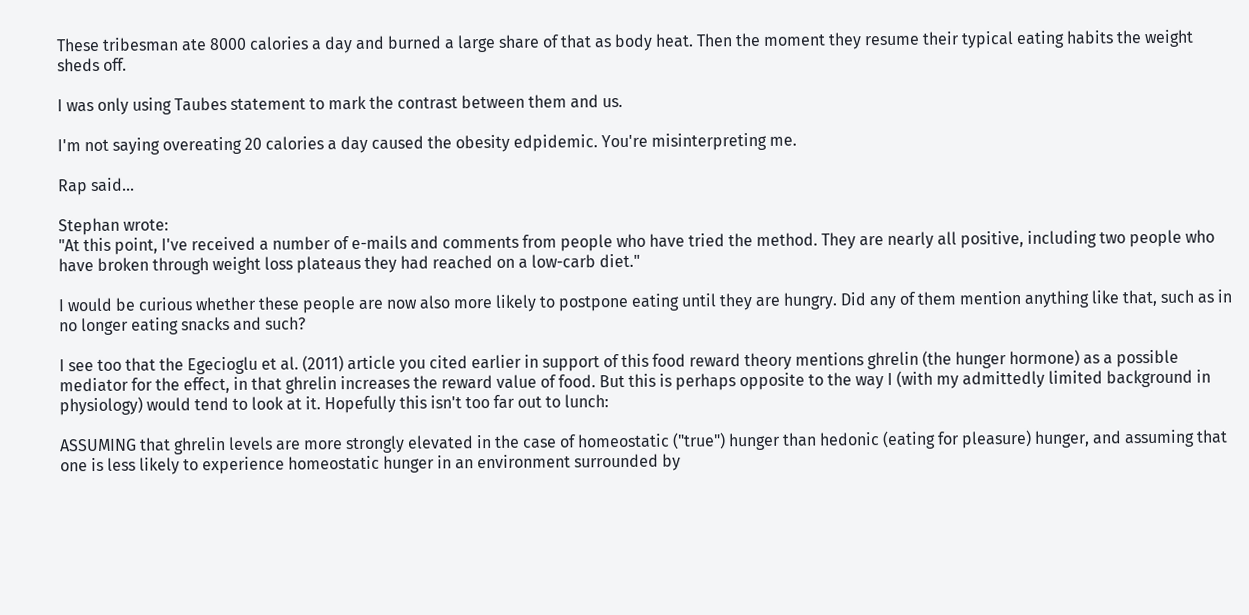These tribesman ate 8000 calories a day and burned a large share of that as body heat. Then the moment they resume their typical eating habits the weight sheds off.

I was only using Taubes statement to mark the contrast between them and us.

I'm not saying overeating 20 calories a day caused the obesity edpidemic. You're misinterpreting me.

Rap said...

Stephan wrote:
"At this point, I've received a number of e-mails and comments from people who have tried the method. They are nearly all positive, including two people who have broken through weight loss plateaus they had reached on a low-carb diet."

I would be curious whether these people are now also more likely to postpone eating until they are hungry. Did any of them mention anything like that, such as in no longer eating snacks and such?

I see too that the Egecioglu et al. (2011) article you cited earlier in support of this food reward theory mentions ghrelin (the hunger hormone) as a possible mediator for the effect, in that ghrelin increases the reward value of food. But this is perhaps opposite to the way I (with my admittedly limited background in physiology) would tend to look at it. Hopefully this isn't too far out to lunch:

ASSUMING that ghrelin levels are more strongly elevated in the case of homeostatic ("true") hunger than hedonic (eating for pleasure) hunger, and assuming that one is less likely to experience homeostatic hunger in an environment surrounded by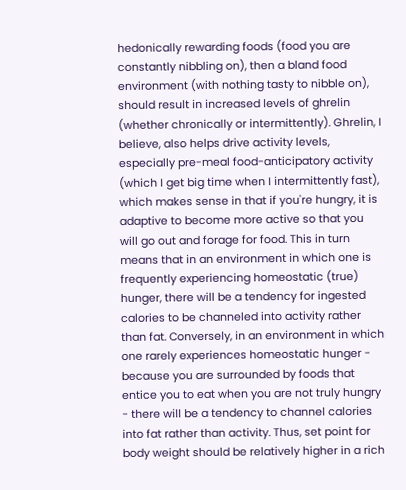hedonically rewarding foods (food you are constantly nibbling on), then a bland food environment (with nothing tasty to nibble on), should result in increased levels of ghrelin (whether chronically or intermittently). Ghrelin, I believe, also helps drive activity levels, especially pre-meal food-anticipatory activity (which I get big time when I intermittently fast), which makes sense in that if you're hungry, it is adaptive to become more active so that you will go out and forage for food. This in turn means that in an environment in which one is frequently experiencing homeostatic (true) hunger, there will be a tendency for ingested calories to be channeled into activity rather than fat. Conversely, in an environment in which one rarely experiences homeostatic hunger - because you are surrounded by foods that entice you to eat when you are not truly hungry - there will be a tendency to channel calories into fat rather than activity. Thus, set point for body weight should be relatively higher in a rich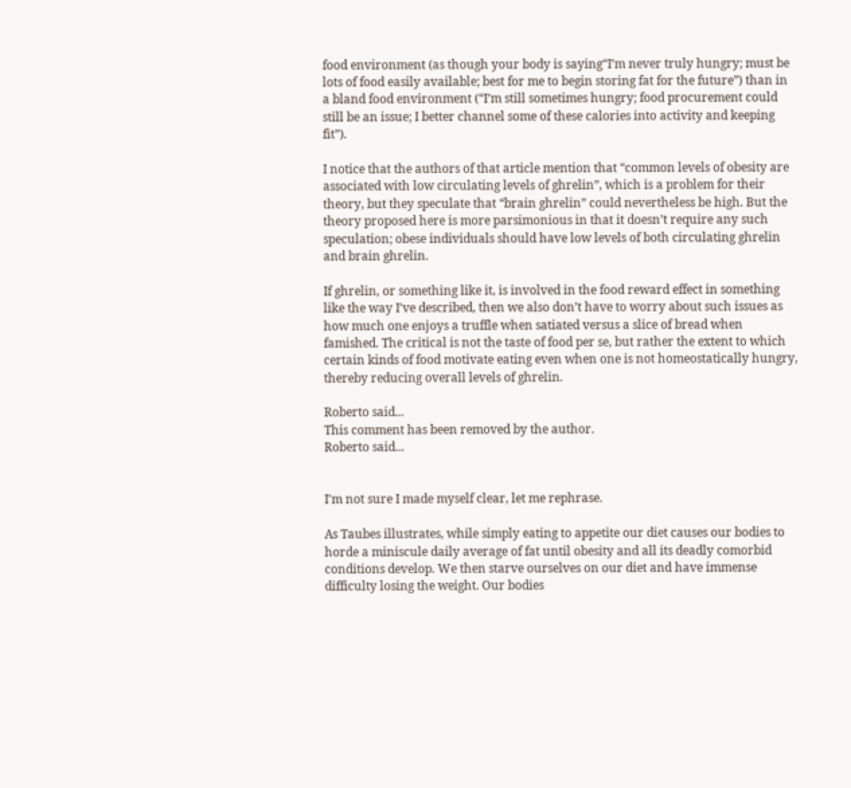food environment (as though your body is saying“I’m never truly hungry; must be lots of food easily available; best for me to begin storing fat for the future”) than in a bland food environment (“I’m still sometimes hungry; food procurement could still be an issue; I better channel some of these calories into activity and keeping fit”).

I notice that the authors of that article mention that “common levels of obesity are associated with low circulating levels of ghrelin”, which is a problem for their theory, but they speculate that “brain ghrelin” could nevertheless be high. But the theory proposed here is more parsimonious in that it doesn’t require any such speculation; obese individuals should have low levels of both circulating ghrelin and brain ghrelin.

If ghrelin, or something like it, is involved in the food reward effect in something like the way I’ve described, then we also don’t have to worry about such issues as how much one enjoys a truffle when satiated versus a slice of bread when famished. The critical is not the taste of food per se, but rather the extent to which certain kinds of food motivate eating even when one is not homeostatically hungry, thereby reducing overall levels of ghrelin.

Roberto said...
This comment has been removed by the author.
Roberto said...


I'm not sure I made myself clear, let me rephrase.

As Taubes illustrates, while simply eating to appetite our diet causes our bodies to horde a miniscule daily average of fat until obesity and all its deadly comorbid conditions develop. We then starve ourselves on our diet and have immense difficulty losing the weight. Our bodies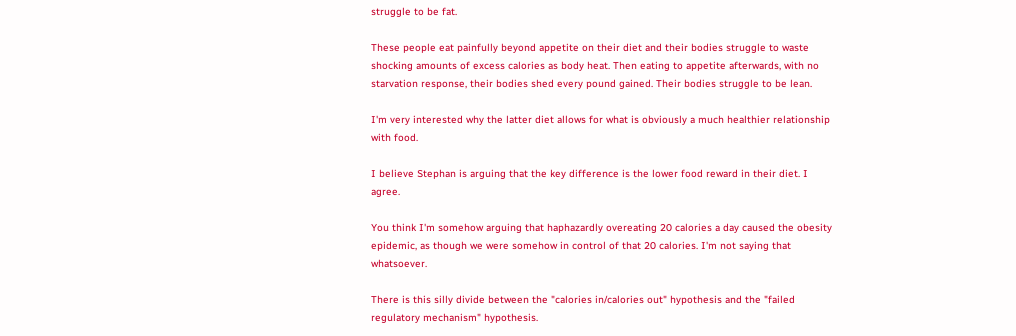struggle to be fat.

These people eat painfully beyond appetite on their diet and their bodies struggle to waste shocking amounts of excess calories as body heat. Then eating to appetite afterwards, with no starvation response, their bodies shed every pound gained. Their bodies struggle to be lean.

I'm very interested why the latter diet allows for what is obviously a much healthier relationship with food.

I believe Stephan is arguing that the key difference is the lower food reward in their diet. I agree.

You think I'm somehow arguing that haphazardly overeating 20 calories a day caused the obesity epidemic, as though we were somehow in control of that 20 calories. I'm not saying that whatsoever.

There is this silly divide between the "calories in/calories out" hypothesis and the "failed regulatory mechanism" hypothesis.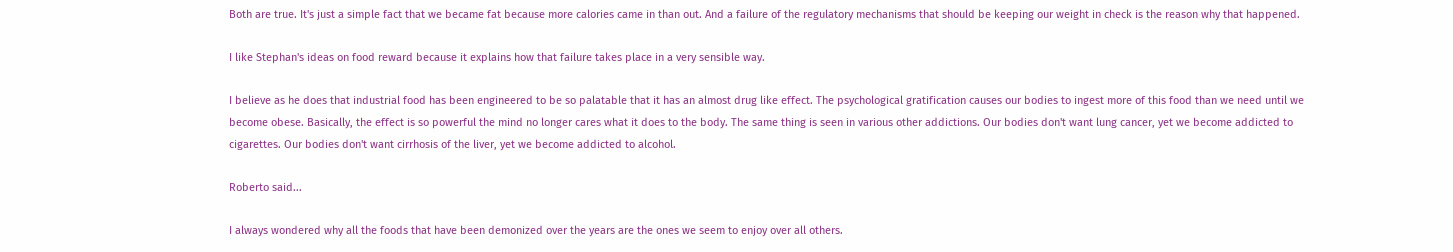Both are true. It's just a simple fact that we became fat because more calories came in than out. And a failure of the regulatory mechanisms that should be keeping our weight in check is the reason why that happened.

I like Stephan's ideas on food reward because it explains how that failure takes place in a very sensible way.

I believe as he does that industrial food has been engineered to be so palatable that it has an almost drug like effect. The psychological gratification causes our bodies to ingest more of this food than we need until we become obese. Basically, the effect is so powerful the mind no longer cares what it does to the body. The same thing is seen in various other addictions. Our bodies don't want lung cancer, yet we become addicted to cigarettes. Our bodies don't want cirrhosis of the liver, yet we become addicted to alcohol.

Roberto said...

I always wondered why all the foods that have been demonized over the years are the ones we seem to enjoy over all others.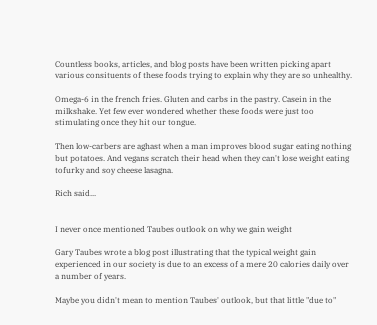Countless books, articles, and blog posts have been written picking apart various consituents of these foods trying to explain why they are so unhealthy.

Omega-6 in the french fries. Gluten and carbs in the pastry. Casein in the milkshake. Yet few ever wondered whether these foods were just too stimulating once they hit our tongue.

Then low-carbers are aghast when a man improves blood sugar eating nothing but potatoes. And vegans scratch their head when they can't lose weight eating tofurky and soy cheese lasagna.

Rich said...


I never once mentioned Taubes outlook on why we gain weight

Gary Taubes wrote a blog post illustrating that the typical weight gain experienced in our society is due to an excess of a mere 20 calories daily over a number of years.

Maybe you didn't mean to mention Taubes' outlook, but that little "due to"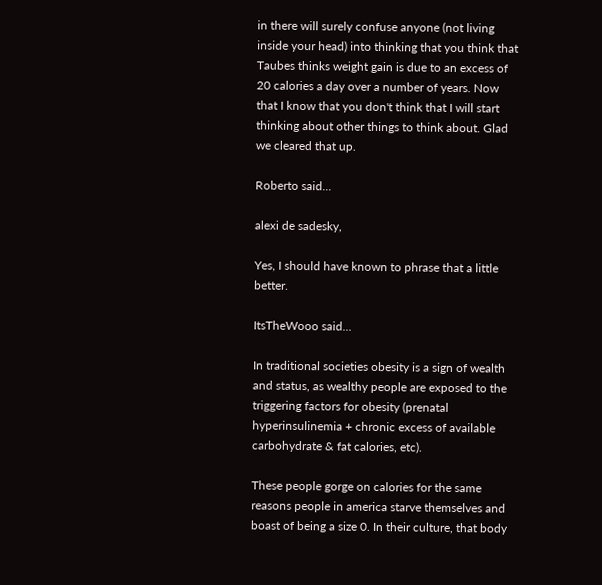in there will surely confuse anyone (not living inside your head) into thinking that you think that Taubes thinks weight gain is due to an excess of 20 calories a day over a number of years. Now that I know that you don't think that I will start thinking about other things to think about. Glad we cleared that up.

Roberto said...

alexi de sadesky,

Yes, I should have known to phrase that a little better.

ItsTheWooo said...

In traditional societies obesity is a sign of wealth and status, as wealthy people are exposed to the triggering factors for obesity (prenatal hyperinsulinemia + chronic excess of available carbohydrate & fat calories, etc).

These people gorge on calories for the same reasons people in america starve themselves and boast of being a size 0. In their culture, that body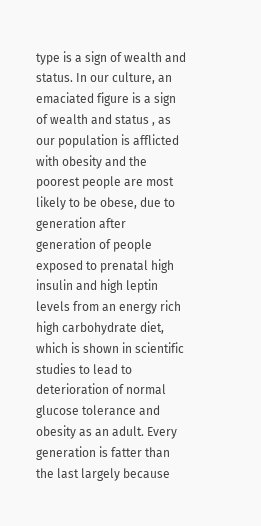type is a sign of wealth and status. In our culture, an emaciated figure is a sign of wealth and status , as our population is afflicted with obesity and the poorest people are most likely to be obese, due to generation after generation of people exposed to prenatal high insulin and high leptin levels from an energy rich high carbohydrate diet, which is shown in scientific studies to lead to deterioration of normal glucose tolerance and obesity as an adult. Every generation is fatter than the last largely because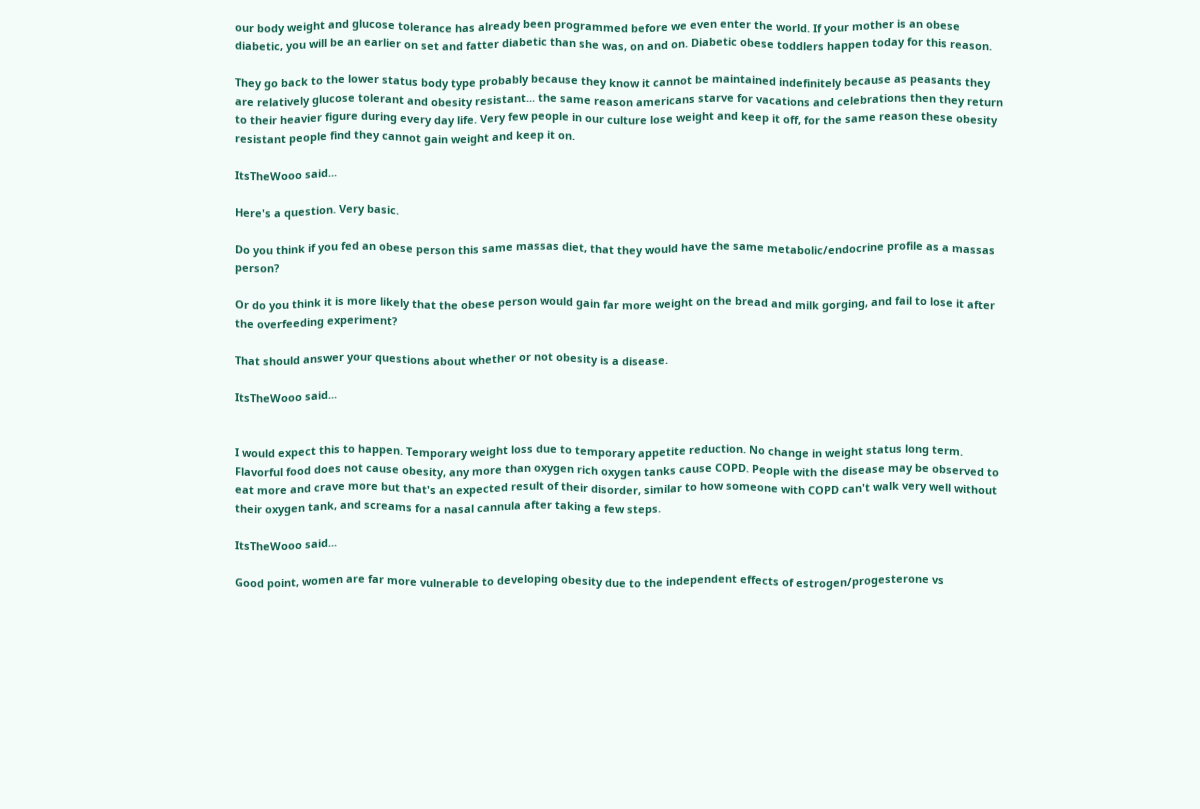our body weight and glucose tolerance has already been programmed before we even enter the world. If your mother is an obese diabetic, you will be an earlier on set and fatter diabetic than she was, on and on. Diabetic obese toddlers happen today for this reason.

They go back to the lower status body type probably because they know it cannot be maintained indefinitely because as peasants they are relatively glucose tolerant and obesity resistant... the same reason americans starve for vacations and celebrations then they return to their heavier figure during every day life. Very few people in our culture lose weight and keep it off, for the same reason these obesity resistant people find they cannot gain weight and keep it on.

ItsTheWooo said...

Here's a question. Very basic.

Do you think if you fed an obese person this same massas diet, that they would have the same metabolic/endocrine profile as a massas person?

Or do you think it is more likely that the obese person would gain far more weight on the bread and milk gorging, and fail to lose it after the overfeeding experiment?

That should answer your questions about whether or not obesity is a disease.

ItsTheWooo said...


I would expect this to happen. Temporary weight loss due to temporary appetite reduction. No change in weight status long term.
Flavorful food does not cause obesity, any more than oxygen rich oxygen tanks cause COPD. People with the disease may be observed to eat more and crave more but that's an expected result of their disorder, similar to how someone with COPD can't walk very well without their oxygen tank, and screams for a nasal cannula after taking a few steps.

ItsTheWooo said...

Good point, women are far more vulnerable to developing obesity due to the independent effects of estrogen/progesterone vs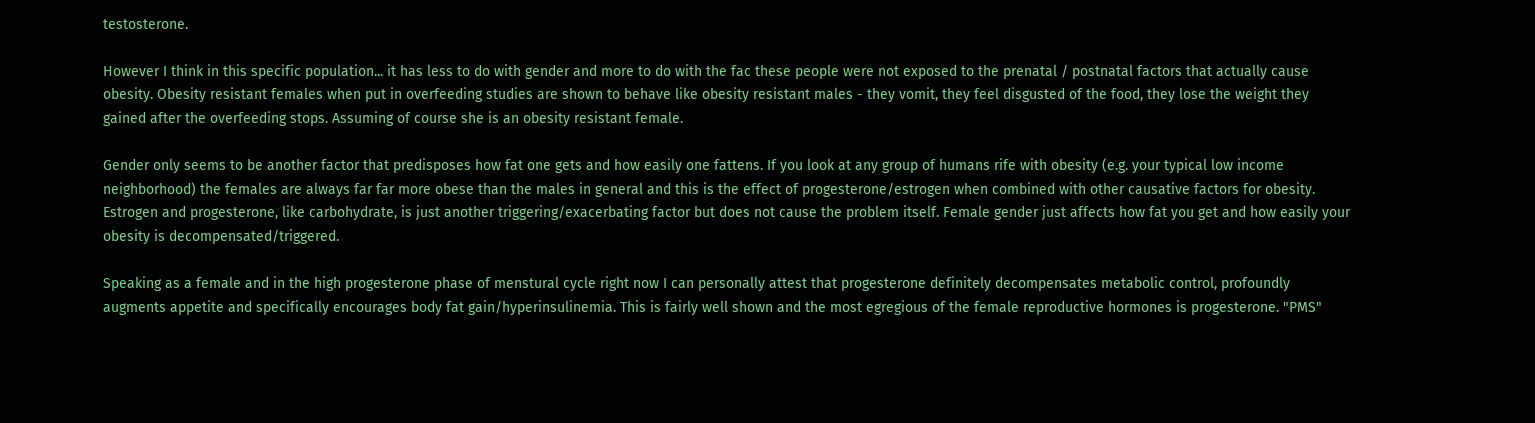testosterone.

However I think in this specific population... it has less to do with gender and more to do with the fac these people were not exposed to the prenatal / postnatal factors that actually cause obesity. Obesity resistant females when put in overfeeding studies are shown to behave like obesity resistant males - they vomit, they feel disgusted of the food, they lose the weight they gained after the overfeeding stops. Assuming of course she is an obesity resistant female.

Gender only seems to be another factor that predisposes how fat one gets and how easily one fattens. If you look at any group of humans rife with obesity (e.g. your typical low income neighborhood) the females are always far far more obese than the males in general and this is the effect of progesterone/estrogen when combined with other causative factors for obesity. Estrogen and progesterone, like carbohydrate, is just another triggering/exacerbating factor but does not cause the problem itself. Female gender just affects how fat you get and how easily your obesity is decompensated/triggered.

Speaking as a female and in the high progesterone phase of menstural cycle right now I can personally attest that progesterone definitely decompensates metabolic control, profoundly augments appetite and specifically encourages body fat gain/hyperinsulinemia. This is fairly well shown and the most egregious of the female reproductive hormones is progesterone. "PMS"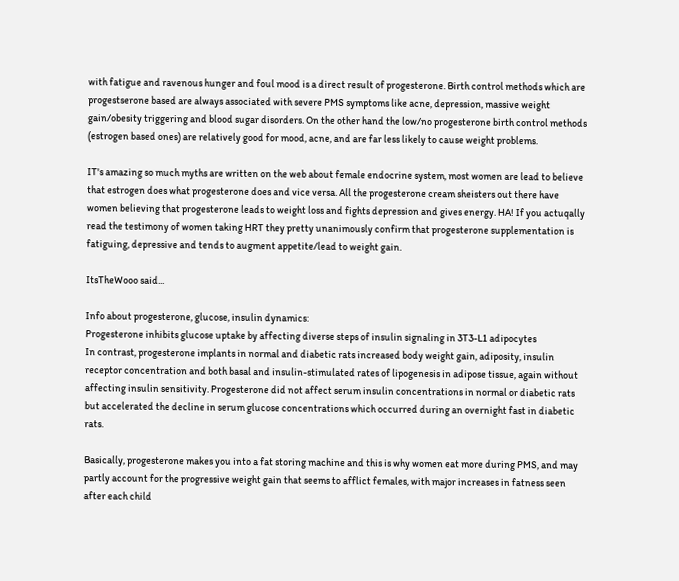with fatigue and ravenous hunger and foul mood is a direct result of progesterone. Birth control methods which are progestserone based are always associated with severe PMS symptoms like acne, depression, massive weight gain/obesity triggering and blood sugar disorders. On the other hand the low/no progesterone birth control methods (estrogen based ones) are relatively good for mood, acne, and are far less likely to cause weight problems.

IT's amazing so much myths are written on the web about female endocrine system, most women are lead to believe that estrogen does what progesterone does and vice versa. All the progesterone cream sheisters out there have women believing that progesterone leads to weight loss and fights depression and gives energy. HA! If you actuqally read the testimony of women taking HRT they pretty unanimously confirm that progesterone supplementation is fatiguing, depressive and tends to augment appetite/lead to weight gain.

ItsTheWooo said...

Info about progesterone, glucose, insulin dynamics:
Progesterone inhibits glucose uptake by affecting diverse steps of insulin signaling in 3T3-L1 adipocytes
In contrast, progesterone implants in normal and diabetic rats increased body weight gain, adiposity, insulin receptor concentration and both basal and insulin-stimulated rates of lipogenesis in adipose tissue, again without affecting insulin sensitivity. Progesterone did not affect serum insulin concentrations in normal or diabetic rats but accelerated the decline in serum glucose concentrations which occurred during an overnight fast in diabetic rats.

Basically, progesterone makes you into a fat storing machine and this is why women eat more during PMS, and may partly account for the progressive weight gain that seems to afflict females, with major increases in fatness seen after each child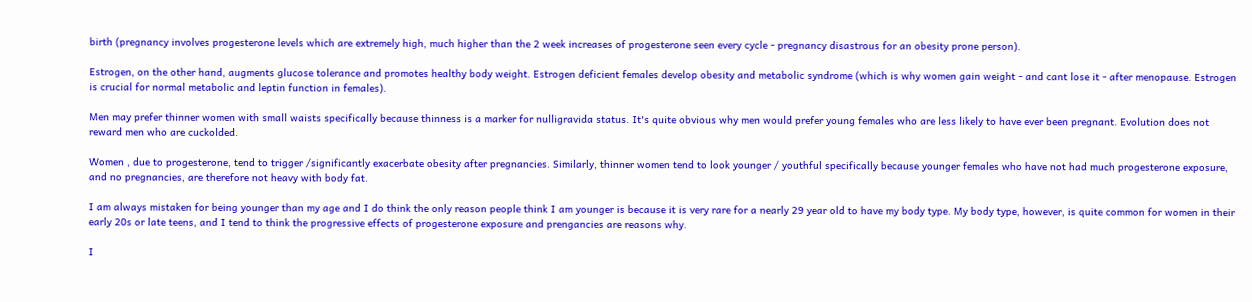birth (pregnancy involves progesterone levels which are extremely high, much higher than the 2 week increases of progesterone seen every cycle - pregnancy disastrous for an obesity prone person).

Estrogen, on the other hand, augments glucose tolerance and promotes healthy body weight. Estrogen deficient females develop obesity and metabolic syndrome (which is why women gain weight - and cant lose it - after menopause. Estrogen is crucial for normal metabolic and leptin function in females).

Men may prefer thinner women with small waists specifically because thinness is a marker for nulligravida status. It's quite obvious why men would prefer young females who are less likely to have ever been pregnant. Evolution does not reward men who are cuckolded.

Women , due to progesterone, tend to trigger /significantly exacerbate obesity after pregnancies. Similarly, thinner women tend to look younger / youthful specifically because younger females who have not had much progesterone exposure, and no pregnancies, are therefore not heavy with body fat.

I am always mistaken for being younger than my age and I do think the only reason people think I am younger is because it is very rare for a nearly 29 year old to have my body type. My body type, however, is quite common for women in their early 20s or late teens, and I tend to think the progressive effects of progesterone exposure and prengancies are reasons why.

I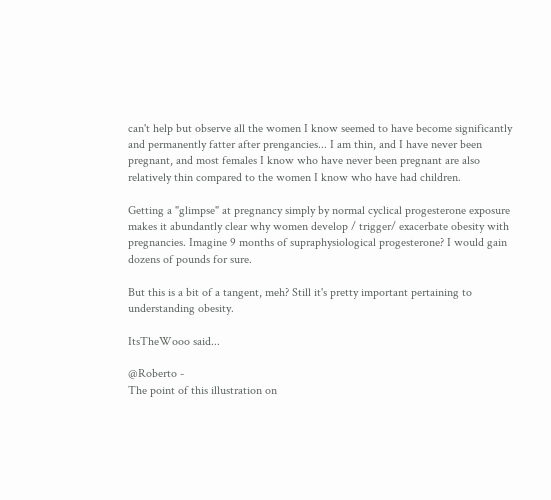can't help but observe all the women I know seemed to have become significantly and permanently fatter after prengancies... I am thin, and I have never been pregnant, and most females I know who have never been pregnant are also relatively thin compared to the women I know who have had children.

Getting a "glimpse" at pregnancy simply by normal cyclical progesterone exposure makes it abundantly clear why women develop / trigger/ exacerbate obesity with pregnancies. Imagine 9 months of supraphysiological progesterone? I would gain dozens of pounds for sure.

But this is a bit of a tangent, meh? Still it's pretty important pertaining to understanding obesity.

ItsTheWooo said...

@Roberto -
The point of this illustration on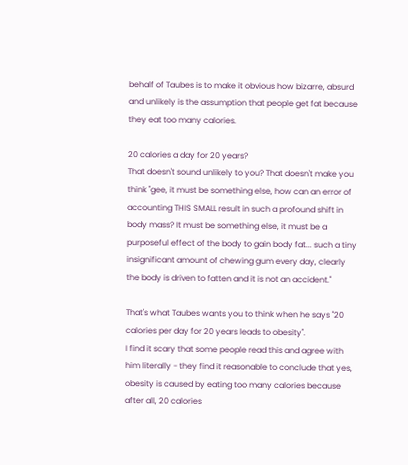behalf of Taubes is to make it obvious how bizarre, absurd and unlikely is the assumption that people get fat because they eat too many calories.

20 calories a day for 20 years?
That doesn't sound unlikely to you? That doesn't make you think "gee, it must be something else, how can an error of accounting THIS SMALL result in such a profound shift in body mass? It must be something else, it must be a purposeful effect of the body to gain body fat... such a tiny insignificant amount of chewing gum every day, clearly the body is driven to fatten and it is not an accident."

That's what Taubes wants you to think when he says "20 calories per day for 20 years leads to obesity".
I find it scary that some people read this and agree with him literally - they find it reasonable to conclude that yes, obesity is caused by eating too many calories because after all, 20 calories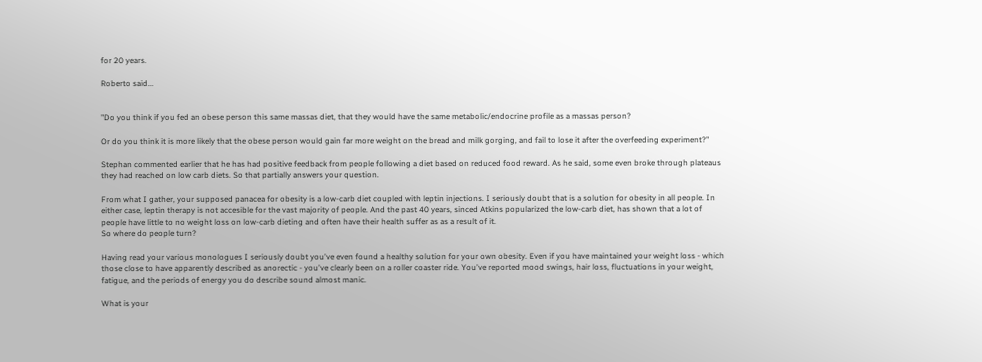for 20 years.

Roberto said...


"Do you think if you fed an obese person this same massas diet, that they would have the same metabolic/endocrine profile as a massas person?

Or do you think it is more likely that the obese person would gain far more weight on the bread and milk gorging, and fail to lose it after the overfeeding experiment?"

Stephan commented earlier that he has had positive feedback from people following a diet based on reduced food reward. As he said, some even broke through plateaus they had reached on low carb diets. So that partially answers your question.

From what I gather, your supposed panacea for obesity is a low-carb diet coupled with leptin injections. I seriously doubt that is a solution for obesity in all people. In either case, leptin therapy is not accesible for the vast majority of people. And the past 40 years, sinced Atkins popularized the low-carb diet, has shown that a lot of people have little to no weight loss on low-carb dieting and often have their health suffer as as a result of it.
So where do people turn?

Having read your various monologues I seriously doubt you've even found a healthy solution for your own obesity. Even if you have maintained your weight loss - which those close to have apparently described as anorectic - you've clearly been on a roller coaster ride. You've reported mood swings, hair loss, fluctuations in your weight, fatigue, and the periods of energy you do describe sound almost manic.

What is your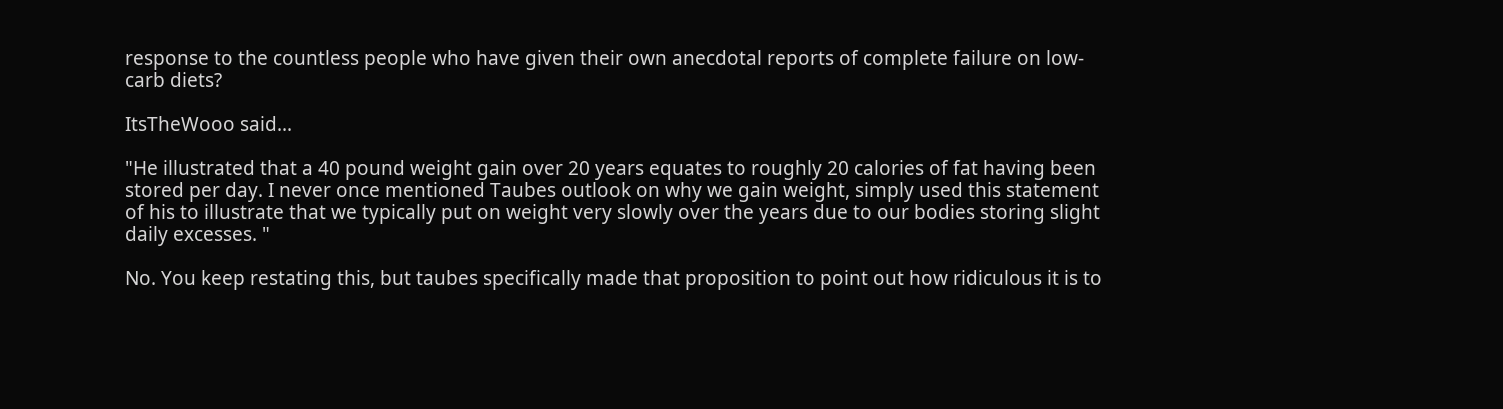response to the countless people who have given their own anecdotal reports of complete failure on low-carb diets?

ItsTheWooo said...

"He illustrated that a 40 pound weight gain over 20 years equates to roughly 20 calories of fat having been stored per day. I never once mentioned Taubes outlook on why we gain weight, simply used this statement of his to illustrate that we typically put on weight very slowly over the years due to our bodies storing slight daily excesses. "

No. You keep restating this, but taubes specifically made that proposition to point out how ridiculous it is to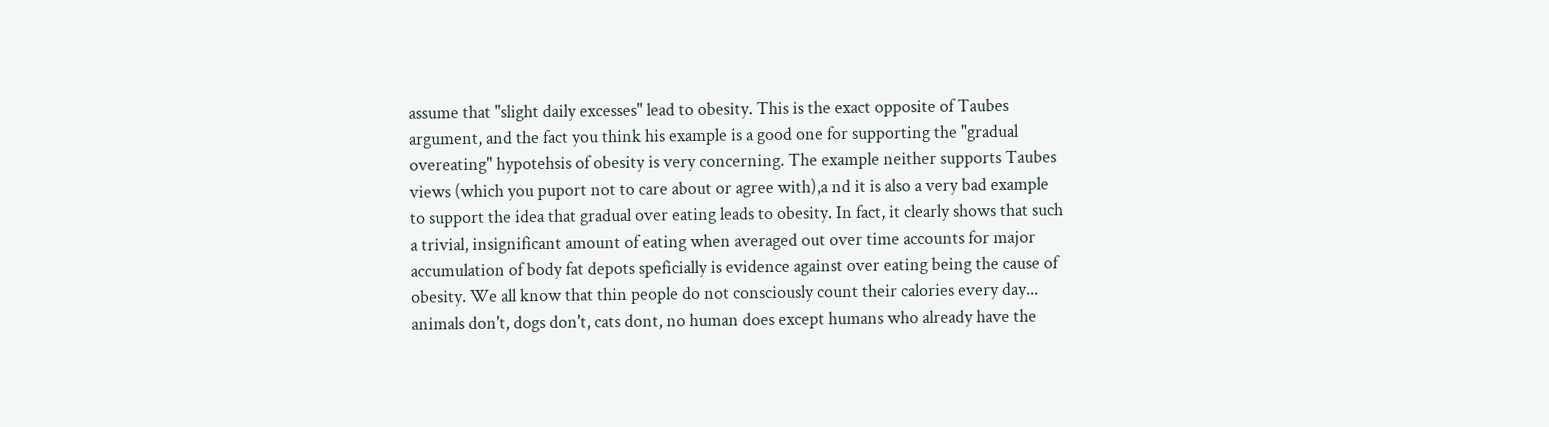assume that "slight daily excesses" lead to obesity. This is the exact opposite of Taubes argument, and the fact you think his example is a good one for supporting the "gradual overeating" hypotehsis of obesity is very concerning. The example neither supports Taubes views (which you puport not to care about or agree with),a nd it is also a very bad example to support the idea that gradual over eating leads to obesity. In fact, it clearly shows that such a trivial, insignificant amount of eating when averaged out over time accounts for major accumulation of body fat depots speficially is evidence against over eating being the cause of obesity. We all know that thin people do not consciously count their calories every day... animals don't, dogs don't, cats dont, no human does except humans who already have the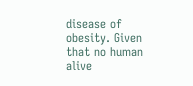disease of obesity. Given that no human alive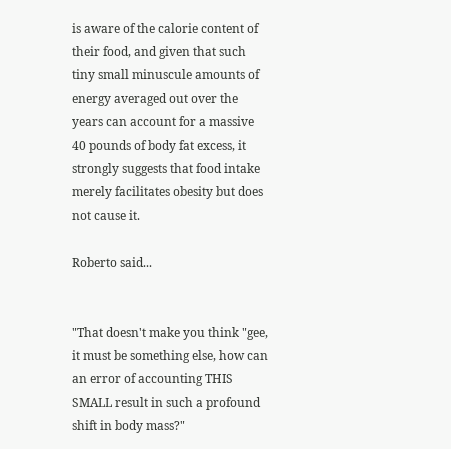is aware of the calorie content of their food, and given that such tiny small minuscule amounts of energy averaged out over the years can account for a massive 40 pounds of body fat excess, it strongly suggests that food intake merely facilitates obesity but does not cause it.

Roberto said...


"That doesn't make you think "gee, it must be something else, how can an error of accounting THIS SMALL result in such a profound shift in body mass?"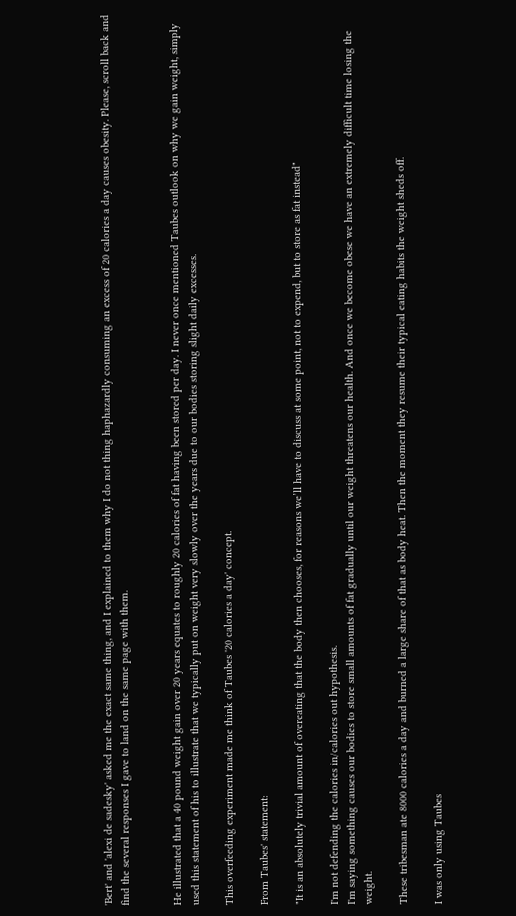'Bert' and 'alexi de sadesky' asked me the exact same thing, and I explained to them why I do not thing haphazardly consuming an excess of 20 calories a day causes obesity. Please, scroll back and find the several responses I gave to land on the same page with them.


He illustrated that a 40 pound weight gain over 20 years equates to roughly 20 calories of fat having been stored per day. I never once mentioned Taubes outlook on why we gain weight, simply used this statement of his to illustrate that we typically put on weight very slowly over the years due to our bodies storing slight daily excesses.

This overfeeding experiment made me think of Taubes '20 calories a day' concept.

From Taubes' statement:

"It is an absolutely trivial amount of overeating that the body then chooses, for reasons we’ll have to discuss at some point, not to expend, but to store as fat instead"

I'm not defending the calories in/calories out hypothesis.
I'm saying something causes our bodies to store small amounts of fat gradually until our weight threatens our health. And once we become obese we have an extremely difficult time losing the weight.

These tribesman ate 8000 calories a day and burned a large share of that as body heat. Then the moment they resume their typical eating habits the weight sheds off.

I was only using Taubes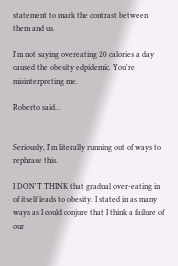statement to mark the contrast between them and us.

I'm not saying overeating 20 calories a day caused the obesity edpidemic. You're misinterpreting me.

Roberto said...


Seriously, I'm literally running out of ways to rephrase this.

I DON'T THINK that gradual over-eating in of itself leads to obesity. I stated in as many ways as I could conjure that I think a failure of our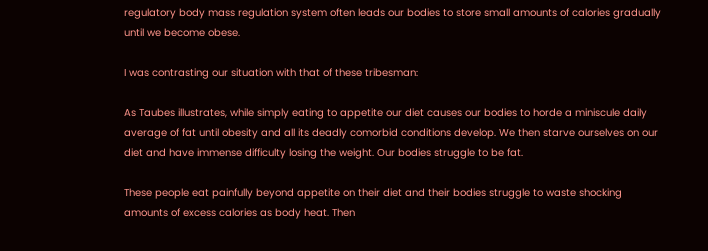regulatory body mass regulation system often leads our bodies to store small amounts of calories gradually until we become obese.

I was contrasting our situation with that of these tribesman:

As Taubes illustrates, while simply eating to appetite our diet causes our bodies to horde a miniscule daily average of fat until obesity and all its deadly comorbid conditions develop. We then starve ourselves on our diet and have immense difficulty losing the weight. Our bodies struggle to be fat.

These people eat painfully beyond appetite on their diet and their bodies struggle to waste shocking amounts of excess calories as body heat. Then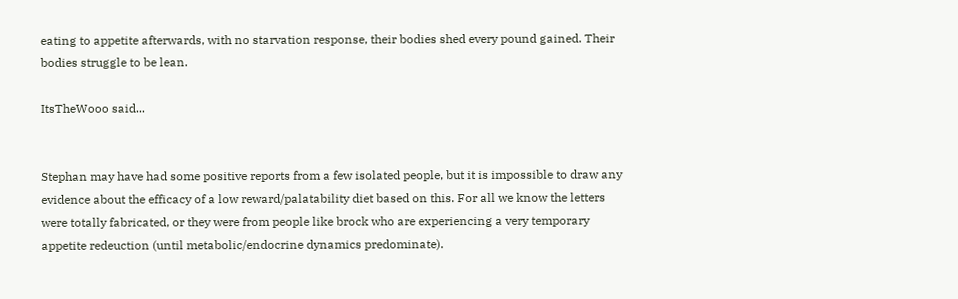eating to appetite afterwards, with no starvation response, their bodies shed every pound gained. Their bodies struggle to be lean.

ItsTheWooo said...


Stephan may have had some positive reports from a few isolated people, but it is impossible to draw any evidence about the efficacy of a low reward/palatability diet based on this. For all we know the letters were totally fabricated, or they were from people like brock who are experiencing a very temporary appetite redeuction (until metabolic/endocrine dynamics predominate).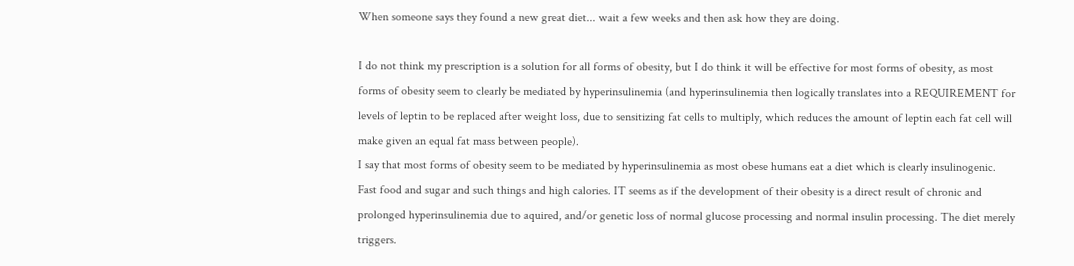When someone says they found a new great diet... wait a few weeks and then ask how they are doing.

I do not think my prescription is a solution for all forms of obesity, but I do think it will be effective for most forms of obesity, as most forms of obesity seem to clearly be mediated by hyperinsulinemia (and hyperinsulinemia then logically translates into a REQUIREMENT for levels of leptin to be replaced after weight loss, due to sensitizing fat cells to multiply, which reduces the amount of leptin each fat cell will make given an equal fat mass between people).
I say that most forms of obesity seem to be mediated by hyperinsulinemia as most obese humans eat a diet which is clearly insulinogenic. Fast food and sugar and such things and high calories. IT seems as if the development of their obesity is a direct result of chronic and prolonged hyperinsulinemia due to aquired, and/or genetic loss of normal glucose processing and normal insulin processing. The diet merely triggers.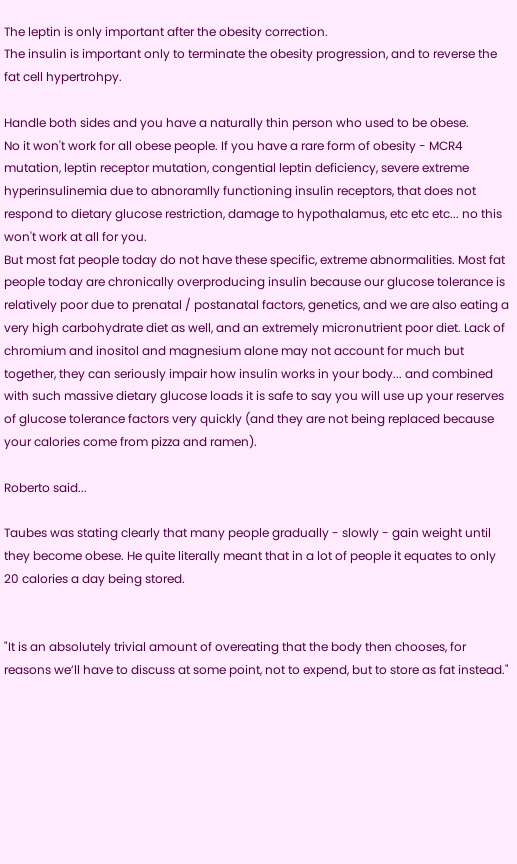The leptin is only important after the obesity correction.
The insulin is important only to terminate the obesity progression, and to reverse the fat cell hypertrohpy.

Handle both sides and you have a naturally thin person who used to be obese.
No it won't work for all obese people. If you have a rare form of obesity - MCR4 mutation, leptin receptor mutation, congential leptin deficiency, severe extreme hyperinsulinemia due to abnoramlly functioning insulin receptors, that does not respond to dietary glucose restriction, damage to hypothalamus, etc etc etc... no this won't work at all for you.
But most fat people today do not have these specific, extreme abnormalities. Most fat people today are chronically overproducing insulin because our glucose tolerance is relatively poor due to prenatal / postanatal factors, genetics, and we are also eating a very high carbohydrate diet as well, and an extremely micronutrient poor diet. Lack of chromium and inositol and magnesium alone may not account for much but together, they can seriously impair how insulin works in your body... and combined with such massive dietary glucose loads it is safe to say you will use up your reserves of glucose tolerance factors very quickly (and they are not being replaced because your calories come from pizza and ramen).

Roberto said...

Taubes was stating clearly that many people gradually - slowly - gain weight until they become obese. He quite literally meant that in a lot of people it equates to only 20 calories a day being stored.


"It is an absolutely trivial amount of overeating that the body then chooses, for reasons we’ll have to discuss at some point, not to expend, but to store as fat instead."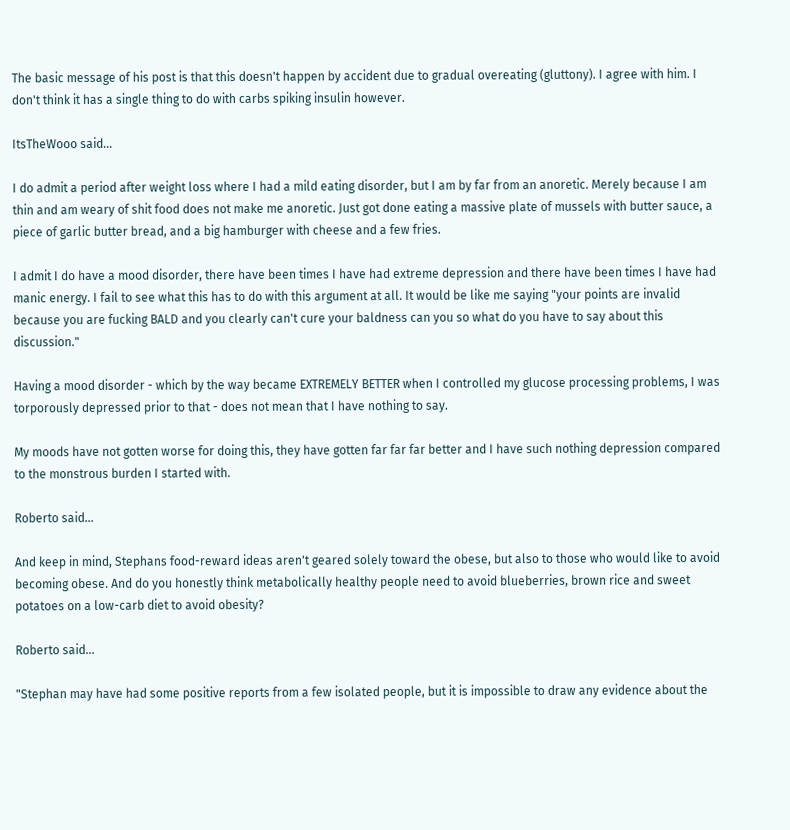The basic message of his post is that this doesn't happen by accident due to gradual overeating (gluttony). I agree with him. I don't think it has a single thing to do with carbs spiking insulin however.

ItsTheWooo said...

I do admit a period after weight loss where I had a mild eating disorder, but I am by far from an anoretic. Merely because I am thin and am weary of shit food does not make me anoretic. Just got done eating a massive plate of mussels with butter sauce, a piece of garlic butter bread, and a big hamburger with cheese and a few fries.

I admit I do have a mood disorder, there have been times I have had extreme depression and there have been times I have had manic energy. I fail to see what this has to do with this argument at all. It would be like me saying "your points are invalid because you are fucking BALD and you clearly can't cure your baldness can you so what do you have to say about this discussion."

Having a mood disorder - which by the way became EXTREMELY BETTER when I controlled my glucose processing problems, I was torporously depressed prior to that - does not mean that I have nothing to say.

My moods have not gotten worse for doing this, they have gotten far far far better and I have such nothing depression compared to the monstrous burden I started with.

Roberto said...

And keep in mind, Stephans food-reward ideas aren't geared solely toward the obese, but also to those who would like to avoid becoming obese. And do you honestly think metabolically healthy people need to avoid blueberries, brown rice and sweet potatoes on a low-carb diet to avoid obesity?

Roberto said...

"Stephan may have had some positive reports from a few isolated people, but it is impossible to draw any evidence about the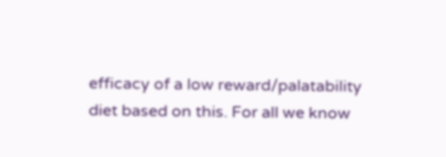efficacy of a low reward/palatability diet based on this. For all we know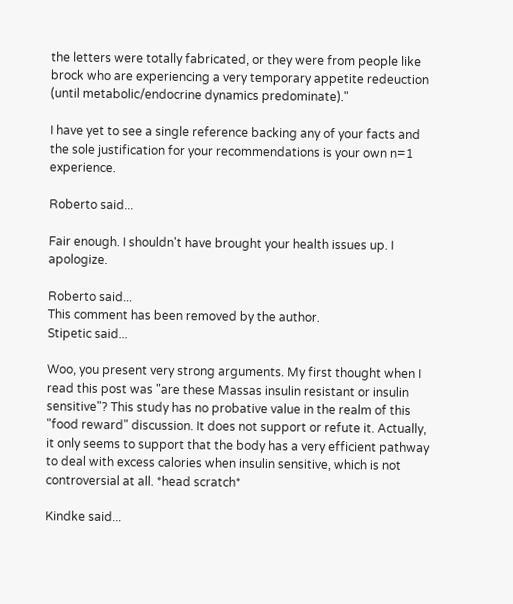the letters were totally fabricated, or they were from people like brock who are experiencing a very temporary appetite redeuction (until metabolic/endocrine dynamics predominate)."

I have yet to see a single reference backing any of your facts and the sole justification for your recommendations is your own n=1 experience.

Roberto said...

Fair enough. I shouldn't have brought your health issues up. I apologize.

Roberto said...
This comment has been removed by the author.
Stipetic said...

Woo, you present very strong arguments. My first thought when I read this post was "are these Massas insulin resistant or insulin sensitive"? This study has no probative value in the realm of this "food reward" discussion. It does not support or refute it. Actually, it only seems to support that the body has a very efficient pathway to deal with excess calories when insulin sensitive, which is not controversial at all. *head scratch*

Kindke said...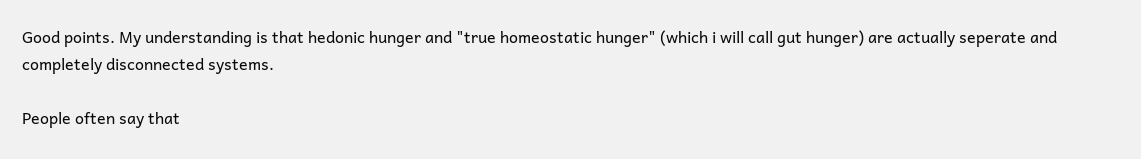Good points. My understanding is that hedonic hunger and "true homeostatic hunger" (which i will call gut hunger) are actually seperate and completely disconnected systems.

People often say that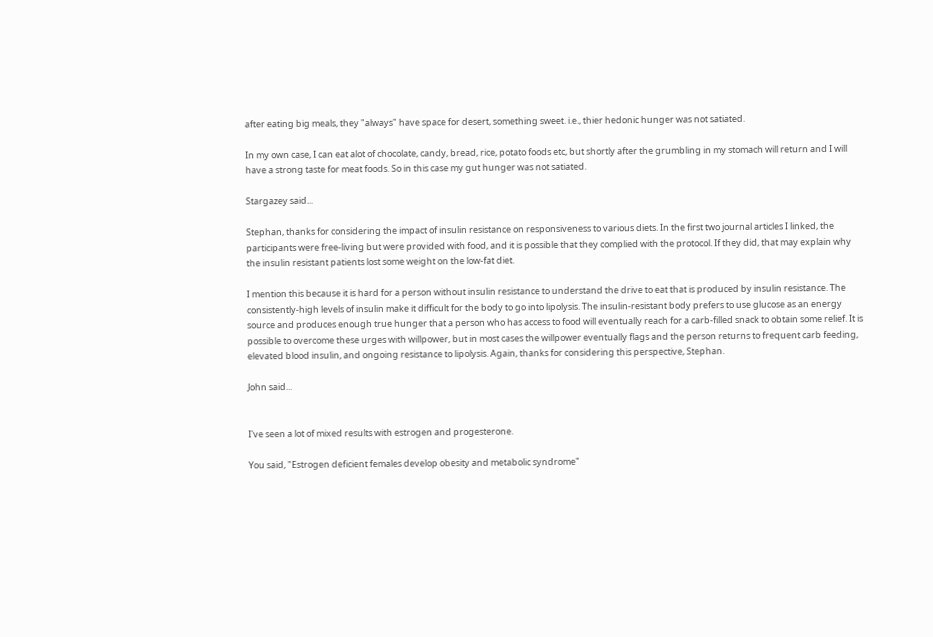after eating big meals, they "always" have space for desert, something sweet. i.e., thier hedonic hunger was not satiated.

In my own case, I can eat alot of chocolate, candy, bread, rice, potato foods etc, but shortly after the grumbling in my stomach will return and I will have a strong taste for meat foods. So in this case my gut hunger was not satiated.

Stargazey said...

Stephan, thanks for considering the impact of insulin resistance on responsiveness to various diets. In the first two journal articles I linked, the participants were free-living but were provided with food, and it is possible that they complied with the protocol. If they did, that may explain why the insulin resistant patients lost some weight on the low-fat diet.

I mention this because it is hard for a person without insulin resistance to understand the drive to eat that is produced by insulin resistance. The consistently-high levels of insulin make it difficult for the body to go into lipolysis. The insulin-resistant body prefers to use glucose as an energy source and produces enough true hunger that a person who has access to food will eventually reach for a carb-filled snack to obtain some relief. It is possible to overcome these urges with willpower, but in most cases the willpower eventually flags and the person returns to frequent carb feeding, elevated blood insulin, and ongoing resistance to lipolysis. Again, thanks for considering this perspective, Stephan.

John said...


I've seen a lot of mixed results with estrogen and progesterone.

You said, "Estrogen deficient females develop obesity and metabolic syndrome"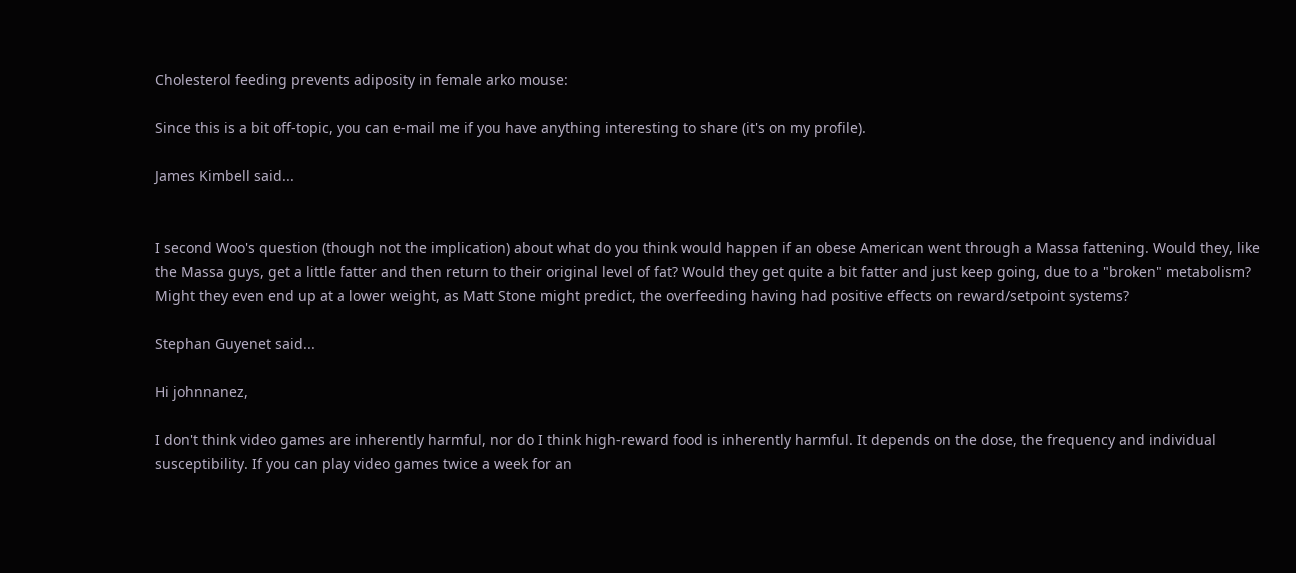Cholesterol feeding prevents adiposity in female arko mouse:

Since this is a bit off-topic, you can e-mail me if you have anything interesting to share (it's on my profile).

James Kimbell said...


I second Woo's question (though not the implication) about what do you think would happen if an obese American went through a Massa fattening. Would they, like the Massa guys, get a little fatter and then return to their original level of fat? Would they get quite a bit fatter and just keep going, due to a "broken" metabolism? Might they even end up at a lower weight, as Matt Stone might predict, the overfeeding having had positive effects on reward/setpoint systems?

Stephan Guyenet said...

Hi johnnanez,

I don't think video games are inherently harmful, nor do I think high-reward food is inherently harmful. It depends on the dose, the frequency and individual susceptibility. If you can play video games twice a week for an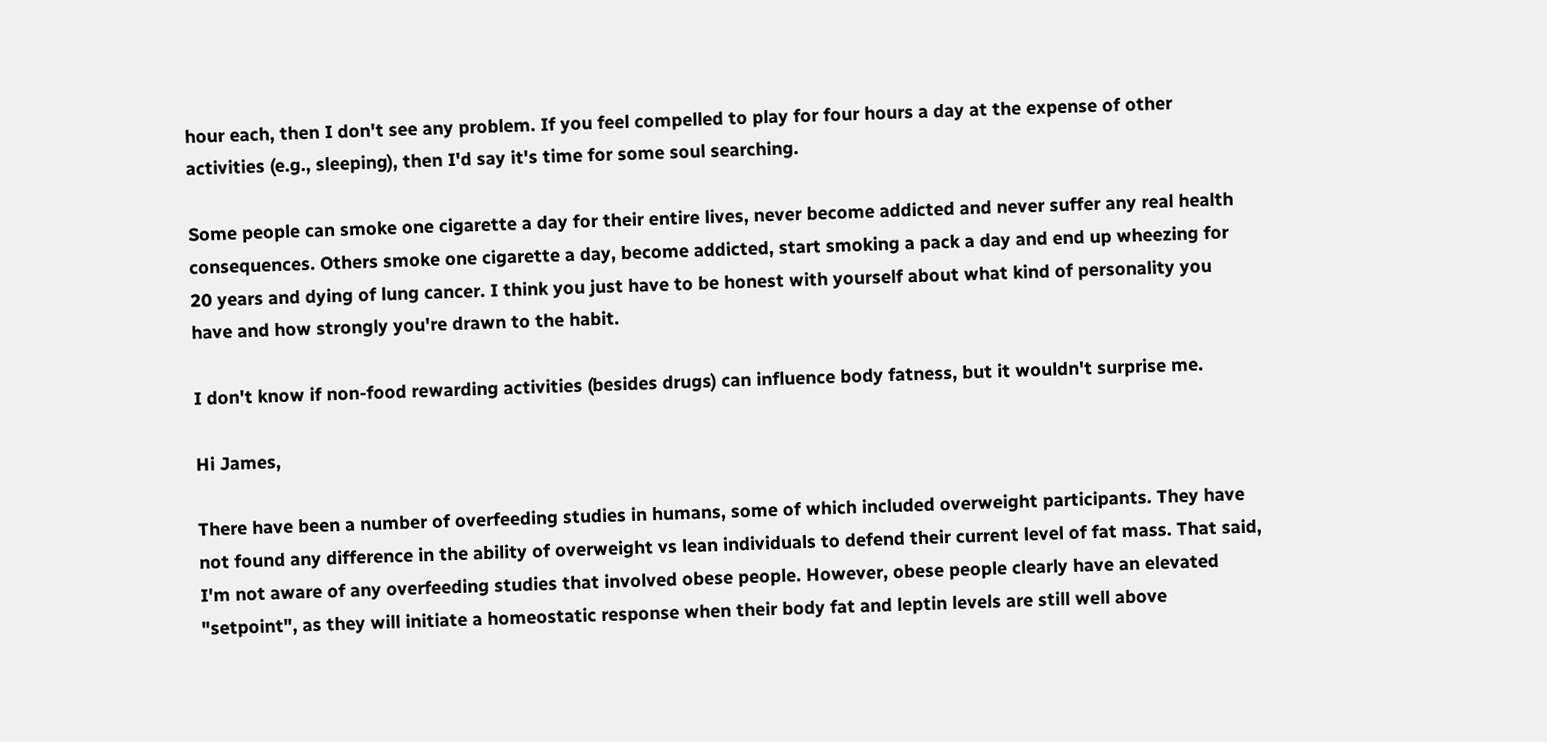hour each, then I don't see any problem. If you feel compelled to play for four hours a day at the expense of other activities (e.g., sleeping), then I'd say it's time for some soul searching.

Some people can smoke one cigarette a day for their entire lives, never become addicted and never suffer any real health consequences. Others smoke one cigarette a day, become addicted, start smoking a pack a day and end up wheezing for 20 years and dying of lung cancer. I think you just have to be honest with yourself about what kind of personality you have and how strongly you're drawn to the habit.

I don't know if non-food rewarding activities (besides drugs) can influence body fatness, but it wouldn't surprise me.

Hi James,

There have been a number of overfeeding studies in humans, some of which included overweight participants. They have not found any difference in the ability of overweight vs lean individuals to defend their current level of fat mass. That said, I'm not aware of any overfeeding studies that involved obese people. However, obese people clearly have an elevated "setpoint", as they will initiate a homeostatic response when their body fat and leptin levels are still well above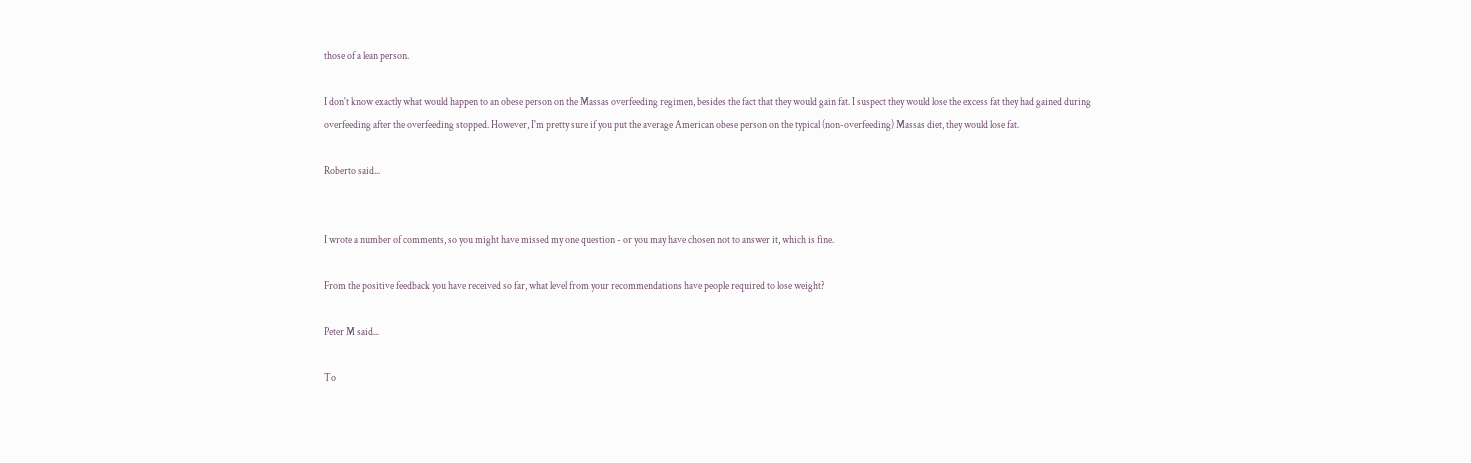those of a lean person.

I don't know exactly what would happen to an obese person on the Massas overfeeding regimen, besides the fact that they would gain fat. I suspect they would lose the excess fat they had gained during overfeeding after the overfeeding stopped. However, I'm pretty sure if you put the average American obese person on the typical (non-overfeeding) Massas diet, they would lose fat.

Roberto said...


I wrote a number of comments, so you might have missed my one question - or you may have chosen not to answer it, which is fine.

From the positive feedback you have received so far, what level from your recommendations have people required to lose weight?

Peter M said...

To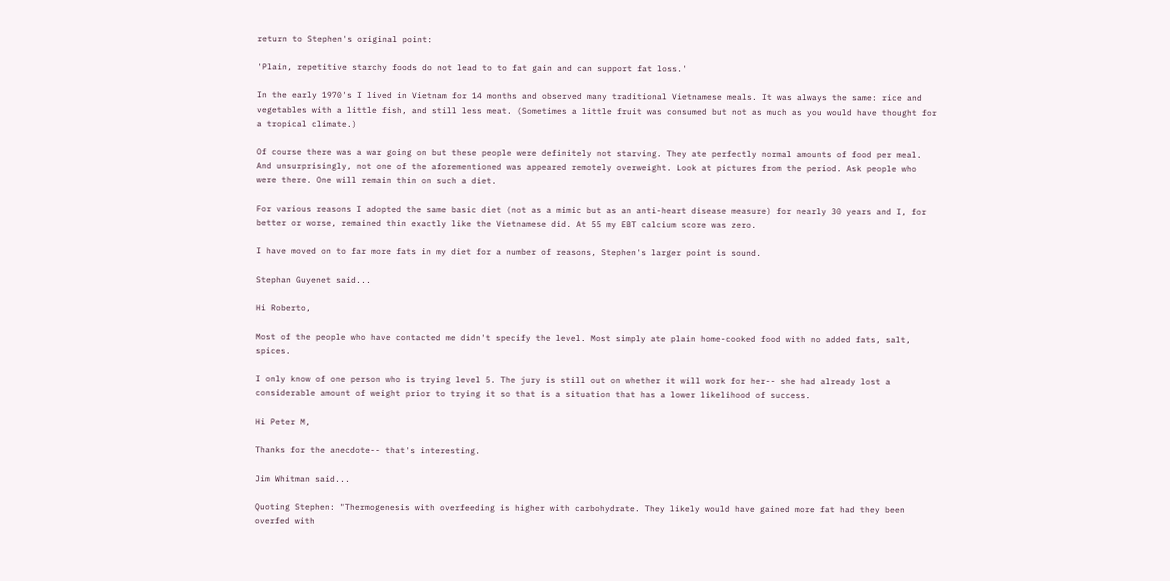return to Stephen's original point:

'Plain, repetitive starchy foods do not lead to to fat gain and can support fat loss.'

In the early 1970's I lived in Vietnam for 14 months and observed many traditional Vietnamese meals. It was always the same: rice and vegetables with a little fish, and still less meat. (Sometimes a little fruit was consumed but not as much as you would have thought for a tropical climate.)

Of course there was a war going on but these people were definitely not starving. They ate perfectly normal amounts of food per meal. And unsurprisingly, not one of the aforementioned was appeared remotely overweight. Look at pictures from the period. Ask people who were there. One will remain thin on such a diet.

For various reasons I adopted the same basic diet (not as a mimic but as an anti-heart disease measure) for nearly 30 years and I, for better or worse, remained thin exactly like the Vietnamese did. At 55 my EBT calcium score was zero.

I have moved on to far more fats in my diet for a number of reasons, Stephen's larger point is sound.

Stephan Guyenet said...

Hi Roberto,

Most of the people who have contacted me didn't specify the level. Most simply ate plain home-cooked food with no added fats, salt, spices.

I only know of one person who is trying level 5. The jury is still out on whether it will work for her-- she had already lost a considerable amount of weight prior to trying it so that is a situation that has a lower likelihood of success.

Hi Peter M,

Thanks for the anecdote-- that's interesting.

Jim Whitman said...

Quoting Stephen: "Thermogenesis with overfeeding is higher with carbohydrate. They likely would have gained more fat had they been overfed with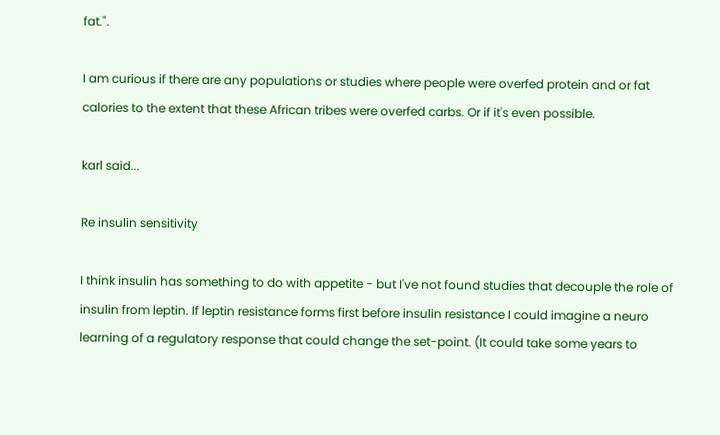fat.".

I am curious if there are any populations or studies where people were overfed protein and or fat calories to the extent that these African tribes were overfed carbs. Or if it's even possible.

karl said...

Re insulin sensitivity

I think insulin has something to do with appetite - but I've not found studies that decouple the role of insulin from leptin. If leptin resistance forms first before insulin resistance I could imagine a neuro learning of a regulatory response that could change the set-point. (It could take some years to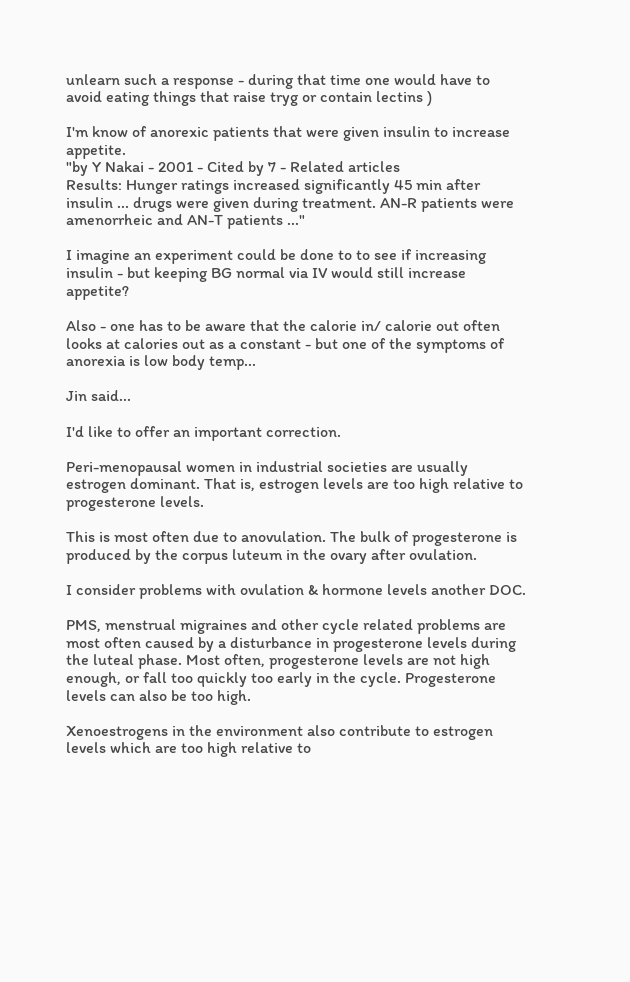unlearn such a response - during that time one would have to avoid eating things that raise tryg or contain lectins )

I'm know of anorexic patients that were given insulin to increase appetite.
"by Y Nakai - 2001 - Cited by 7 - Related articles
Results: Hunger ratings increased significantly 45 min after insulin ... drugs were given during treatment. AN-R patients were amenorrheic and AN-T patients ..."

I imagine an experiment could be done to to see if increasing insulin - but keeping BG normal via IV would still increase appetite?

Also - one has to be aware that the calorie in/ calorie out often looks at calories out as a constant - but one of the symptoms of anorexia is low body temp...

Jin said...

I'd like to offer an important correction.

Peri-menopausal women in industrial societies are usually estrogen dominant. That is, estrogen levels are too high relative to progesterone levels.

This is most often due to anovulation. The bulk of progesterone is produced by the corpus luteum in the ovary after ovulation.

I consider problems with ovulation & hormone levels another DOC.

PMS, menstrual migraines and other cycle related problems are most often caused by a disturbance in progesterone levels during the luteal phase. Most often, progesterone levels are not high enough, or fall too quickly too early in the cycle. Progesterone levels can also be too high.

Xenoestrogens in the environment also contribute to estrogen levels which are too high relative to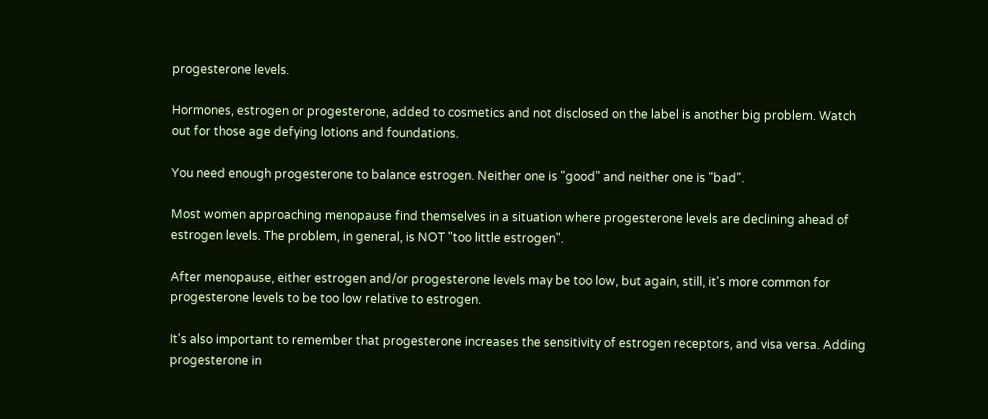progesterone levels.

Hormones, estrogen or progesterone, added to cosmetics and not disclosed on the label is another big problem. Watch out for those age defying lotions and foundations.

You need enough progesterone to balance estrogen. Neither one is "good" and neither one is "bad".

Most women approaching menopause find themselves in a situation where progesterone levels are declining ahead of estrogen levels. The problem, in general, is NOT "too little estrogen".

After menopause, either estrogen and/or progesterone levels may be too low, but again, still, it's more common for progesterone levels to be too low relative to estrogen.

It's also important to remember that progesterone increases the sensitivity of estrogen receptors, and visa versa. Adding progesterone in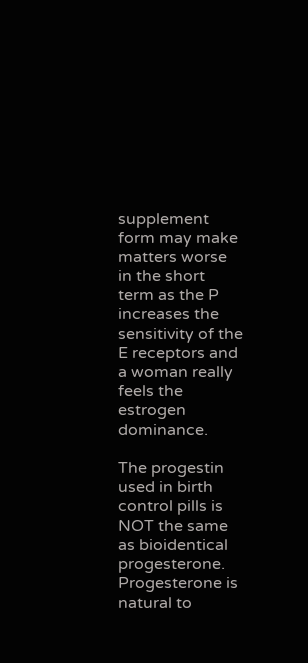supplement form may make matters worse in the short term as the P increases the sensitivity of the E receptors and a woman really feels the estrogen dominance.

The progestin used in birth control pills is NOT the same as bioidentical progesterone. Progesterone is natural to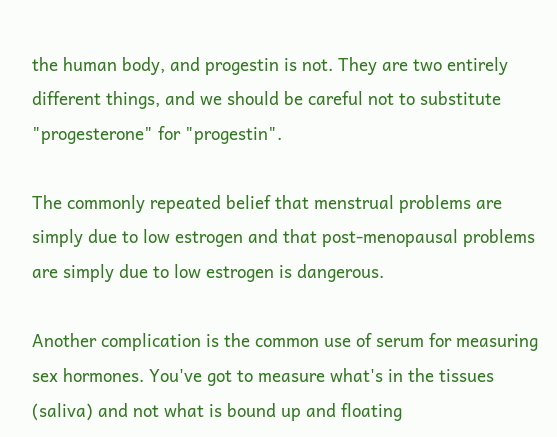the human body, and progestin is not. They are two entirely different things, and we should be careful not to substitute "progesterone" for "progestin".

The commonly repeated belief that menstrual problems are simply due to low estrogen and that post-menopausal problems are simply due to low estrogen is dangerous.

Another complication is the common use of serum for measuring sex hormones. You've got to measure what's in the tissues (saliva) and not what is bound up and floating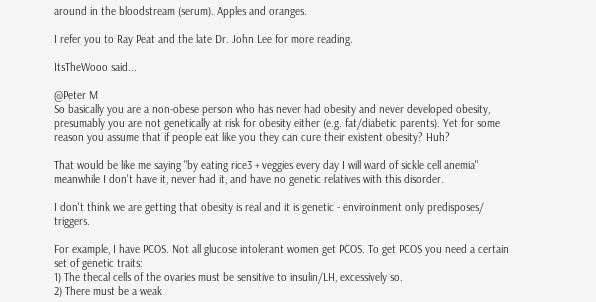around in the bloodstream (serum). Apples and oranges.

I refer you to Ray Peat and the late Dr. John Lee for more reading.

ItsTheWooo said...

@Peter M
So basically you are a non-obese person who has never had obesity and never developed obesity, presumably you are not genetically at risk for obesity either (e.g. fat/diabetic parents). Yet for some reason you assume that if people eat like you they can cure their existent obesity? Huh?

That would be like me saying "by eating rice3 + veggies every day I will ward of sickle cell anemia" meanwhile I don't have it, never had it, and have no genetic relatives with this disorder.

I don't think we are getting that obesity is real and it is genetic - enviroinment only predisposes/ triggers.

For example, I have PCOS. Not all glucose intolerant women get PCOS. To get PCOS you need a certain set of genetic traits:
1) The thecal cells of the ovaries must be sensitive to insulin/LH, excessively so.
2) There must be a weak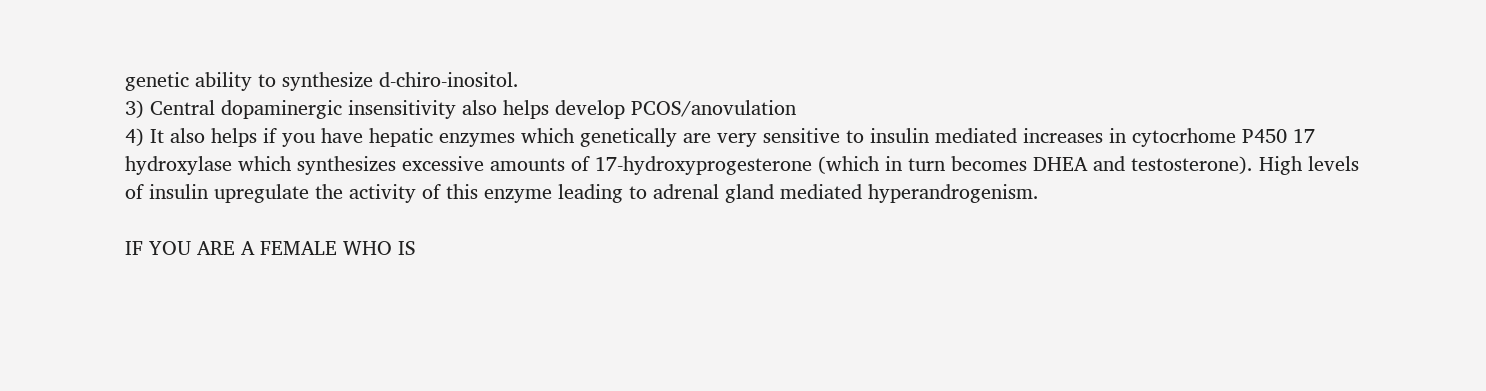genetic ability to synthesize d-chiro-inositol.
3) Central dopaminergic insensitivity also helps develop PCOS/anovulation
4) It also helps if you have hepatic enzymes which genetically are very sensitive to insulin mediated increases in cytocrhome P450 17 hydroxylase which synthesizes excessive amounts of 17-hydroxyprogesterone (which in turn becomes DHEA and testosterone). High levels of insulin upregulate the activity of this enzyme leading to adrenal gland mediated hyperandrogenism.

IF YOU ARE A FEMALE WHO IS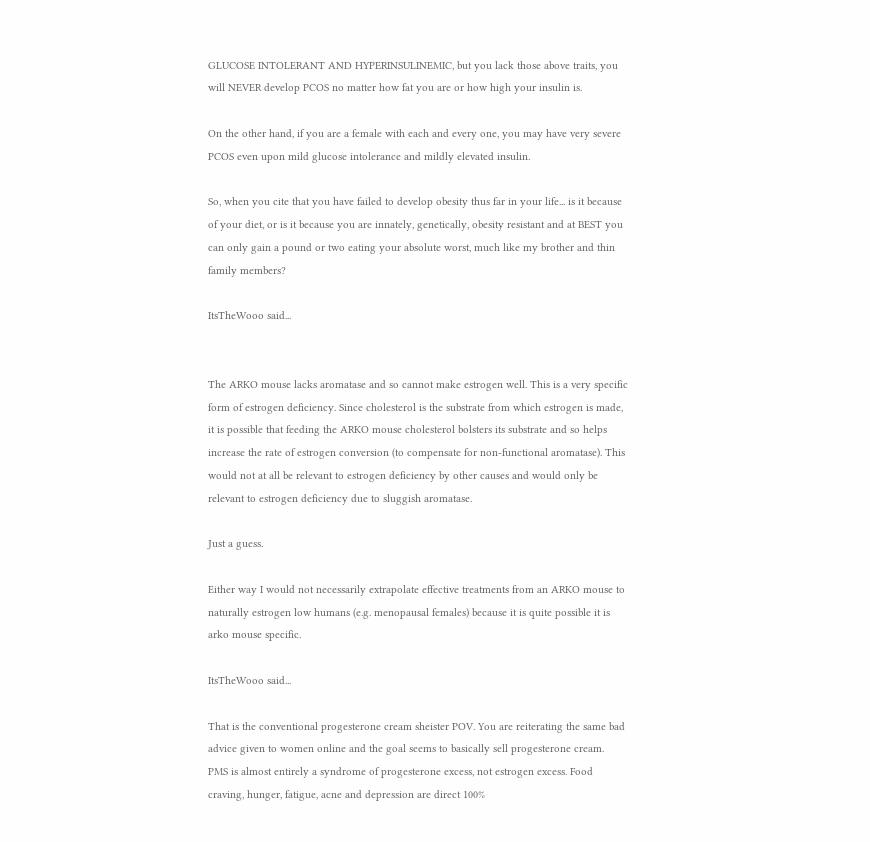GLUCOSE INTOLERANT AND HYPERINSULINEMIC, but you lack those above traits, you will NEVER develop PCOS no matter how fat you are or how high your insulin is.

On the other hand, if you are a female with each and every one, you may have very severe PCOS even upon mild glucose intolerance and mildly elevated insulin.

So, when you cite that you have failed to develop obesity thus far in your life... is it because of your diet, or is it because you are innately, genetically, obesity resistant and at BEST you can only gain a pound or two eating your absolute worst, much like my brother and thin family members?

ItsTheWooo said...


The ARKO mouse lacks aromatase and so cannot make estrogen well. This is a very specific form of estrogen deficiency. Since cholesterol is the substrate from which estrogen is made, it is possible that feeding the ARKO mouse cholesterol bolsters its substrate and so helps increase the rate of estrogen conversion (to compensate for non-functional aromatase). This would not at all be relevant to estrogen deficiency by other causes and would only be relevant to estrogen deficiency due to sluggish aromatase.

Just a guess.

Either way I would not necessarily extrapolate effective treatments from an ARKO mouse to naturally estrogen low humans (e.g. menopausal females) because it is quite possible it is arko mouse specific.

ItsTheWooo said...

That is the conventional progesterone cream sheister POV. You are reiterating the same bad advice given to women online and the goal seems to basically sell progesterone cream.
PMS is almost entirely a syndrome of progesterone excess, not estrogen excess. Food craving, hunger, fatigue, acne and depression are direct 100%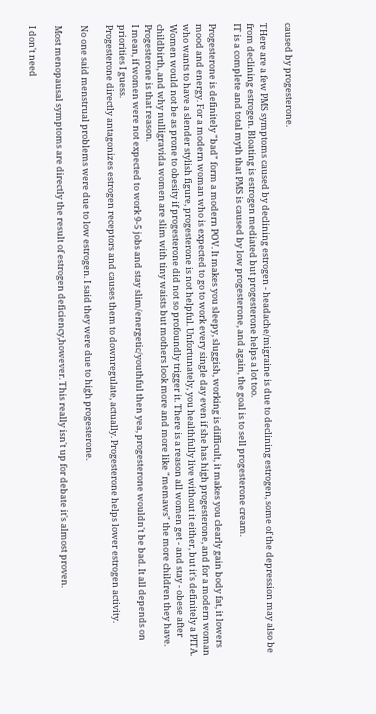caused by progesterone.

THere are a few PMS symptoms caused by declining estrogen - headache/migraine is due to declining estrogen, some of the depression may also be from declining estrogen. Bloating is estrogen mediated but progesterone helps a lot too.
IT is a complete and total myth that PMS is caused by low progesterone, and again, the goal is to sell progesterone cream.

Progesterone is definitely "bad" form a modern POV. It makes you sleepy, sluggish, working is difficult, it makes you clearly gain body fat, it lowers mood and energy. For a modern woman who is expected to go to work every single day even if she has high progesterone, and for a modern woman who wants to have a slender stylish figure, progesterone is not helpful. Unfortunately, you healthfully live without it either, but it's definitely a PITA. Women would not be as prone to obesity if progesterone did not so profoundly trigger it. There is a reason all women get - and stay - obese after childbirth, and why nulligravida women are slim with tiny waists but mothers look more and more like "memaws" the more children they have. Progesterone is that reason.
I mean, if women were not expected to work 9-5 jobs and stay slim/energetic/youthful then yea, progesterone wouldn't be bad. It all depends on priorities I guess.
Progesterone directly antagonizes estrogen receptors and causes them to downregulate, actually. Progesterone helps lower estrogen activity.

No one said menstrual problems were due to low estrogen. I said they were due to high progesterone.

Most menopausal symptoms are directly the result of estrogen deficiency,however. This really isn't up for debate it's almost proven.

I don't need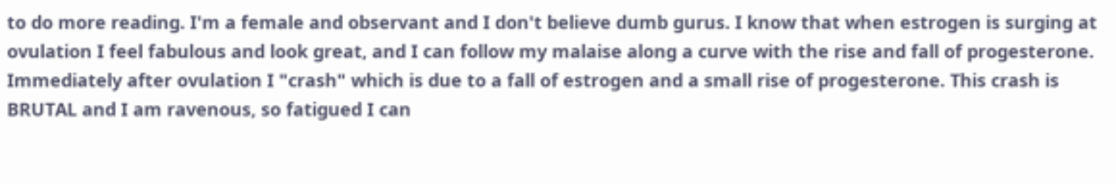to do more reading. I'm a female and observant and I don't believe dumb gurus. I know that when estrogen is surging at ovulation I feel fabulous and look great, and I can follow my malaise along a curve with the rise and fall of progesterone. Immediately after ovulation I "crash" which is due to a fall of estrogen and a small rise of progesterone. This crash is BRUTAL and I am ravenous, so fatigued I can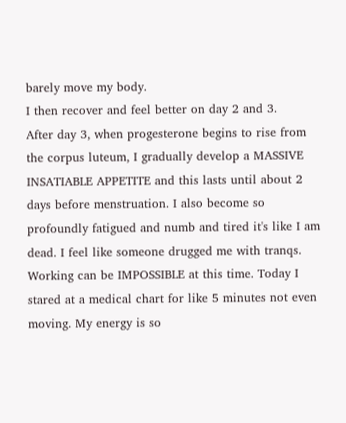barely move my body.
I then recover and feel better on day 2 and 3.
After day 3, when progesterone begins to rise from the corpus luteum, I gradually develop a MASSIVE INSATIABLE APPETITE and this lasts until about 2 days before menstruation. I also become so profoundly fatigued and numb and tired it's like I am dead. I feel like someone drugged me with tranqs. Working can be IMPOSSIBLE at this time. Today I stared at a medical chart for like 5 minutes not even moving. My energy is so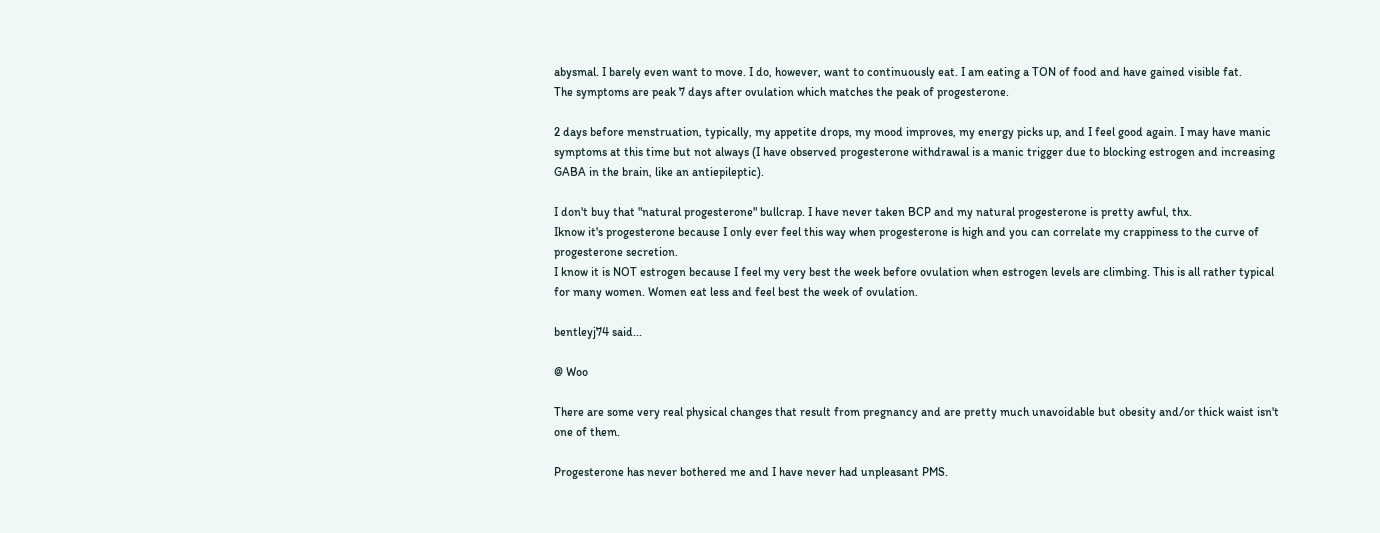abysmal. I barely even want to move. I do, however, want to continuously eat. I am eating a TON of food and have gained visible fat.
The symptoms are peak 7 days after ovulation which matches the peak of progesterone.

2 days before menstruation, typically, my appetite drops, my mood improves, my energy picks up, and I feel good again. I may have manic symptoms at this time but not always (I have observed progesterone withdrawal is a manic trigger due to blocking estrogen and increasing GABA in the brain, like an antiepileptic).

I don't buy that "natural progesterone" bullcrap. I have never taken BCP and my natural progesterone is pretty awful, thx.
Iknow it's progesterone because I only ever feel this way when progesterone is high and you can correlate my crappiness to the curve of progesterone secretion.
I know it is NOT estrogen because I feel my very best the week before ovulation when estrogen levels are climbing. This is all rather typical for many women. Women eat less and feel best the week of ovulation.

bentleyj74 said...

@ Woo

There are some very real physical changes that result from pregnancy and are pretty much unavoidable but obesity and/or thick waist isn't one of them.

Progesterone has never bothered me and I have never had unpleasant PMS.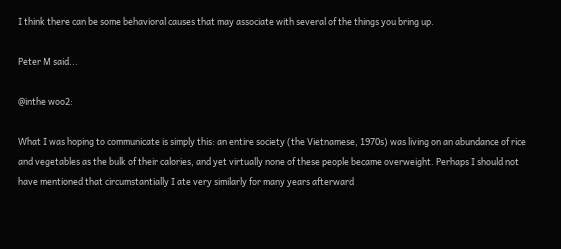I think there can be some behavioral causes that may associate with several of the things you bring up.

Peter M said...

@inthe woo2:

What I was hoping to communicate is simply this: an entire society (the Vietnamese, 1970s) was living on an abundance of rice and vegetables as the bulk of their calories, and yet virtually none of these people became overweight. Perhaps I should not have mentioned that circumstantially I ate very similarly for many years afterward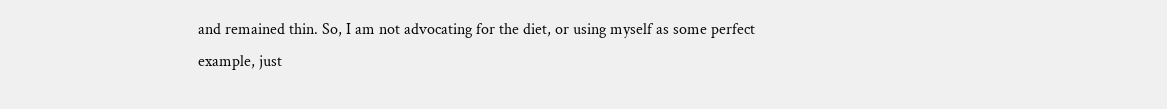and remained thin. So, I am not advocating for the diet, or using myself as some perfect example, just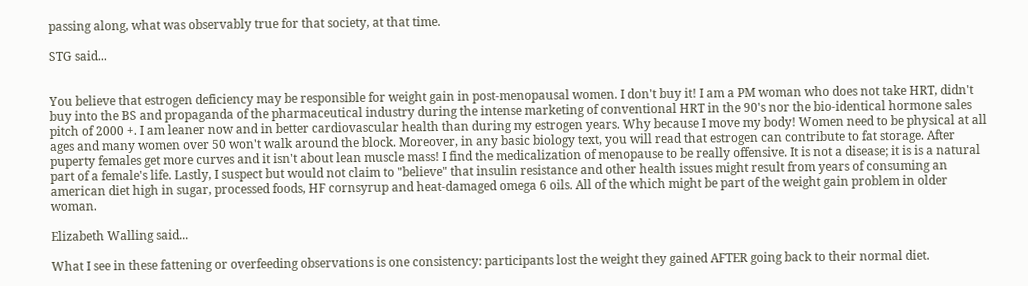passing along, what was observably true for that society, at that time.

STG said...


You believe that estrogen deficiency may be responsible for weight gain in post-menopausal women. I don't buy it! I am a PM woman who does not take HRT, didn't buy into the BS and propaganda of the pharmaceutical industry during the intense marketing of conventional HRT in the 90's nor the bio-identical hormone sales pitch of 2000 +. I am leaner now and in better cardiovascular health than during my estrogen years. Why because I move my body! Women need to be physical at all ages and many women over 50 won't walk around the block. Moreover, in any basic biology text, you will read that estrogen can contribute to fat storage. After puperty females get more curves and it isn't about lean muscle mass! I find the medicalization of menopause to be really offensive. It is not a disease; it is is a natural part of a female's life. Lastly, I suspect but would not claim to "believe" that insulin resistance and other health issues might result from years of consuming an american diet high in sugar, processed foods, HF cornsyrup and heat-damaged omega 6 oils. All of the which might be part of the weight gain problem in older woman.

Elizabeth Walling said...

What I see in these fattening or overfeeding observations is one consistency: participants lost the weight they gained AFTER going back to their normal diet.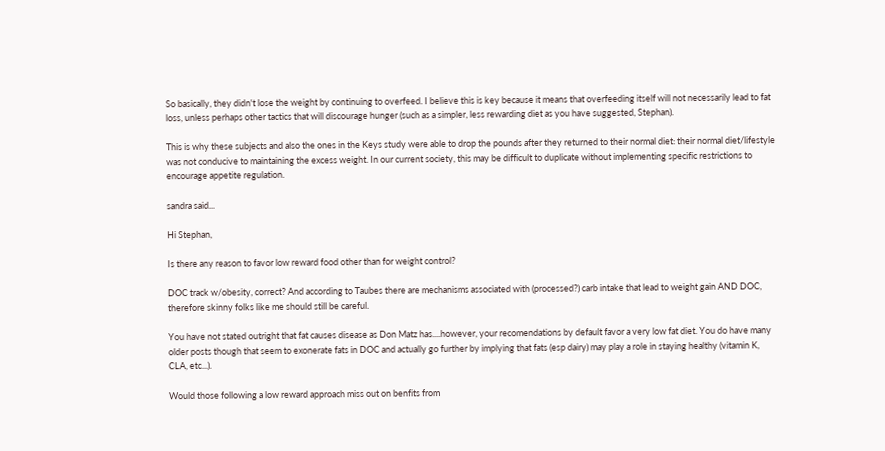So basically, they didn't lose the weight by continuing to overfeed. I believe this is key because it means that overfeeding itself will not necessarily lead to fat loss, unless perhaps other tactics that will discourage hunger (such as a simpler, less rewarding diet as you have suggested, Stephan).

This is why these subjects and also the ones in the Keys study were able to drop the pounds after they returned to their normal diet: their normal diet/lifestyle was not conducive to maintaining the excess weight. In our current society, this may be difficult to duplicate without implementing specific restrictions to encourage appetite regulation.

sandra said...

Hi Stephan,

Is there any reason to favor low reward food other than for weight control?

DOC track w/obesity, correct? And according to Taubes there are mechanisms associated with (processed?) carb intake that lead to weight gain AND DOC, therefore skinny folks like me should still be careful.

You have not stated outright that fat causes disease as Don Matz has....however, your recomendations by default favor a very low fat diet. You do have many older posts though that seem to exonerate fats in DOC and actually go further by implying that fats (esp dairy) may play a role in staying healthy (vitamin K, CLA, etc...).

Would those following a low reward approach miss out on benfits from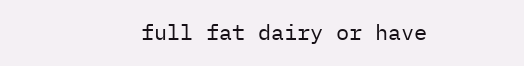full fat dairy or have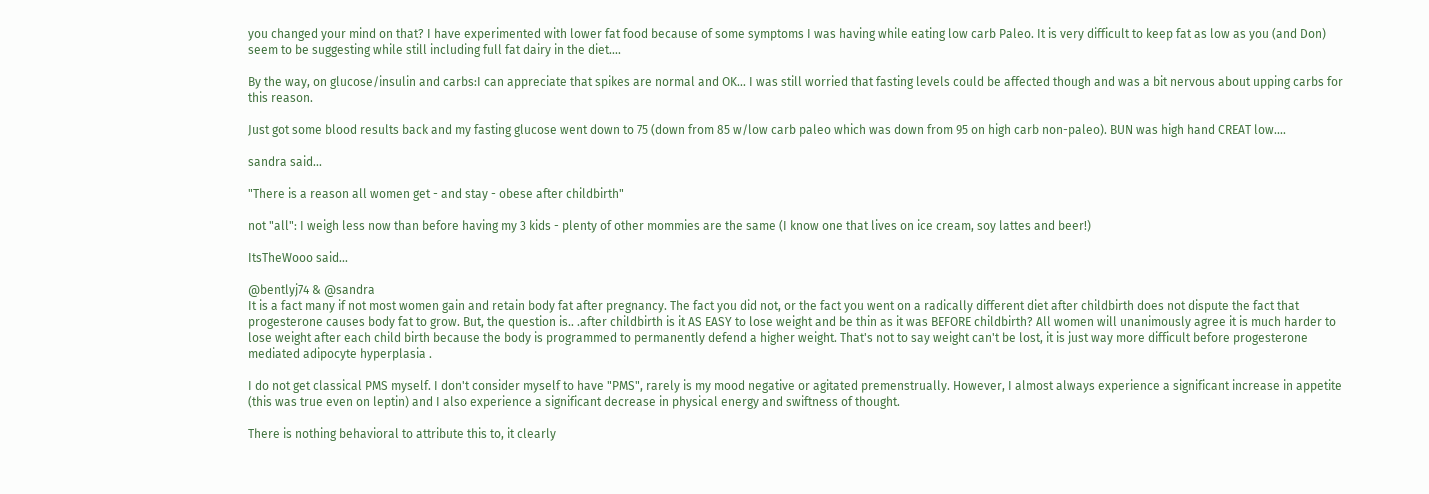you changed your mind on that? I have experimented with lower fat food because of some symptoms I was having while eating low carb Paleo. It is very difficult to keep fat as low as you (and Don) seem to be suggesting while still including full fat dairy in the diet....

By the way, on glucose/insulin and carbs:I can appreciate that spikes are normal and OK... I was still worried that fasting levels could be affected though and was a bit nervous about upping carbs for this reason.

Just got some blood results back and my fasting glucose went down to 75 (down from 85 w/low carb paleo which was down from 95 on high carb non-paleo). BUN was high hand CREAT low....

sandra said...

"There is a reason all women get - and stay - obese after childbirth"

not "all": I weigh less now than before having my 3 kids - plenty of other mommies are the same (I know one that lives on ice cream, soy lattes and beer!)

ItsTheWooo said...

@bentlyj74 & @sandra
It is a fact many if not most women gain and retain body fat after pregnancy. The fact you did not, or the fact you went on a radically different diet after childbirth does not dispute the fact that progesterone causes body fat to grow. But, the question is.. .after childbirth is it AS EASY to lose weight and be thin as it was BEFORE childbirth? All women will unanimously agree it is much harder to lose weight after each child birth because the body is programmed to permanently defend a higher weight. That's not to say weight can't be lost, it is just way more difficult before progesterone mediated adipocyte hyperplasia .

I do not get classical PMS myself. I don't consider myself to have "PMS", rarely is my mood negative or agitated premenstrually. However, I almost always experience a significant increase in appetite (this was true even on leptin) and I also experience a significant decrease in physical energy and swiftness of thought.

There is nothing behavioral to attribute this to, it clearly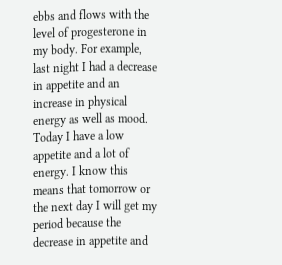ebbs and flows with the level of progesterone in my body. For example, last night I had a decrease in appetite and an increase in physical energy as well as mood. Today I have a low appetite and a lot of energy. I know this means that tomorrow or the next day I will get my period because the decrease in appetite and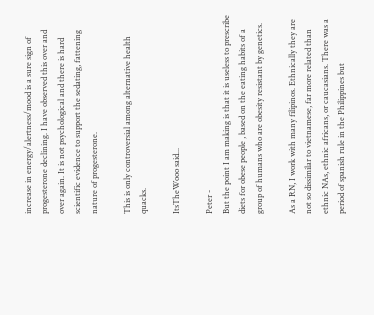increase in energy/alertness/mood is a sure sign of progesterone declining. I have observed this over and over again. It is not psychological and there is hard scientific evidence to support the sedating, fattening nature of progesterone.

This is only controversial among alternative health quacks.

ItsTheWooo said...

Peter -
But the point I am making is that it is useless to prescribe diets for obese people , based on the eating habits of a group of humans who are obesity resistant by genetics.

As a RN, I work with many filipinos. Ethnically they are not so dissimilar to vietnamese, far more related than ethnic NAs, ethnic africans, or caucasians. There was a period of spanish rule in the Philippines but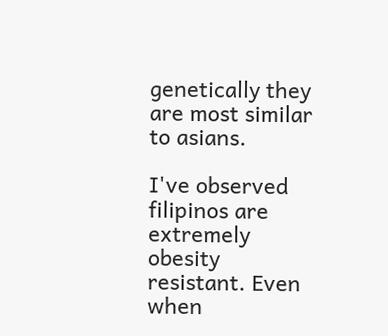genetically they are most similar to asians.

I've observed filipinos are extremely obesity resistant. Even when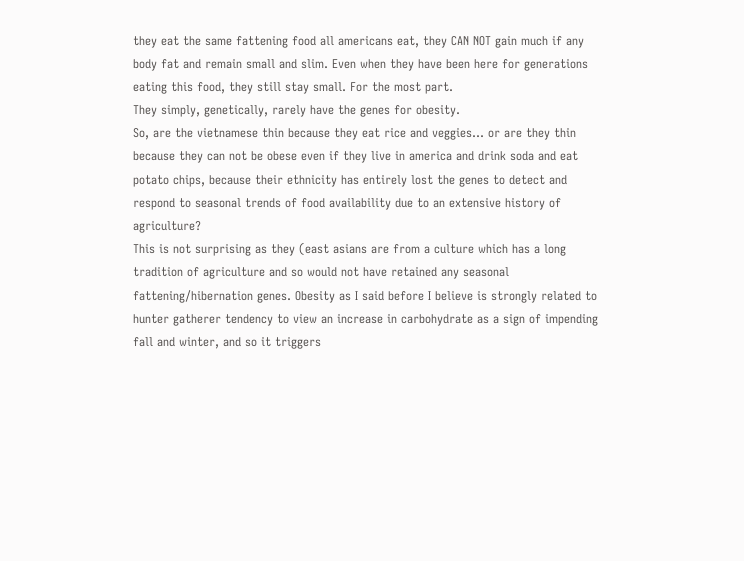they eat the same fattening food all americans eat, they CAN NOT gain much if any body fat and remain small and slim. Even when they have been here for generations eating this food, they still stay small. For the most part.
They simply, genetically, rarely have the genes for obesity.
So, are the vietnamese thin because they eat rice and veggies... or are they thin because they can not be obese even if they live in america and drink soda and eat potato chips, because their ethnicity has entirely lost the genes to detect and respond to seasonal trends of food availability due to an extensive history of agriculture?
This is not surprising as they (east asians are from a culture which has a long tradition of agriculture and so would not have retained any seasonal fattening/hibernation genes. Obesity as I said before I believe is strongly related to hunter gatherer tendency to view an increase in carbohydrate as a sign of impending fall and winter, and so it triggers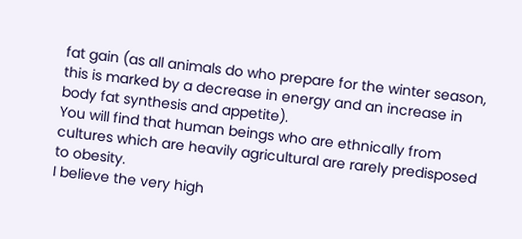fat gain (as all animals do who prepare for the winter season, this is marked by a decrease in energy and an increase in body fat synthesis and appetite).
You will find that human beings who are ethnically from cultures which are heavily agricultural are rarely predisposed to obesity.
I believe the very high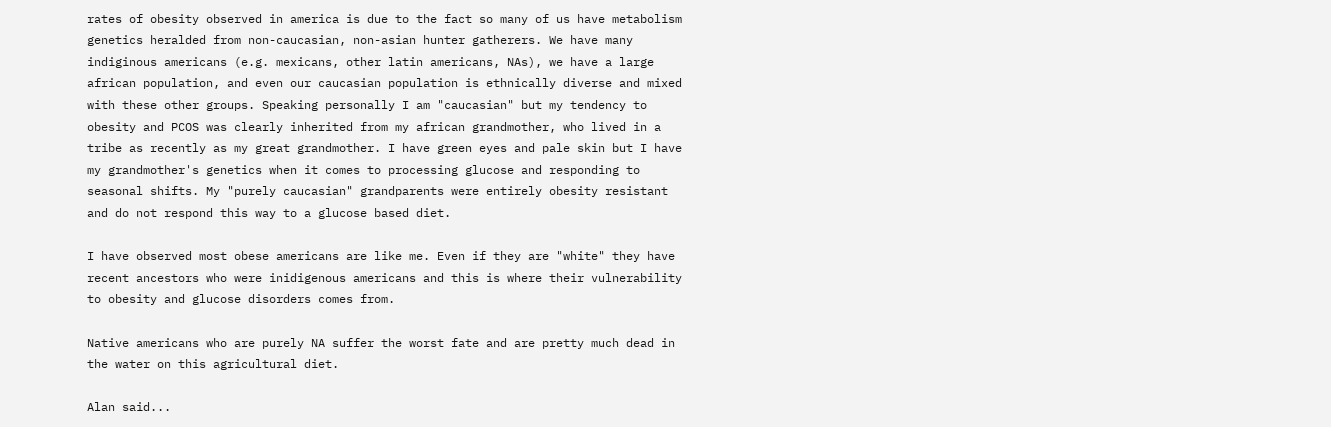rates of obesity observed in america is due to the fact so many of us have metabolism genetics heralded from non-caucasian, non-asian hunter gatherers. We have many indiginous americans (e.g. mexicans, other latin americans, NAs), we have a large african population, and even our caucasian population is ethnically diverse and mixed with these other groups. Speaking personally I am "caucasian" but my tendency to obesity and PCOS was clearly inherited from my african grandmother, who lived in a tribe as recently as my great grandmother. I have green eyes and pale skin but I have my grandmother's genetics when it comes to processing glucose and responding to seasonal shifts. My "purely caucasian" grandparents were entirely obesity resistant and do not respond this way to a glucose based diet.

I have observed most obese americans are like me. Even if they are "white" they have recent ancestors who were inidigenous americans and this is where their vulnerability to obesity and glucose disorders comes from.

Native americans who are purely NA suffer the worst fate and are pretty much dead in the water on this agricultural diet.

Alan said...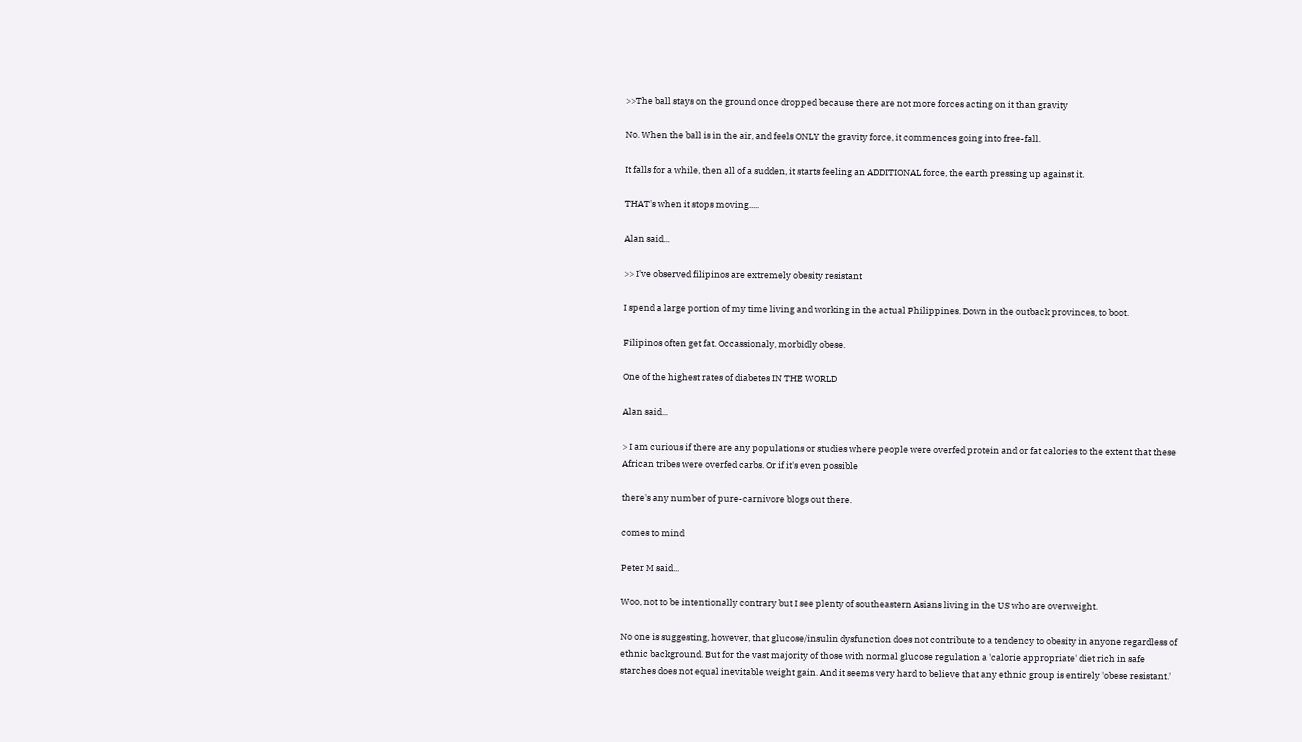>>The ball stays on the ground once dropped because there are not more forces acting on it than gravity

No. When the ball is in the air, and feels ONLY the gravity force, it commences going into free-fall.

It falls for a while, then all of a sudden, it starts feeling an ADDITIONAL force, the earth pressing up against it.

THAT's when it stops moving.....

Alan said...

>> I've observed filipinos are extremely obesity resistant

I spend a large portion of my time living and working in the actual Philippines. Down in the outback provinces, to boot.

Filipinos often get fat. Occassionaly, morbidly obese.

One of the highest rates of diabetes IN THE WORLD

Alan said...

> I am curious if there are any populations or studies where people were overfed protein and or fat calories to the extent that these African tribes were overfed carbs. Or if it's even possible

there's any number of pure-carnivore blogs out there.

comes to mind

Peter M said...

Woo, not to be intentionally contrary but I see plenty of southeastern Asians living in the US who are overweight.

No one is suggesting, however, that glucose/insulin dysfunction does not contribute to a tendency to obesity in anyone regardless of ethnic background. But for the vast majority of those with normal glucose regulation a 'calorie appropriate' diet rich in safe starches does not equal inevitable weight gain. And it seems very hard to believe that any ethnic group is entirely 'obese resistant.'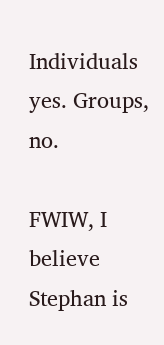Individuals yes. Groups, no.

FWIW, I believe Stephan is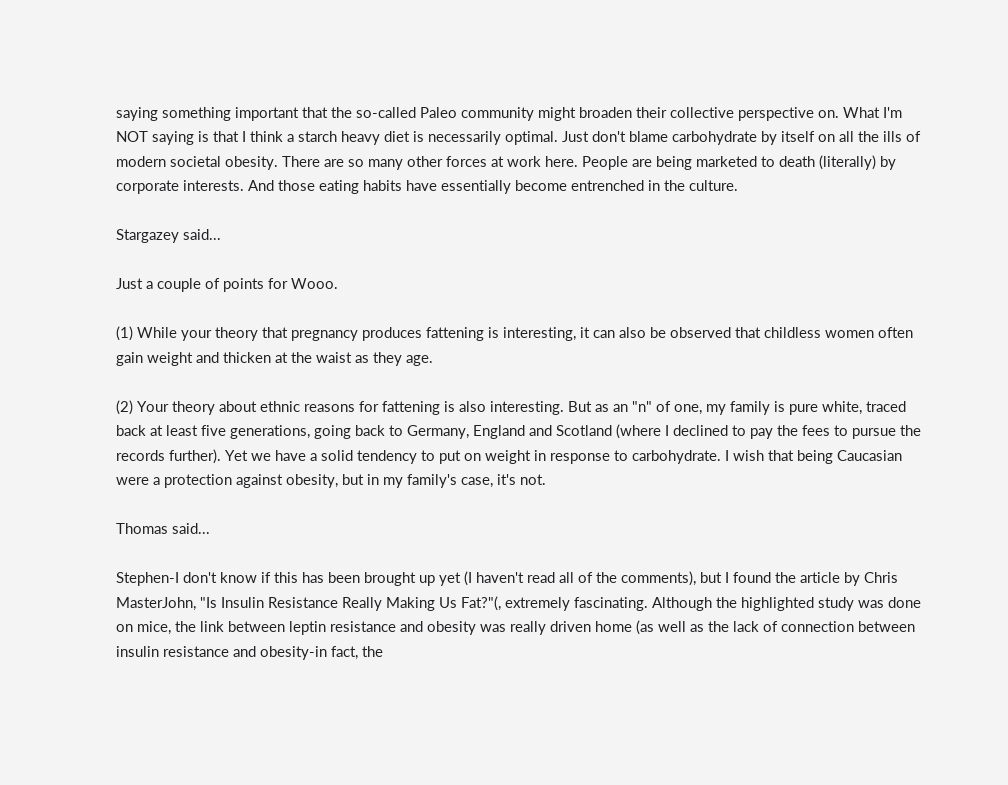saying something important that the so-called Paleo community might broaden their collective perspective on. What I'm NOT saying is that I think a starch heavy diet is necessarily optimal. Just don't blame carbohydrate by itself on all the ills of modern societal obesity. There are so many other forces at work here. People are being marketed to death (literally) by corporate interests. And those eating habits have essentially become entrenched in the culture.

Stargazey said...

Just a couple of points for Wooo.

(1) While your theory that pregnancy produces fattening is interesting, it can also be observed that childless women often gain weight and thicken at the waist as they age.

(2) Your theory about ethnic reasons for fattening is also interesting. But as an "n" of one, my family is pure white, traced back at least five generations, going back to Germany, England and Scotland (where I declined to pay the fees to pursue the records further). Yet we have a solid tendency to put on weight in response to carbohydrate. I wish that being Caucasian were a protection against obesity, but in my family's case, it's not.

Thomas said...

Stephen-I don't know if this has been brought up yet (I haven't read all of the comments), but I found the article by Chris MasterJohn, "Is Insulin Resistance Really Making Us Fat?"(, extremely fascinating. Although the highlighted study was done on mice, the link between leptin resistance and obesity was really driven home (as well as the lack of connection between insulin resistance and obesity-in fact, the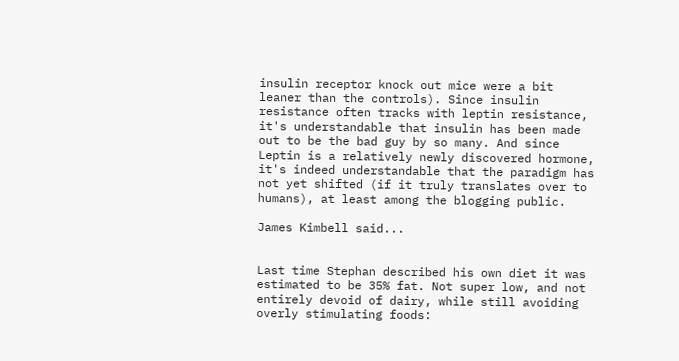insulin receptor knock out mice were a bit leaner than the controls). Since insulin resistance often tracks with leptin resistance, it's understandable that insulin has been made out to be the bad guy by so many. And since Leptin is a relatively newly discovered hormone, it's indeed understandable that the paradigm has not yet shifted (if it truly translates over to humans), at least among the blogging public.

James Kimbell said...


Last time Stephan described his own diet it was estimated to be 35% fat. Not super low, and not entirely devoid of dairy, while still avoiding overly stimulating foods: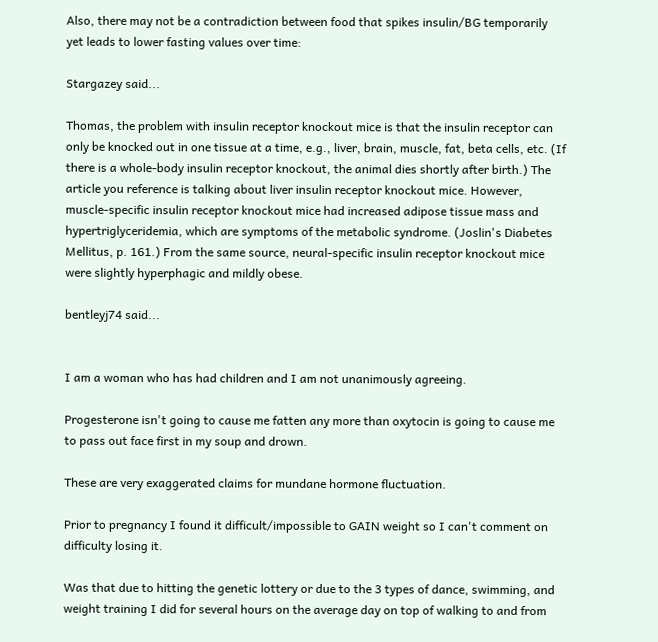Also, there may not be a contradiction between food that spikes insulin/BG temporarily yet leads to lower fasting values over time:

Stargazey said...

Thomas, the problem with insulin receptor knockout mice is that the insulin receptor can only be knocked out in one tissue at a time, e.g., liver, brain, muscle, fat, beta cells, etc. (If there is a whole-body insulin receptor knockout, the animal dies shortly after birth.) The article you reference is talking about liver insulin receptor knockout mice. However, muscle-specific insulin receptor knockout mice had increased adipose tissue mass and hypertriglyceridemia, which are symptoms of the metabolic syndrome. (Joslin's Diabetes Mellitus, p. 161.) From the same source, neural-specific insulin receptor knockout mice were slightly hyperphagic and mildly obese.

bentleyj74 said...


I am a woman who has had children and I am not unanimously agreeing.

Progesterone isn't going to cause me fatten any more than oxytocin is going to cause me to pass out face first in my soup and drown.

These are very exaggerated claims for mundane hormone fluctuation.

Prior to pregnancy I found it difficult/impossible to GAIN weight so I can't comment on difficulty losing it.

Was that due to hitting the genetic lottery or due to the 3 types of dance, swimming, and weight training I did for several hours on the average day on top of walking to and from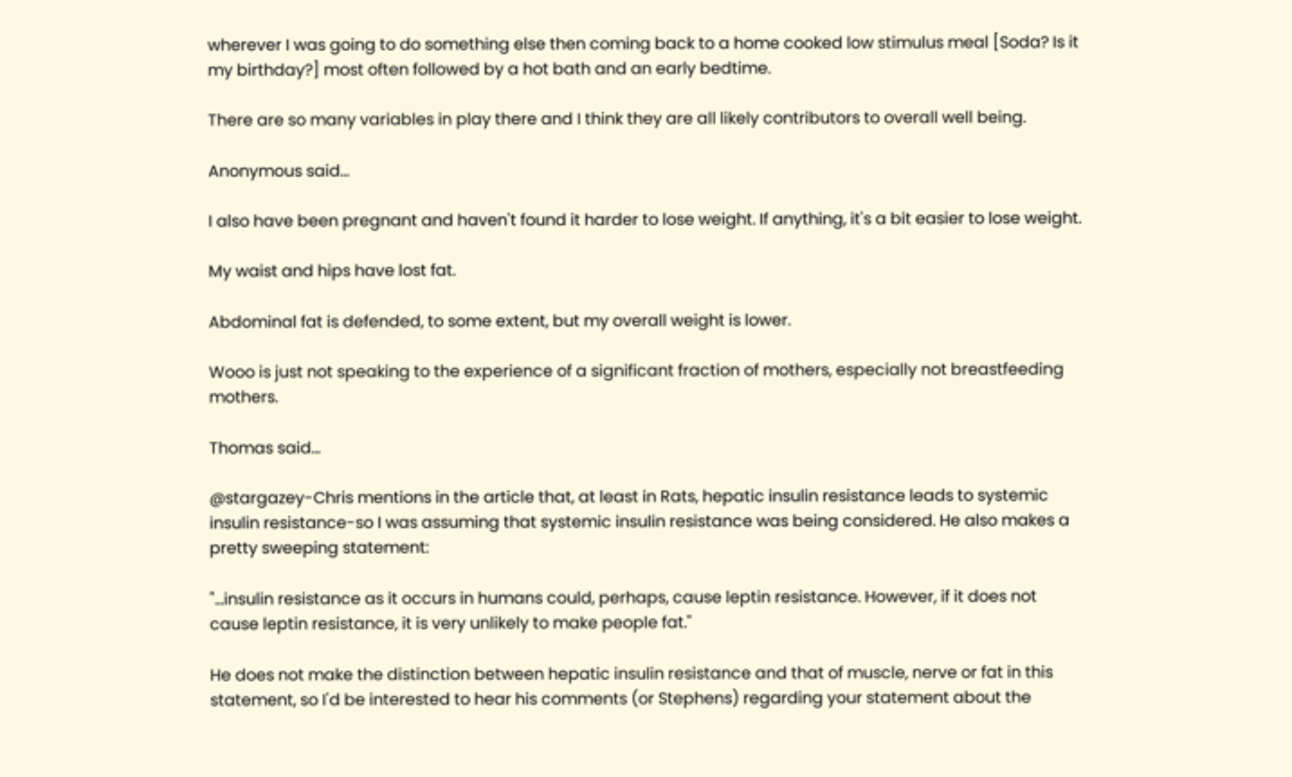wherever I was going to do something else then coming back to a home cooked low stimulus meal [Soda? Is it my birthday?] most often followed by a hot bath and an early bedtime.

There are so many variables in play there and I think they are all likely contributors to overall well being.

Anonymous said...

I also have been pregnant and haven't found it harder to lose weight. If anything, it's a bit easier to lose weight.

My waist and hips have lost fat.

Abdominal fat is defended, to some extent, but my overall weight is lower.

Wooo is just not speaking to the experience of a significant fraction of mothers, especially not breastfeeding mothers.

Thomas said...

@stargazey-Chris mentions in the article that, at least in Rats, hepatic insulin resistance leads to systemic insulin resistance-so I was assuming that systemic insulin resistance was being considered. He also makes a pretty sweeping statement:

"...insulin resistance as it occurs in humans could, perhaps, cause leptin resistance. However, if it does not cause leptin resistance, it is very unlikely to make people fat."

He does not make the distinction between hepatic insulin resistance and that of muscle, nerve or fat in this statement, so I'd be interested to hear his comments (or Stephens) regarding your statement about the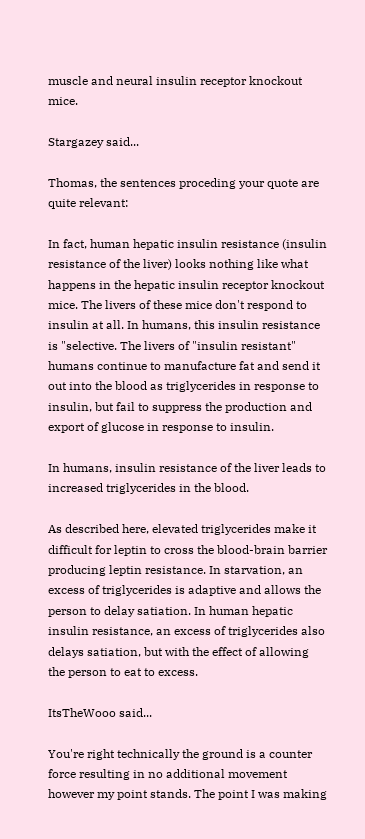muscle and neural insulin receptor knockout mice.

Stargazey said...

Thomas, the sentences proceding your quote are quite relevant:

In fact, human hepatic insulin resistance (insulin resistance of the liver) looks nothing like what happens in the hepatic insulin receptor knockout mice. The livers of these mice don't respond to insulin at all. In humans, this insulin resistance is "selective. The livers of "insulin resistant" humans continue to manufacture fat and send it out into the blood as triglycerides in response to insulin, but fail to suppress the production and export of glucose in response to insulin.

In humans, insulin resistance of the liver leads to increased triglycerides in the blood.

As described here, elevated triglycerides make it difficult for leptin to cross the blood-brain barrier producing leptin resistance. In starvation, an excess of triglycerides is adaptive and allows the person to delay satiation. In human hepatic insulin resistance, an excess of triglycerides also delays satiation, but with the effect of allowing the person to eat to excess.

ItsTheWooo said...

You're right technically the ground is a counter force resulting in no additional movement however my point stands. The point I was making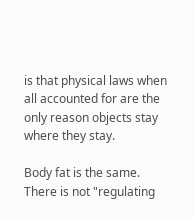is that physical laws when all accounted for are the only reason objects stay where they stay.

Body fat is the same. There is not "regulating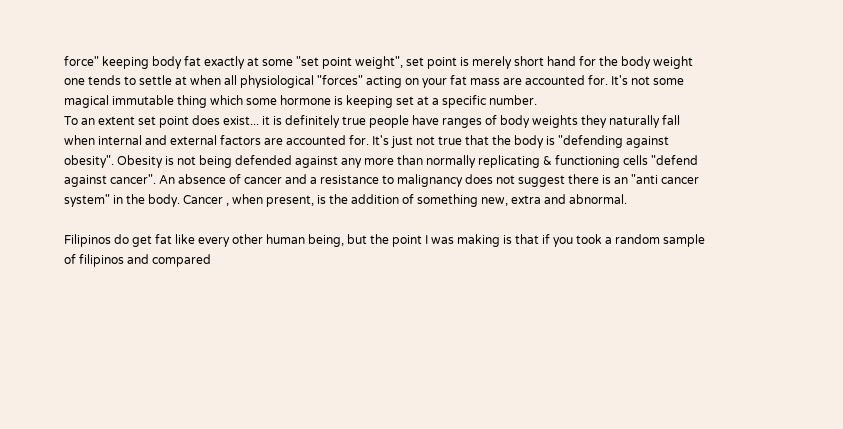force" keeping body fat exactly at some "set point weight", set point is merely short hand for the body weight one tends to settle at when all physiological "forces" acting on your fat mass are accounted for. It's not some magical immutable thing which some hormone is keeping set at a specific number.
To an extent set point does exist... it is definitely true people have ranges of body weights they naturally fall when internal and external factors are accounted for. It's just not true that the body is "defending against obesity". Obesity is not being defended against any more than normally replicating & functioning cells "defend against cancer". An absence of cancer and a resistance to malignancy does not suggest there is an "anti cancer system" in the body. Cancer , when present, is the addition of something new, extra and abnormal.

Filipinos do get fat like every other human being, but the point I was making is that if you took a random sample of filipinos and compared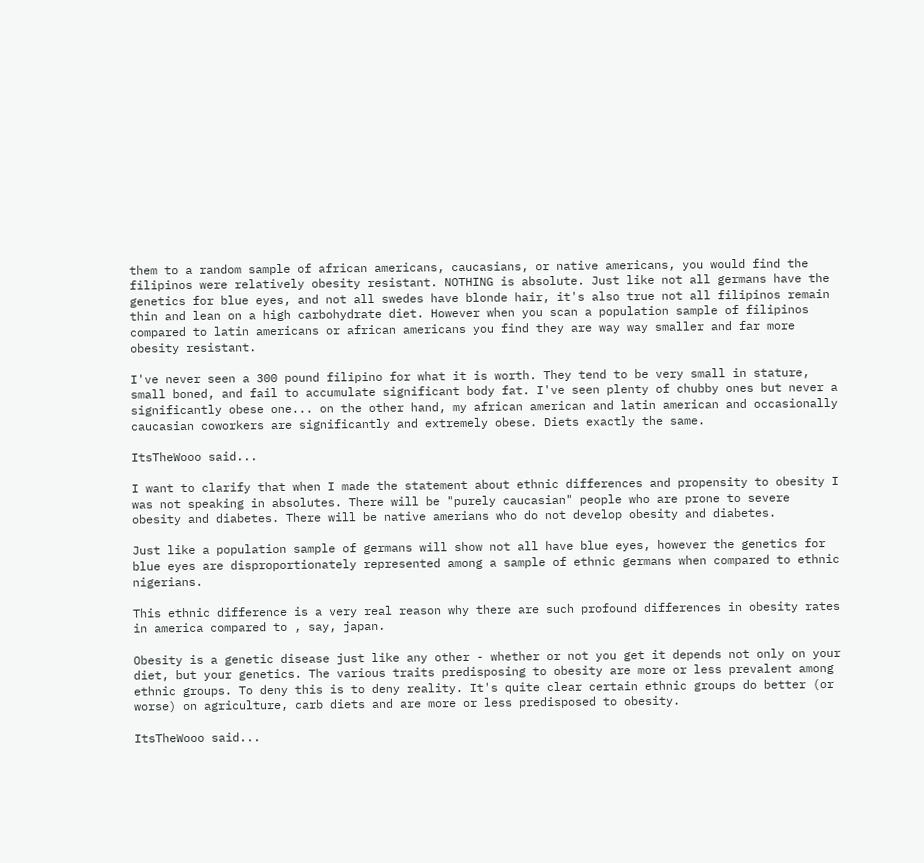them to a random sample of african americans, caucasians, or native americans, you would find the filipinos were relatively obesity resistant. NOTHING is absolute. Just like not all germans have the genetics for blue eyes, and not all swedes have blonde hair, it's also true not all filipinos remain thin and lean on a high carbohydrate diet. However when you scan a population sample of filipinos compared to latin americans or african americans you find they are way way smaller and far more obesity resistant.

I've never seen a 300 pound filipino for what it is worth. They tend to be very small in stature, small boned, and fail to accumulate significant body fat. I've seen plenty of chubby ones but never a significantly obese one... on the other hand, my african american and latin american and occasionally caucasian coworkers are significantly and extremely obese. Diets exactly the same.

ItsTheWooo said...

I want to clarify that when I made the statement about ethnic differences and propensity to obesity I was not speaking in absolutes. There will be "purely caucasian" people who are prone to severe obesity and diabetes. There will be native amerians who do not develop obesity and diabetes.

Just like a population sample of germans will show not all have blue eyes, however the genetics for blue eyes are disproportionately represented among a sample of ethnic germans when compared to ethnic nigerians.

This ethnic difference is a very real reason why there are such profound differences in obesity rates in america compared to , say, japan.

Obesity is a genetic disease just like any other - whether or not you get it depends not only on your diet, but your genetics. The various traits predisposing to obesity are more or less prevalent among ethnic groups. To deny this is to deny reality. It's quite clear certain ethnic groups do better (or worse) on agriculture, carb diets and are more or less predisposed to obesity.

ItsTheWooo said...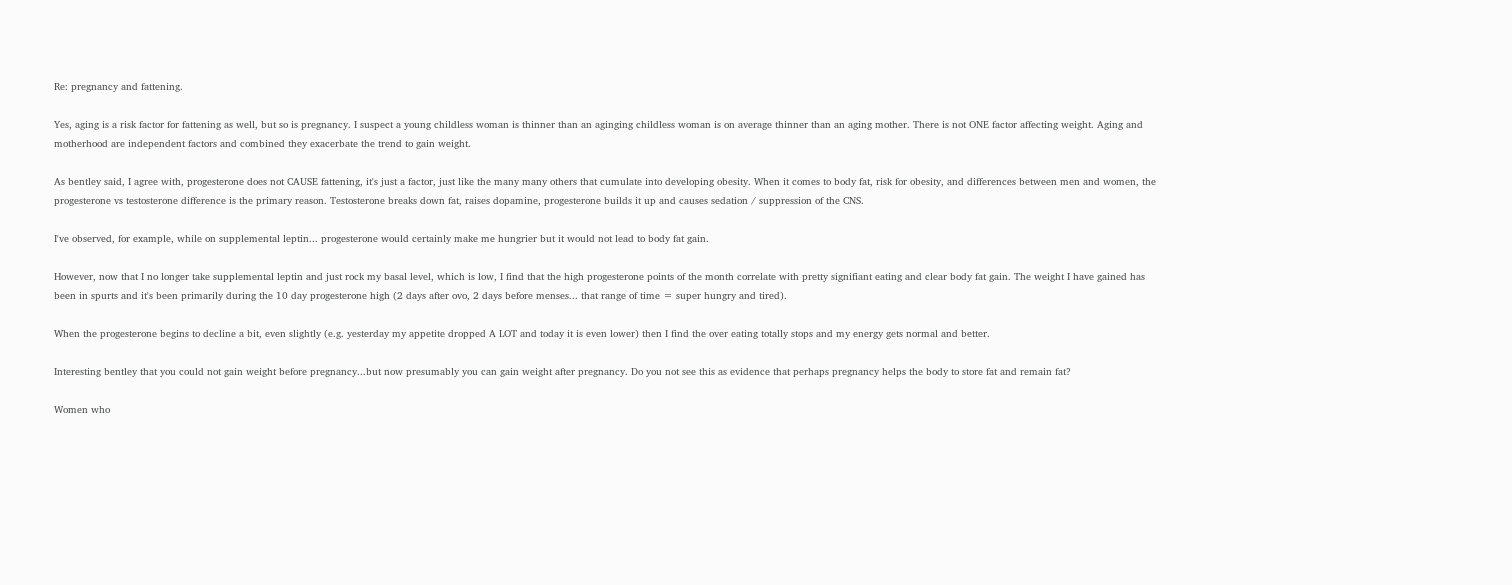Re: pregnancy and fattening.

Yes, aging is a risk factor for fattening as well, but so is pregnancy. I suspect a young childless woman is thinner than an aginging childless woman is on average thinner than an aging mother. There is not ONE factor affecting weight. Aging and motherhood are independent factors and combined they exacerbate the trend to gain weight.

As bentley said, I agree with, progesterone does not CAUSE fattening, it's just a factor, just like the many many others that cumulate into developing obesity. When it comes to body fat, risk for obesity, and differences between men and women, the progesterone vs testosterone difference is the primary reason. Testosterone breaks down fat, raises dopamine, progesterone builds it up and causes sedation / suppression of the CNS.

I've observed, for example, while on supplemental leptin... progesterone would certainly make me hungrier but it would not lead to body fat gain.

However, now that I no longer take supplemental leptin and just rock my basal level, which is low, I find that the high progesterone points of the month correlate with pretty signifiant eating and clear body fat gain. The weight I have gained has been in spurts and it's been primarily during the 10 day progesterone high (2 days after ovo, 2 days before menses... that range of time = super hungry and tired).

When the progesterone begins to decline a bit, even slightly (e.g. yesterday my appetite dropped A LOT and today it is even lower) then I find the over eating totally stops and my energy gets normal and better.

Interesting bentley that you could not gain weight before pregnancy...but now presumably you can gain weight after pregnancy. Do you not see this as evidence that perhaps pregnancy helps the body to store fat and remain fat?

Women who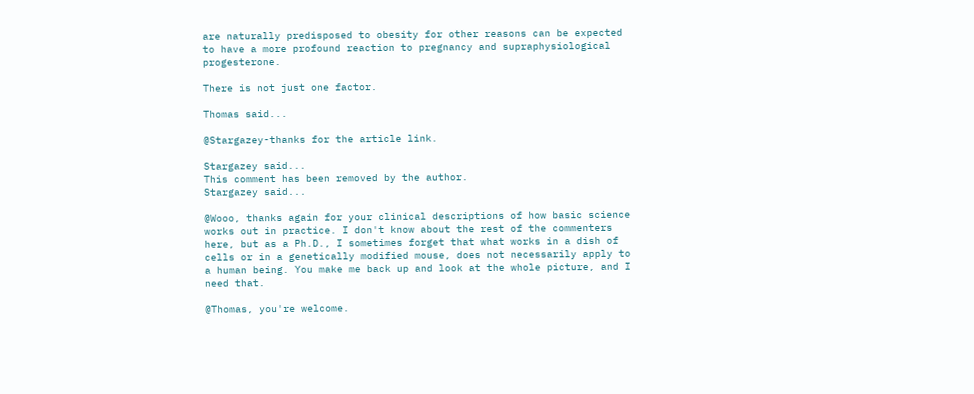are naturally predisposed to obesity for other reasons can be expected to have a more profound reaction to pregnancy and supraphysiological progesterone.

There is not just one factor.

Thomas said...

@Stargazey-thanks for the article link.

Stargazey said...
This comment has been removed by the author.
Stargazey said...

@Wooo, thanks again for your clinical descriptions of how basic science works out in practice. I don't know about the rest of the commenters here, but as a Ph.D., I sometimes forget that what works in a dish of cells or in a genetically modified mouse, does not necessarily apply to a human being. You make me back up and look at the whole picture, and I need that.

@Thomas, you're welcome.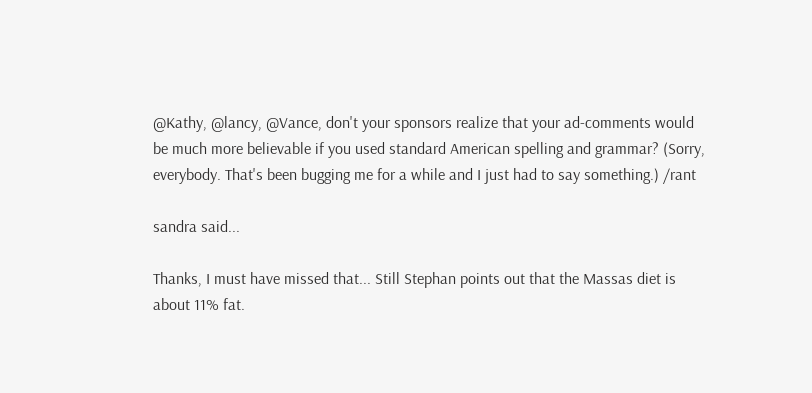@Kathy, @lancy, @Vance, don't your sponsors realize that your ad-comments would be much more believable if you used standard American spelling and grammar? (Sorry, everybody. That's been bugging me for a while and I just had to say something.) /rant

sandra said...

Thanks, I must have missed that... Still Stephan points out that the Massas diet is about 11% fat.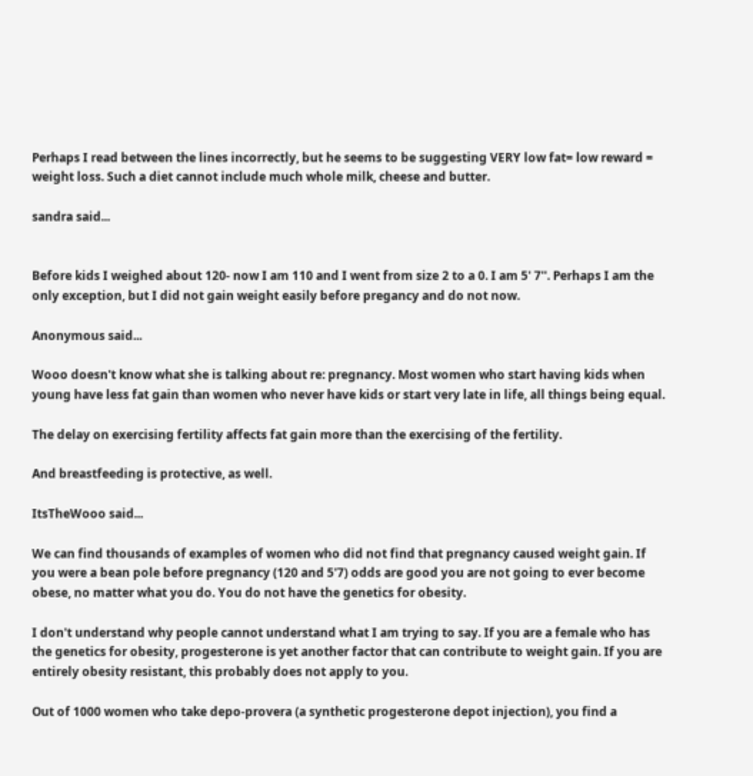Perhaps I read between the lines incorrectly, but he seems to be suggesting VERY low fat= low reward = weight loss. Such a diet cannot include much whole milk, cheese and butter.

sandra said...


Before kids I weighed about 120- now I am 110 and I went from size 2 to a 0. I am 5' 7''. Perhaps I am the only exception, but I did not gain weight easily before pregancy and do not now.

Anonymous said...

Wooo doesn't know what she is talking about re: pregnancy. Most women who start having kids when young have less fat gain than women who never have kids or start very late in life, all things being equal.

The delay on exercising fertility affects fat gain more than the exercising of the fertility.

And breastfeeding is protective, as well.

ItsTheWooo said...

We can find thousands of examples of women who did not find that pregnancy caused weight gain. If you were a bean pole before pregnancy (120 and 5'7) odds are good you are not going to ever become obese, no matter what you do. You do not have the genetics for obesity.

I don't understand why people cannot understand what I am trying to say. If you are a female who has the genetics for obesity, progesterone is yet another factor that can contribute to weight gain. If you are entirely obesity resistant, this probably does not apply to you.

Out of 1000 women who take depo-provera (a synthetic progesterone depot injection), you find a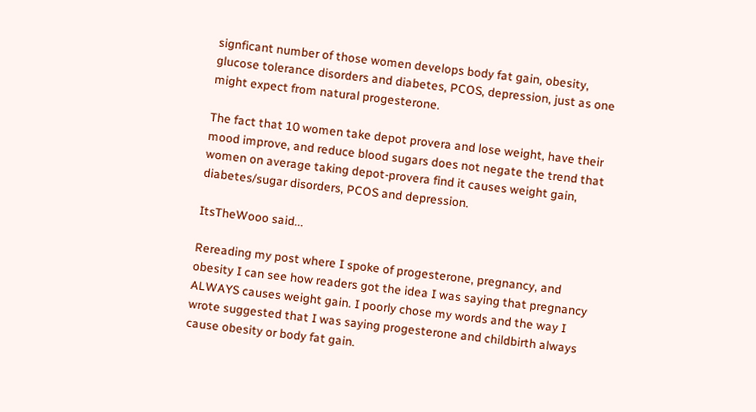signficant number of those women develops body fat gain, obesity, glucose tolerance disorders and diabetes, PCOS, depression, just as one might expect from natural progesterone.

The fact that 10 women take depot provera and lose weight, have their mood improve, and reduce blood sugars does not negate the trend that women on average taking depot-provera find it causes weight gain, diabetes/sugar disorders, PCOS and depression.

ItsTheWooo said...

Rereading my post where I spoke of progesterone, pregnancy, and obesity I can see how readers got the idea I was saying that pregnancy ALWAYS causes weight gain. I poorly chose my words and the way I wrote suggested that I was saying progesterone and childbirth always cause obesity or body fat gain.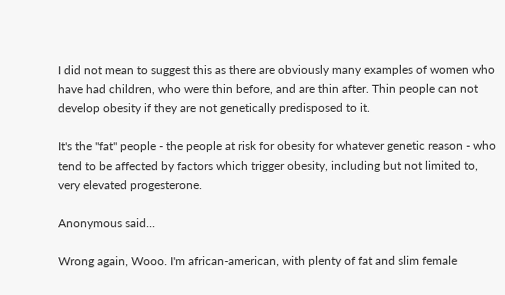I did not mean to suggest this as there are obviously many examples of women who have had children, who were thin before, and are thin after. Thin people can not develop obesity if they are not genetically predisposed to it.

It's the "fat" people - the people at risk for obesity for whatever genetic reason - who tend to be affected by factors which trigger obesity, including but not limited to, very elevated progesterone.

Anonymous said...

Wrong again, Wooo. I'm african-american, with plenty of fat and slim female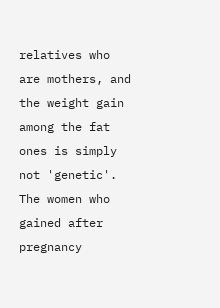relatives who are mothers, and the weight gain among the fat ones is simply not 'genetic'. The women who gained after pregnancy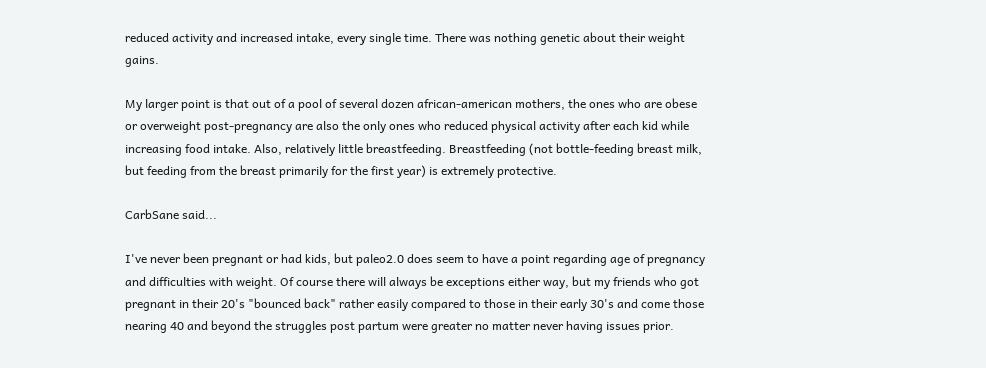reduced activity and increased intake, every single time. There was nothing genetic about their weight gains.

My larger point is that out of a pool of several dozen african-american mothers, the ones who are obese or overweight post-pregnancy are also the only ones who reduced physical activity after each kid while increasing food intake. Also, relatively little breastfeeding. Breastfeeding (not bottle-feeding breast milk, but feeding from the breast primarily for the first year) is extremely protective.

CarbSane said...

I've never been pregnant or had kids, but paleo2.0 does seem to have a point regarding age of pregnancy and difficulties with weight. Of course there will always be exceptions either way, but my friends who got pregnant in their 20's "bounced back" rather easily compared to those in their early 30's and come those nearing 40 and beyond the struggles post partum were greater no matter never having issues prior.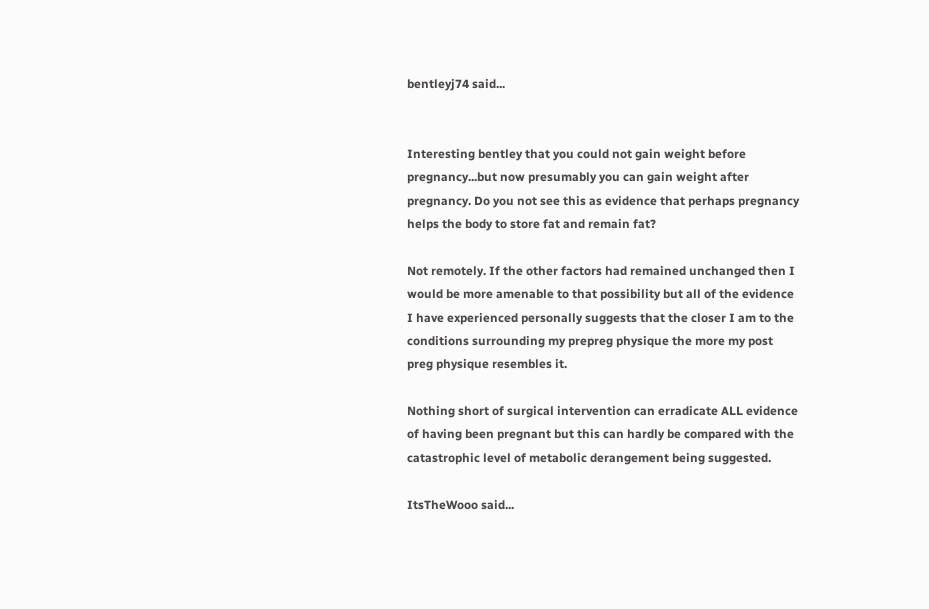bentleyj74 said...


Interesting bentley that you could not gain weight before pregnancy...but now presumably you can gain weight after pregnancy. Do you not see this as evidence that perhaps pregnancy helps the body to store fat and remain fat?

Not remotely. If the other factors had remained unchanged then I would be more amenable to that possibility but all of the evidence I have experienced personally suggests that the closer I am to the conditions surrounding my prepreg physique the more my post preg physique resembles it.

Nothing short of surgical intervention can erradicate ALL evidence of having been pregnant but this can hardly be compared with the catastrophic level of metabolic derangement being suggested.

ItsTheWooo said...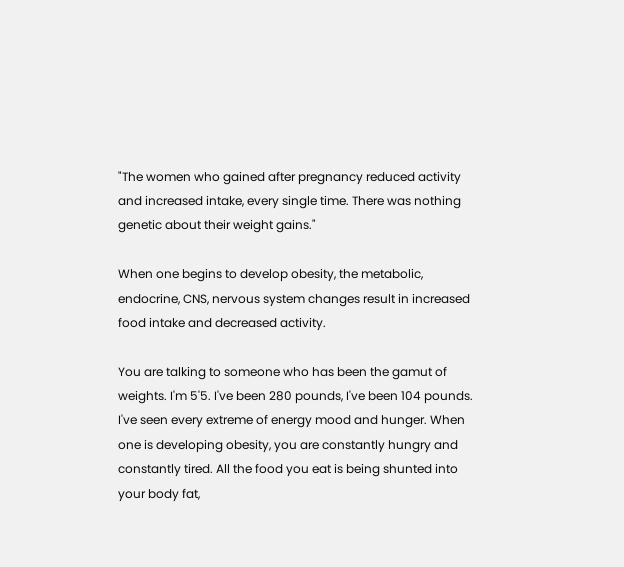"The women who gained after pregnancy reduced activity and increased intake, every single time. There was nothing genetic about their weight gains."

When one begins to develop obesity, the metabolic, endocrine, CNS, nervous system changes result in increased food intake and decreased activity.

You are talking to someone who has been the gamut of weights. I'm 5'5. I've been 280 pounds, I've been 104 pounds. I've seen every extreme of energy mood and hunger. When one is developing obesity, you are constantly hungry and constantly tired. All the food you eat is being shunted into your body fat,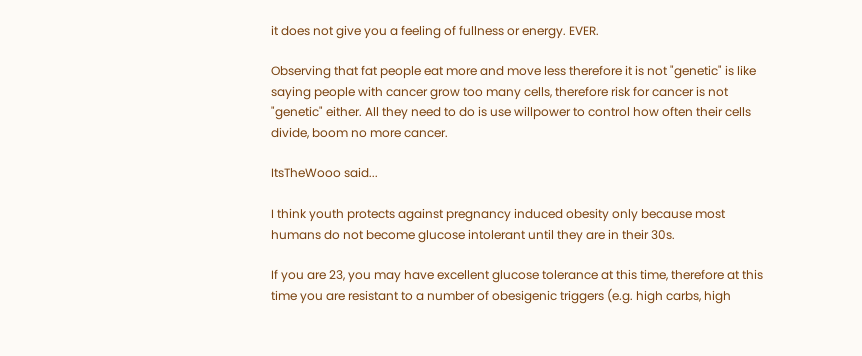it does not give you a feeling of fullness or energy. EVER.

Observing that fat people eat more and move less therefore it is not "genetic" is like saying people with cancer grow too many cells, therefore risk for cancer is not "genetic" either. All they need to do is use willpower to control how often their cells divide, boom no more cancer.

ItsTheWooo said...

I think youth protects against pregnancy induced obesity only because most humans do not become glucose intolerant until they are in their 30s.

If you are 23, you may have excellent glucose tolerance at this time, therefore at this time you are resistant to a number of obesigenic triggers (e.g. high carbs, high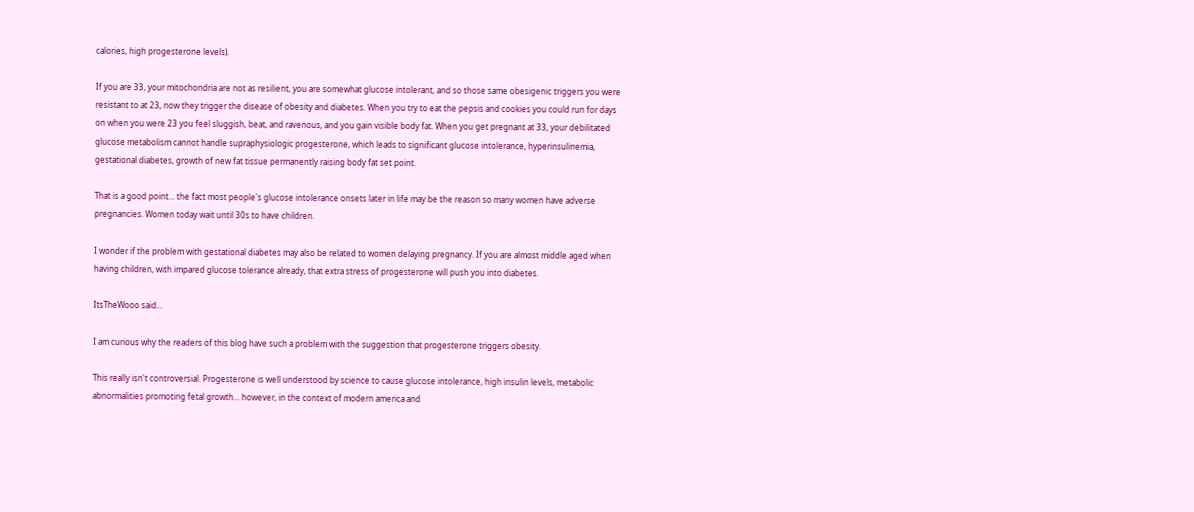calories, high progesterone levels).

If you are 33, your mitochondria are not as resilient, you are somewhat glucose intolerant, and so those same obesigenic triggers you were resistant to at 23, now they trigger the disease of obesity and diabetes. When you try to eat the pepsis and cookies you could run for days on when you were 23 you feel sluggish, beat, and ravenous, and you gain visible body fat. When you get pregnant at 33, your debilitated glucose metabolism cannot handle supraphysiologic progesterone, which leads to significant glucose intolerance, hyperinsulinemia, gestational diabetes, growth of new fat tissue permanently raising body fat set point.

That is a good point... the fact most people's glucose intolerance onsets later in life may be the reason so many women have adverse pregnancies. Women today wait until 30s to have children.

I wonder if the problem with gestational diabetes may also be related to women delaying pregnancy. If you are almost middle aged when having children, with impared glucose tolerance already, that extra stress of progesterone will push you into diabetes.

ItsTheWooo said...

I am curious why the readers of this blog have such a problem with the suggestion that progesterone triggers obesity.

This really isn't controversial. Progesterone is well understood by science to cause glucose intolerance, high insulin levels, metabolic abnormalities promoting fetal growth... however, in the context of modern america and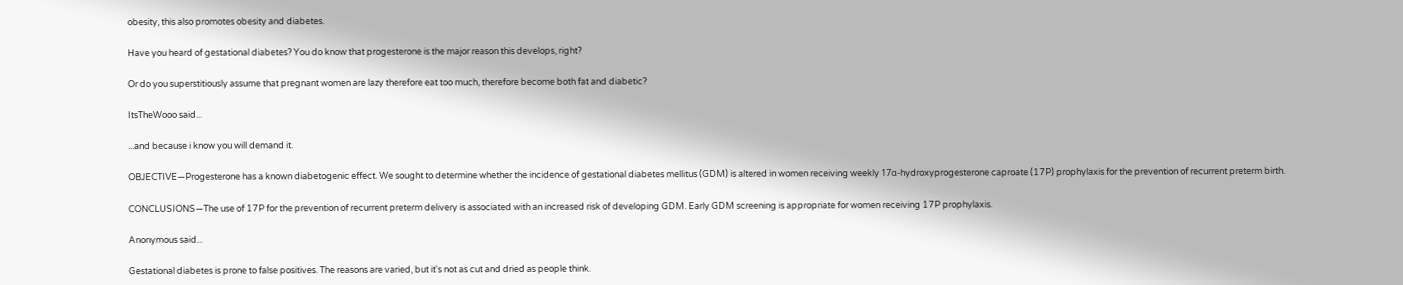obesity, this also promotes obesity and diabetes.

Have you heard of gestational diabetes? You do know that progesterone is the major reason this develops, right?

Or do you superstitiously assume that pregnant women are lazy therefore eat too much, therefore become both fat and diabetic?

ItsTheWooo said...

...and because i know you will demand it.

OBJECTIVE—Progesterone has a known diabetogenic effect. We sought to determine whether the incidence of gestational diabetes mellitus (GDM) is altered in women receiving weekly 17α-hydroxyprogesterone caproate (17P) prophylaxis for the prevention of recurrent preterm birth.

CONCLUSIONS—The use of 17P for the prevention of recurrent preterm delivery is associated with an increased risk of developing GDM. Early GDM screening is appropriate for women receiving 17P prophylaxis.

Anonymous said...

Gestational diabetes is prone to false positives. The reasons are varied, but it's not as cut and dried as people think.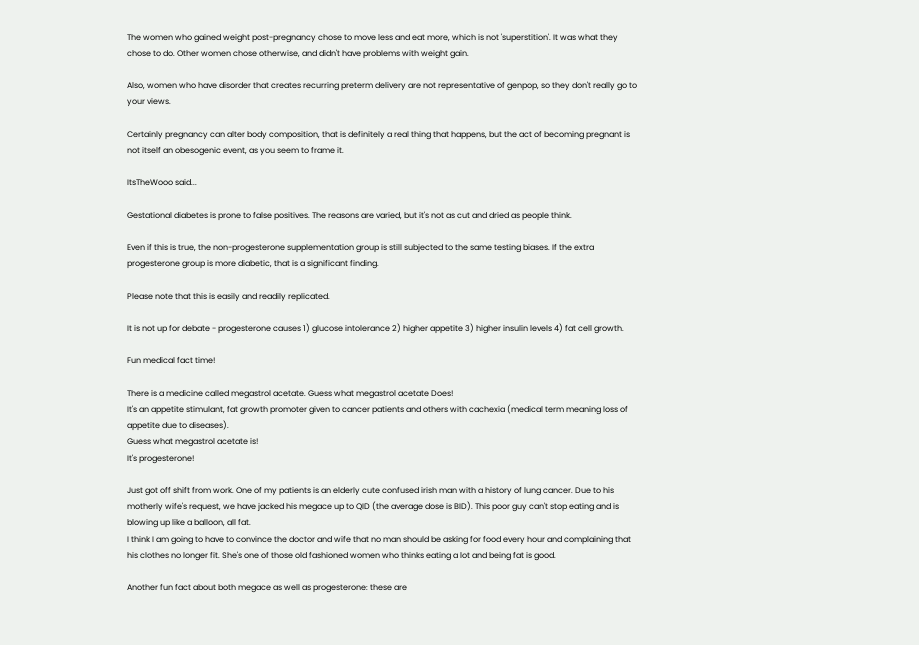The women who gained weight post-pregnancy chose to move less and eat more, which is not 'superstition'. It was what they chose to do. Other women chose otherwise, and didn't have problems with weight gain.

Also, women who have disorder that creates recurring preterm delivery are not representative of genpop, so they don't really go to your views.

Certainly pregnancy can alter body composition, that is definitely a real thing that happens, but the act of becoming pregnant is not itself an obesogenic event, as you seem to frame it.

ItsTheWooo said...

Gestational diabetes is prone to false positives. The reasons are varied, but it's not as cut and dried as people think.

Even if this is true, the non-progesterone supplementation group is still subjected to the same testing biases. If the extra progesterone group is more diabetic, that is a significant finding.

Please note that this is easily and readily replicated.

It is not up for debate - progesterone causes 1) glucose intolerance 2) higher appetite 3) higher insulin levels 4) fat cell growth.

Fun medical fact time!

There is a medicine called megastrol acetate. Guess what megastrol acetate Does!
It's an appetite stimulant, fat growth promoter given to cancer patients and others with cachexia (medical term meaning loss of appetite due to diseases).
Guess what megastrol acetate is!
It's progesterone!

Just got off shift from work. One of my patients is an elderly cute confused irish man with a history of lung cancer. Due to his motherly wife's request, we have jacked his megace up to QID (the average dose is BID). This poor guy can't stop eating and is blowing up like a balloon, all fat.
I think I am going to have to convince the doctor and wife that no man should be asking for food every hour and complaining that his clothes no longer fit. She's one of those old fashioned women who thinks eating a lot and being fat is good.

Another fun fact about both megace as well as progesterone: these are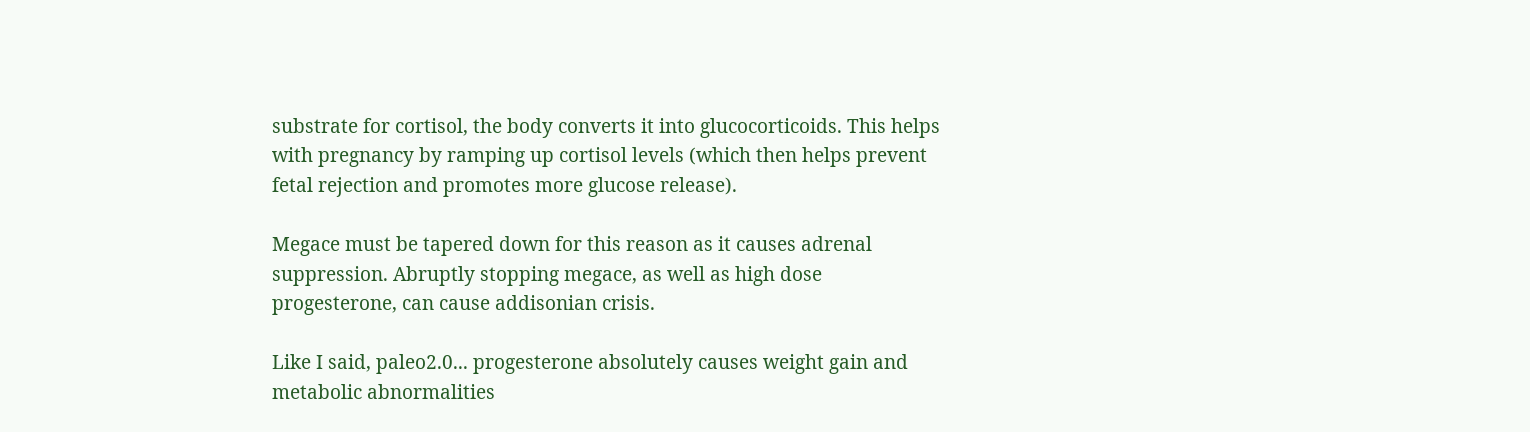substrate for cortisol, the body converts it into glucocorticoids. This helps with pregnancy by ramping up cortisol levels (which then helps prevent fetal rejection and promotes more glucose release).

Megace must be tapered down for this reason as it causes adrenal suppression. Abruptly stopping megace, as well as high dose progesterone, can cause addisonian crisis.

Like I said, paleo2.0... progesterone absolutely causes weight gain and metabolic abnormalities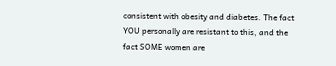consistent with obesity and diabetes. The fact YOU personally are resistant to this, and the fact SOME women are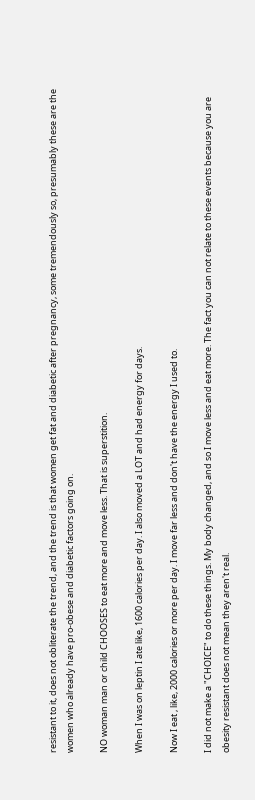resistant to it, does not obliterate the trend, and the trend is that women get fat and diabetic after pregnancy, some tremendously so, presumably these are the women who already have pro-obese and diabetic factors going on.

NO woman man or child CHOOSES to eat more and move less. That is superstition.

When I was on leptin I ate like, 1600 calories per day. I also moved a LOT and had energy for days.

Now I eat , like, 2000 calories or more per day. I move far less and don't have the energy I used to.

I did not make a "CHOICE" to do these things. My body changed, and so I move less and eat more. The fact you can not relate to these events because you are obesity resistant does not mean they aren't real.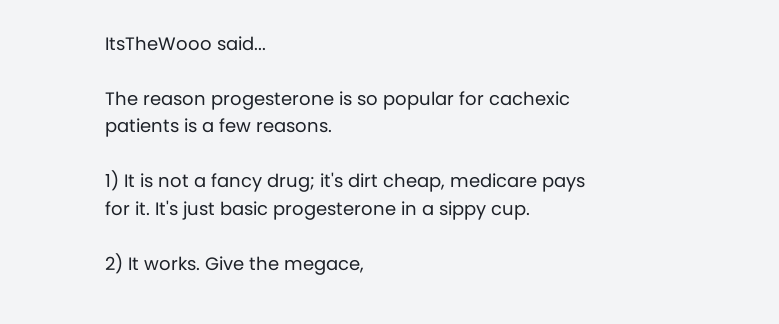ItsTheWooo said...

The reason progesterone is so popular for cachexic patients is a few reasons.

1) It is not a fancy drug; it's dirt cheap, medicare pays for it. It's just basic progesterone in a sippy cup.

2) It works. Give the megace,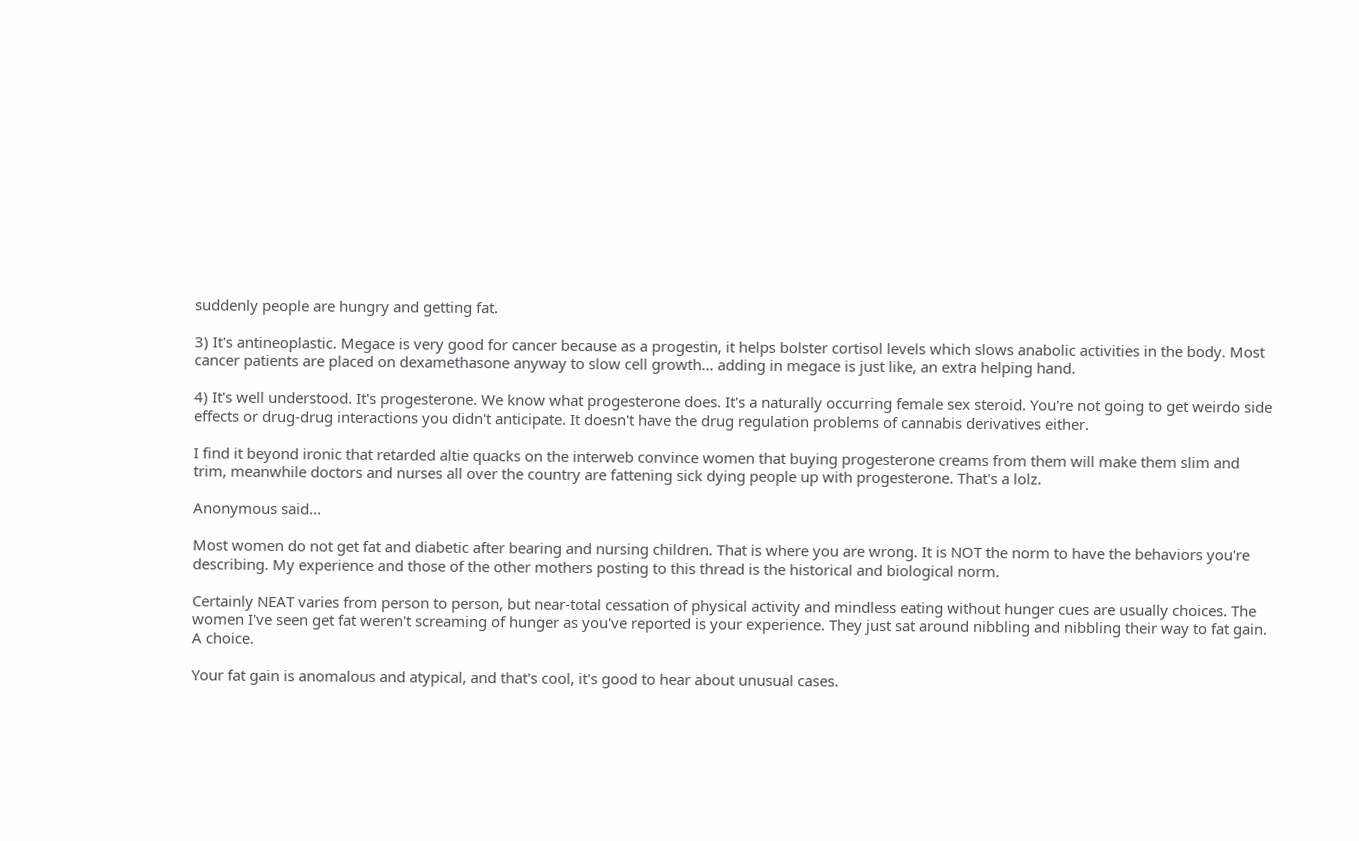suddenly people are hungry and getting fat.

3) It's antineoplastic. Megace is very good for cancer because as a progestin, it helps bolster cortisol levels which slows anabolic activities in the body. Most cancer patients are placed on dexamethasone anyway to slow cell growth... adding in megace is just like, an extra helping hand.

4) It's well understood. It's progesterone. We know what progesterone does. It's a naturally occurring female sex steroid. You're not going to get weirdo side effects or drug-drug interactions you didn't anticipate. It doesn't have the drug regulation problems of cannabis derivatives either.

I find it beyond ironic that retarded altie quacks on the interweb convince women that buying progesterone creams from them will make them slim and trim, meanwhile doctors and nurses all over the country are fattening sick dying people up with progesterone. That's a lolz.

Anonymous said...

Most women do not get fat and diabetic after bearing and nursing children. That is where you are wrong. It is NOT the norm to have the behaviors you're describing. My experience and those of the other mothers posting to this thread is the historical and biological norm.

Certainly NEAT varies from person to person, but near-total cessation of physical activity and mindless eating without hunger cues are usually choices. The women I've seen get fat weren't screaming of hunger as you've reported is your experience. They just sat around nibbling and nibbling their way to fat gain. A choice.

Your fat gain is anomalous and atypical, and that's cool, it's good to hear about unusual cases.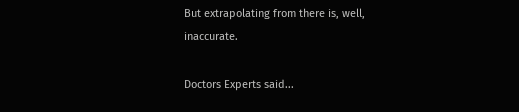But extrapolating from there is, well, inaccurate.

Doctors Experts said...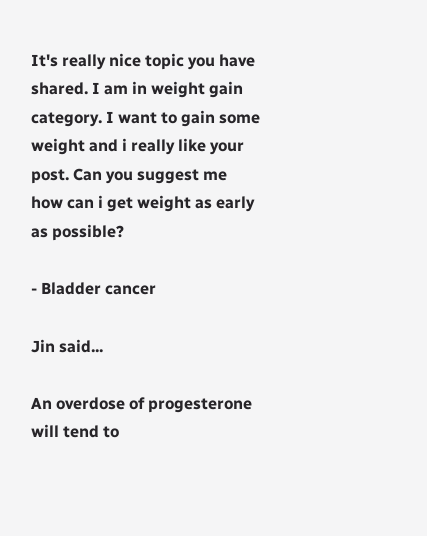It's really nice topic you have shared. I am in weight gain category. I want to gain some weight and i really like your post. Can you suggest me how can i get weight as early as possible?

- Bladder cancer

Jin said...

An overdose of progesterone will tend to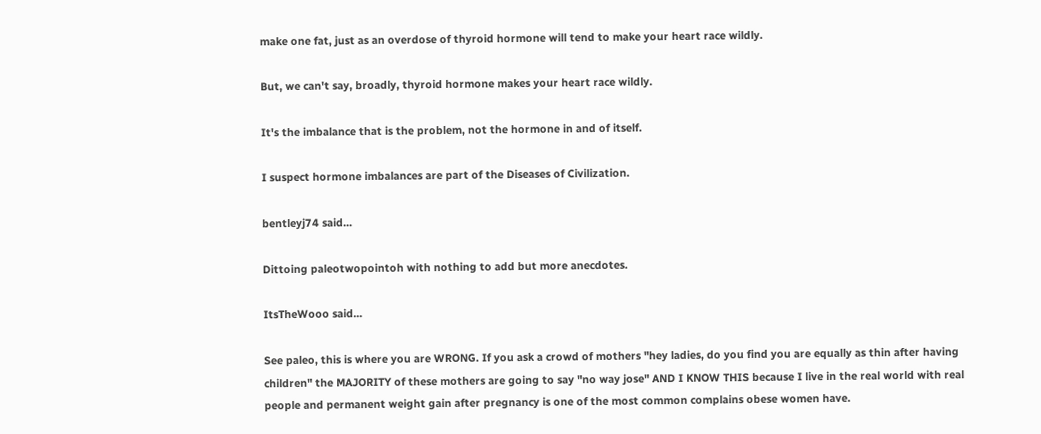make one fat, just as an overdose of thyroid hormone will tend to make your heart race wildly.

But, we can't say, broadly, thyroid hormone makes your heart race wildly.

It's the imbalance that is the problem, not the hormone in and of itself.

I suspect hormone imbalances are part of the Diseases of Civilization.

bentleyj74 said...

Dittoing paleotwopointoh with nothing to add but more anecdotes.

ItsTheWooo said...

See paleo, this is where you are WRONG. If you ask a crowd of mothers "hey ladies, do you find you are equally as thin after having children" the MAJORITY of these mothers are going to say "no way jose" AND I KNOW THIS because I live in the real world with real people and permanent weight gain after pregnancy is one of the most common complains obese women have.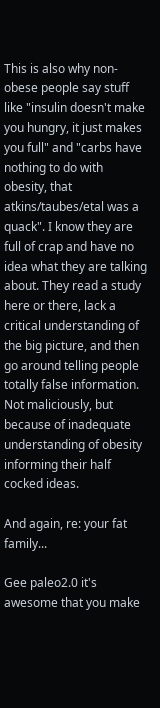This is also why non-obese people say stuff like "insulin doesn't make you hungry, it just makes you full" and "carbs have nothing to do with obesity, that atkins/taubes/etal was a quack". I know they are full of crap and have no idea what they are talking about. They read a study here or there, lack a critical understanding of the big picture, and then go around telling people totally false information. Not maliciously, but because of inadequate understanding of obesity informing their half cocked ideas.

And again, re: your fat family...

Gee paleo2.0 it's awesome that you make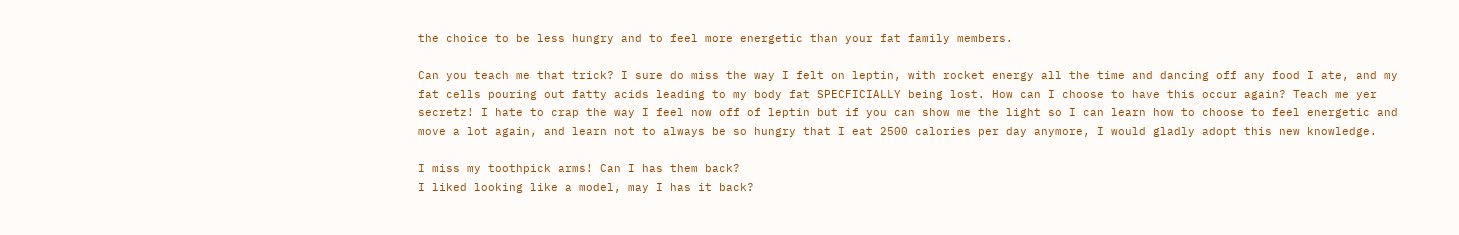the choice to be less hungry and to feel more energetic than your fat family members.

Can you teach me that trick? I sure do miss the way I felt on leptin, with rocket energy all the time and dancing off any food I ate, and my fat cells pouring out fatty acids leading to my body fat SPECFICIALLY being lost. How can I choose to have this occur again? Teach me yer secretz! I hate to crap the way I feel now off of leptin but if you can show me the light so I can learn how to choose to feel energetic and move a lot again, and learn not to always be so hungry that I eat 2500 calories per day anymore, I would gladly adopt this new knowledge.

I miss my toothpick arms! Can I has them back?
I liked looking like a model, may I has it back?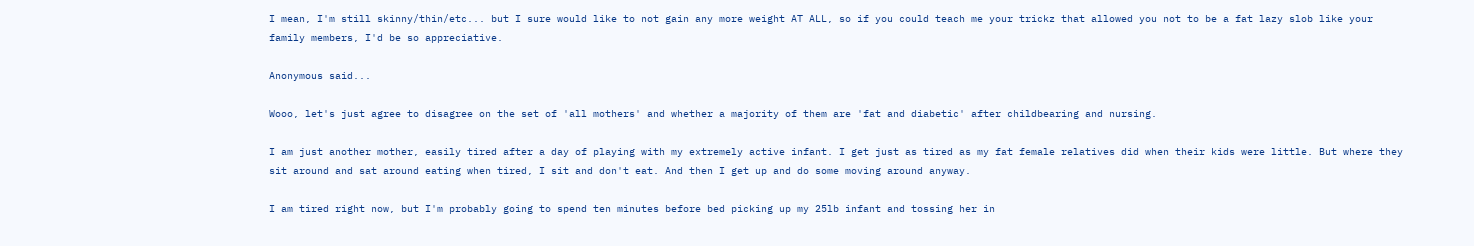I mean, I'm still skinny/thin/etc... but I sure would like to not gain any more weight AT ALL, so if you could teach me your trickz that allowed you not to be a fat lazy slob like your family members, I'd be so appreciative.

Anonymous said...

Wooo, let's just agree to disagree on the set of 'all mothers' and whether a majority of them are 'fat and diabetic' after childbearing and nursing.

I am just another mother, easily tired after a day of playing with my extremely active infant. I get just as tired as my fat female relatives did when their kids were little. But where they sit around and sat around eating when tired, I sit and don't eat. And then I get up and do some moving around anyway.

I am tired right now, but I'm probably going to spend ten minutes before bed picking up my 25lb infant and tossing her in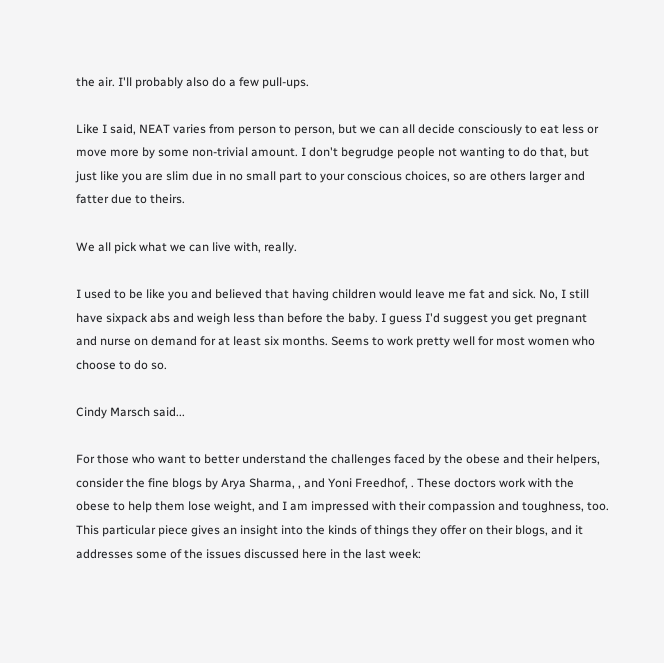the air. I'll probably also do a few pull-ups.

Like I said, NEAT varies from person to person, but we can all decide consciously to eat less or move more by some non-trivial amount. I don't begrudge people not wanting to do that, but just like you are slim due in no small part to your conscious choices, so are others larger and fatter due to theirs.

We all pick what we can live with, really.

I used to be like you and believed that having children would leave me fat and sick. No, I still have sixpack abs and weigh less than before the baby. I guess I'd suggest you get pregnant and nurse on demand for at least six months. Seems to work pretty well for most women who choose to do so.

Cindy Marsch said...

For those who want to better understand the challenges faced by the obese and their helpers, consider the fine blogs by Arya Sharma, , and Yoni Freedhof, . These doctors work with the obese to help them lose weight, and I am impressed with their compassion and toughness, too. This particular piece gives an insight into the kinds of things they offer on their blogs, and it addresses some of the issues discussed here in the last week: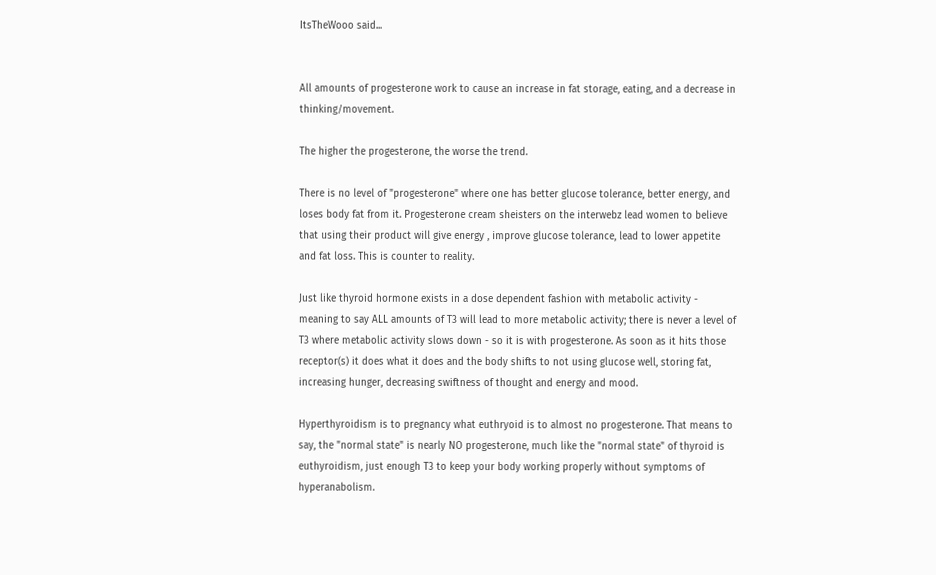ItsTheWooo said...


All amounts of progesterone work to cause an increase in fat storage, eating, and a decrease in thinking/movement.

The higher the progesterone, the worse the trend.

There is no level of "progesterone" where one has better glucose tolerance, better energy, and loses body fat from it. Progesterone cream sheisters on the interwebz lead women to believe that using their product will give energy , improve glucose tolerance, lead to lower appetite and fat loss. This is counter to reality.

Just like thyroid hormone exists in a dose dependent fashion with metabolic activity - meaning to say ALL amounts of T3 will lead to more metabolic activity; there is never a level of T3 where metabolic activity slows down - so it is with progesterone. As soon as it hits those receptor(s) it does what it does and the body shifts to not using glucose well, storing fat, increasing hunger, decreasing swiftness of thought and energy and mood.

Hyperthyroidism is to pregnancy what euthryoid is to almost no progesterone. That means to say, the "normal state" is nearly NO progesterone, much like the "normal state" of thyroid is euthyroidism, just enough T3 to keep your body working properly without symptoms of hyperanabolism.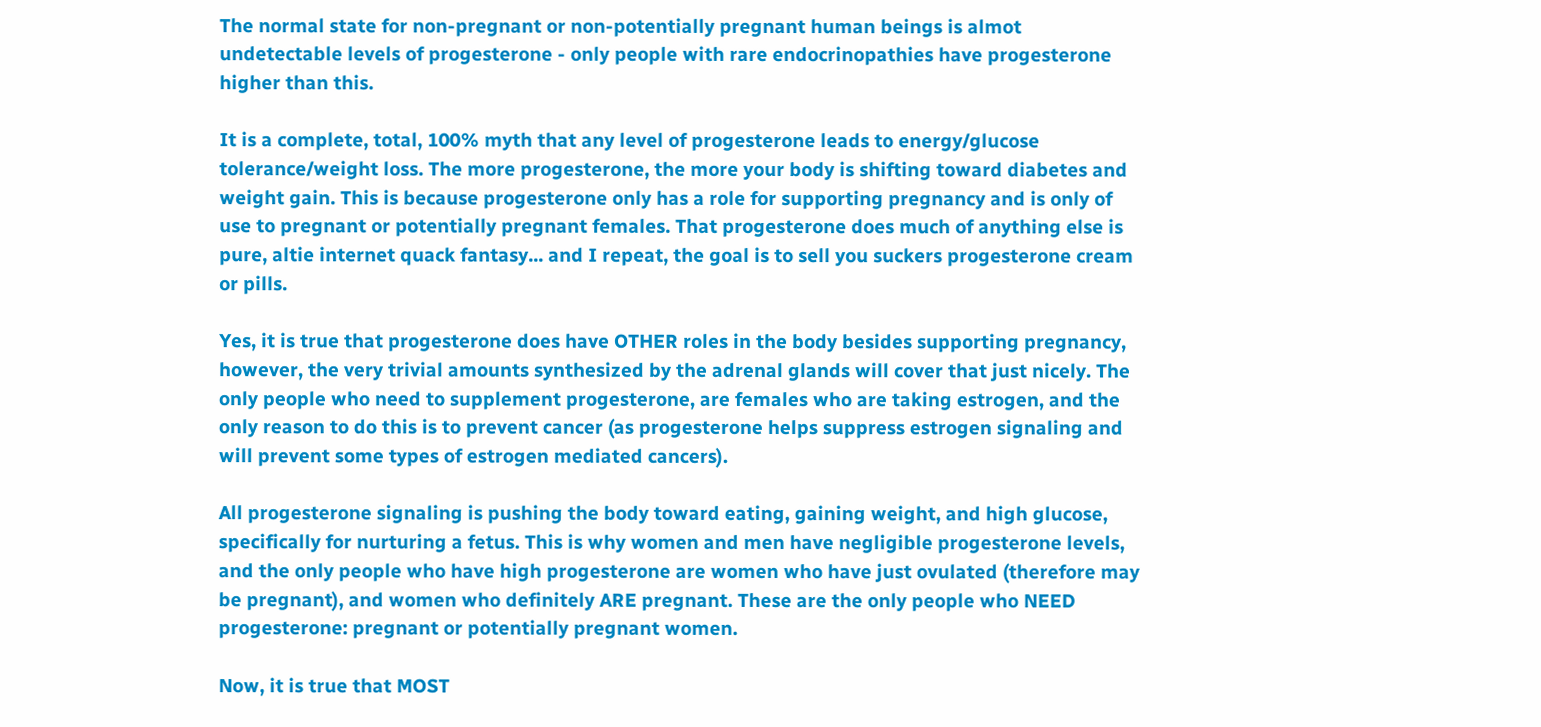The normal state for non-pregnant or non-potentially pregnant human beings is almot undetectable levels of progesterone - only people with rare endocrinopathies have progesterone higher than this.

It is a complete, total, 100% myth that any level of progesterone leads to energy/glucose tolerance/weight loss. The more progesterone, the more your body is shifting toward diabetes and weight gain. This is because progesterone only has a role for supporting pregnancy and is only of use to pregnant or potentially pregnant females. That progesterone does much of anything else is pure, altie internet quack fantasy... and I repeat, the goal is to sell you suckers progesterone cream or pills.

Yes, it is true that progesterone does have OTHER roles in the body besides supporting pregnancy, however, the very trivial amounts synthesized by the adrenal glands will cover that just nicely. The only people who need to supplement progesterone, are females who are taking estrogen, and the only reason to do this is to prevent cancer (as progesterone helps suppress estrogen signaling and will prevent some types of estrogen mediated cancers).

All progesterone signaling is pushing the body toward eating, gaining weight, and high glucose, specifically for nurturing a fetus. This is why women and men have negligible progesterone levels, and the only people who have high progesterone are women who have just ovulated (therefore may be pregnant), and women who definitely ARE pregnant. These are the only people who NEED progesterone: pregnant or potentially pregnant women.

Now, it is true that MOST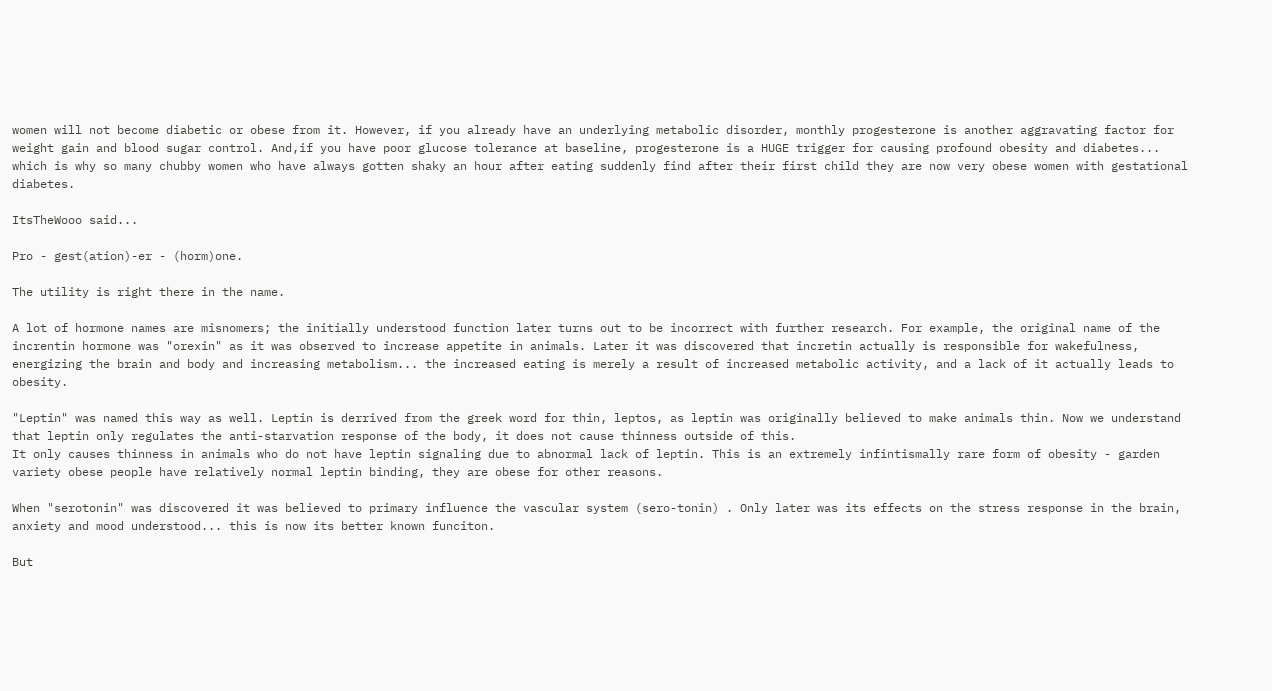women will not become diabetic or obese from it. However, if you already have an underlying metabolic disorder, monthly progesterone is another aggravating factor for weight gain and blood sugar control. And,if you have poor glucose tolerance at baseline, progesterone is a HUGE trigger for causing profound obesity and diabetes... which is why so many chubby women who have always gotten shaky an hour after eating suddenly find after their first child they are now very obese women with gestational diabetes.

ItsTheWooo said...

Pro - gest(ation)-er - (horm)one.

The utility is right there in the name.

A lot of hormone names are misnomers; the initially understood function later turns out to be incorrect with further research. For example, the original name of the increntin hormone was "orexin" as it was observed to increase appetite in animals. Later it was discovered that incretin actually is responsible for wakefulness, energizing the brain and body and increasing metabolism... the increased eating is merely a result of increased metabolic activity, and a lack of it actually leads to obesity.

"Leptin" was named this way as well. Leptin is derrived from the greek word for thin, leptos, as leptin was originally believed to make animals thin. Now we understand that leptin only regulates the anti-starvation response of the body, it does not cause thinness outside of this.
It only causes thinness in animals who do not have leptin signaling due to abnormal lack of leptin. This is an extremely infintismally rare form of obesity - garden variety obese people have relatively normal leptin binding, they are obese for other reasons.

When "serotonin" was discovered it was believed to primary influence the vascular system (sero-tonin) . Only later was its effects on the stress response in the brain, anxiety and mood understood... this is now its better known funciton.

But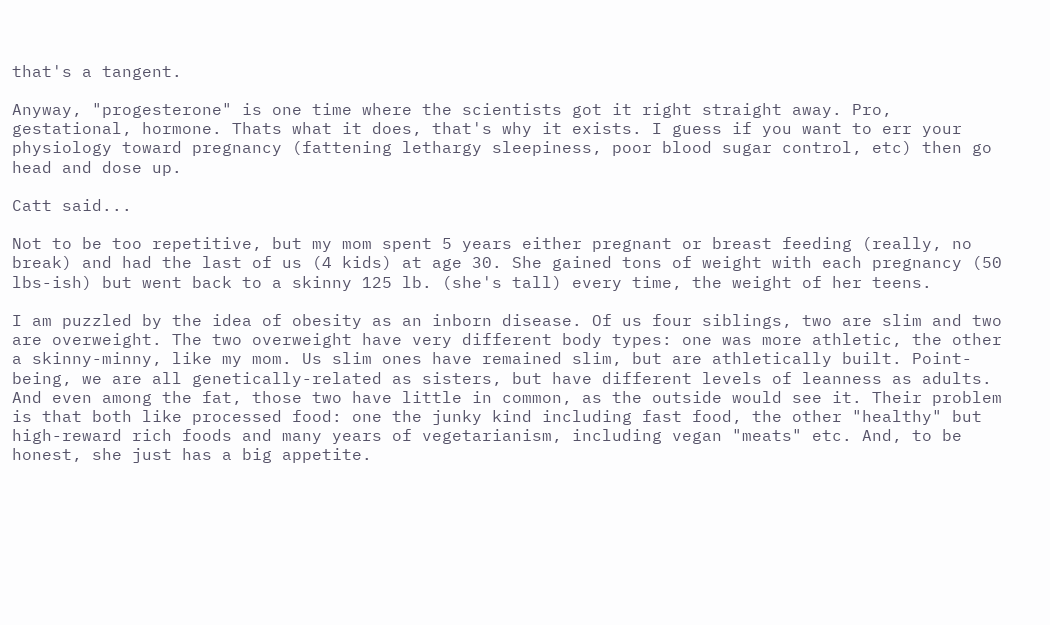that's a tangent.

Anyway, "progesterone" is one time where the scientists got it right straight away. Pro, gestational, hormone. Thats what it does, that's why it exists. I guess if you want to err your physiology toward pregnancy (fattening lethargy sleepiness, poor blood sugar control, etc) then go head and dose up.

Catt said...

Not to be too repetitive, but my mom spent 5 years either pregnant or breast feeding (really, no break) and had the last of us (4 kids) at age 30. She gained tons of weight with each pregnancy (50 lbs-ish) but went back to a skinny 125 lb. (she's tall) every time, the weight of her teens.

I am puzzled by the idea of obesity as an inborn disease. Of us four siblings, two are slim and two are overweight. The two overweight have very different body types: one was more athletic, the other a skinny-minny, like my mom. Us slim ones have remained slim, but are athletically built. Point-being, we are all genetically-related as sisters, but have different levels of leanness as adults. And even among the fat, those two have little in common, as the outside would see it. Their problem is that both like processed food: one the junky kind including fast food, the other "healthy" but high-reward rich foods and many years of vegetarianism, including vegan "meats" etc. And, to be honest, she just has a big appetite.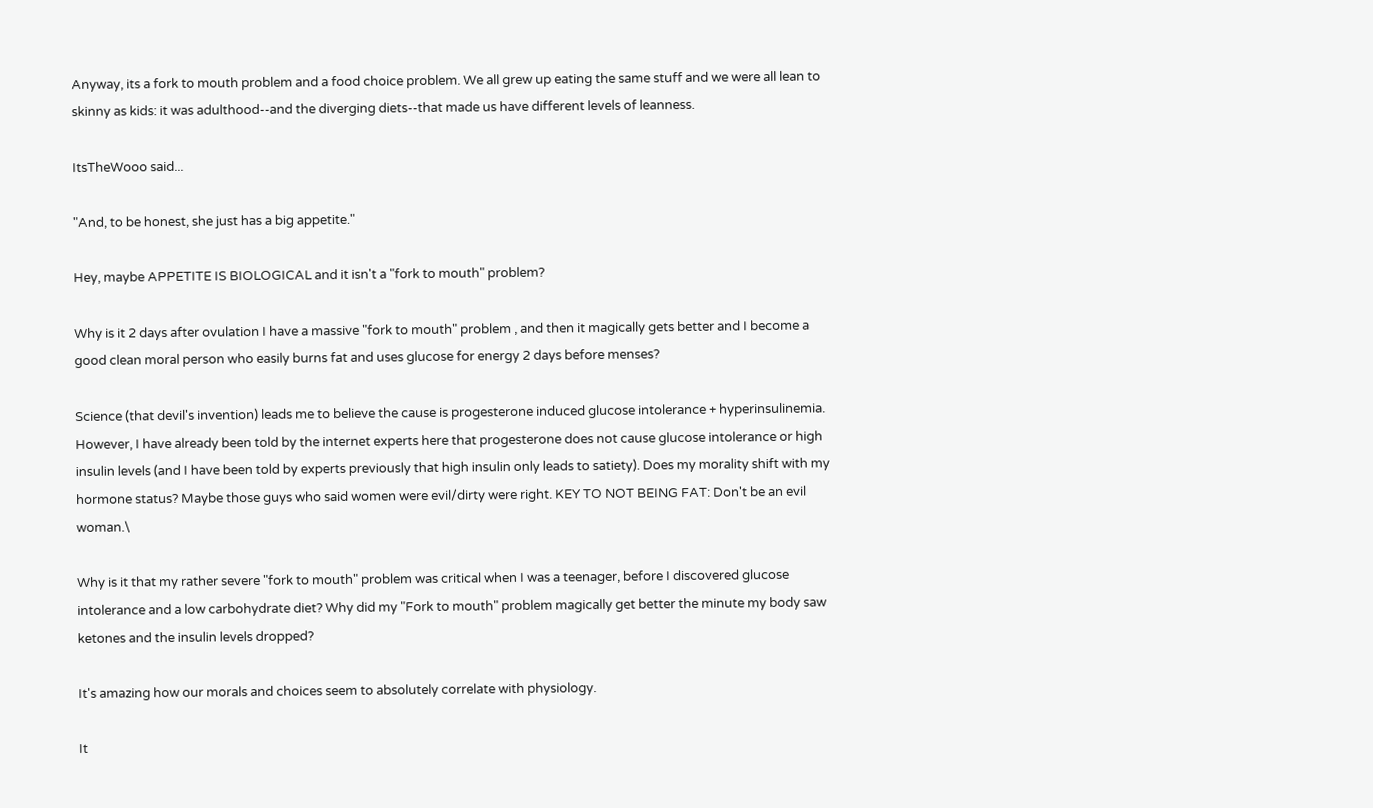Anyway, its a fork to mouth problem and a food choice problem. We all grew up eating the same stuff and we were all lean to skinny as kids: it was adulthood--and the diverging diets--that made us have different levels of leanness.

ItsTheWooo said...

"And, to be honest, she just has a big appetite."

Hey, maybe APPETITE IS BIOLOGICAL and it isn't a "fork to mouth" problem?

Why is it 2 days after ovulation I have a massive "fork to mouth" problem , and then it magically gets better and I become a good clean moral person who easily burns fat and uses glucose for energy 2 days before menses?

Science (that devil's invention) leads me to believe the cause is progesterone induced glucose intolerance + hyperinsulinemia. However, I have already been told by the internet experts here that progesterone does not cause glucose intolerance or high insulin levels (and I have been told by experts previously that high insulin only leads to satiety). Does my morality shift with my hormone status? Maybe those guys who said women were evil/dirty were right. KEY TO NOT BEING FAT: Don't be an evil woman.\

Why is it that my rather severe "fork to mouth" problem was critical when I was a teenager, before I discovered glucose intolerance and a low carbohydrate diet? Why did my "Fork to mouth" problem magically get better the minute my body saw ketones and the insulin levels dropped?

It's amazing how our morals and choices seem to absolutely correlate with physiology.

It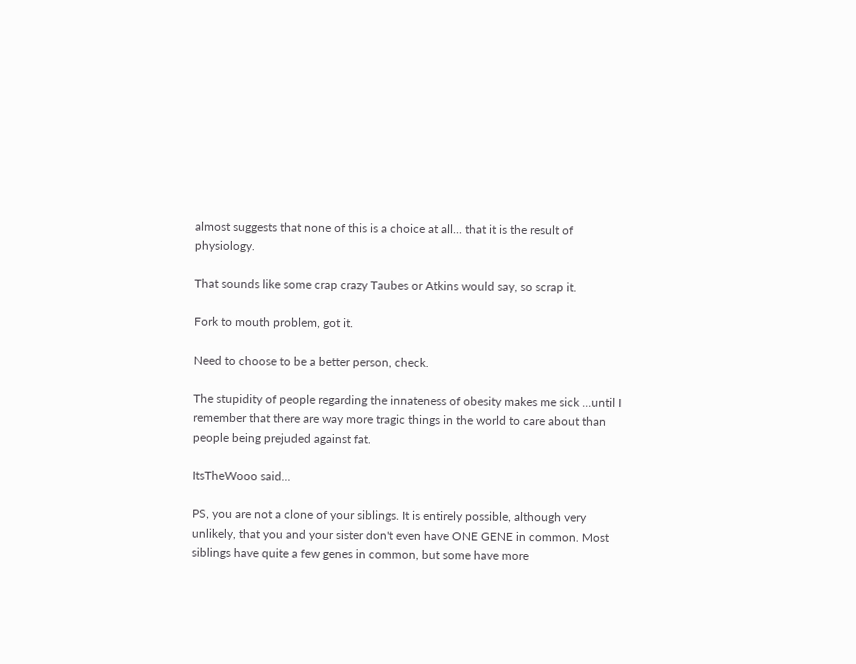almost suggests that none of this is a choice at all... that it is the result of physiology.

That sounds like some crap crazy Taubes or Atkins would say, so scrap it.

Fork to mouth problem, got it.

Need to choose to be a better person, check.

The stupidity of people regarding the innateness of obesity makes me sick ...until I remember that there are way more tragic things in the world to care about than people being prejuded against fat.

ItsTheWooo said...

PS, you are not a clone of your siblings. It is entirely possible, although very unlikely, that you and your sister don't even have ONE GENE in common. Most siblings have quite a few genes in common, but some have more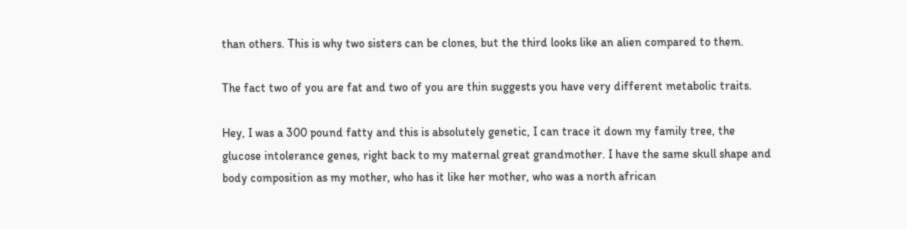than others. This is why two sisters can be clones, but the third looks like an alien compared to them.

The fact two of you are fat and two of you are thin suggests you have very different metabolic traits.

Hey, I was a 300 pound fatty and this is absolutely genetic, I can trace it down my family tree, the glucose intolerance genes, right back to my maternal great grandmother. I have the same skull shape and body composition as my mother, who has it like her mother, who was a north african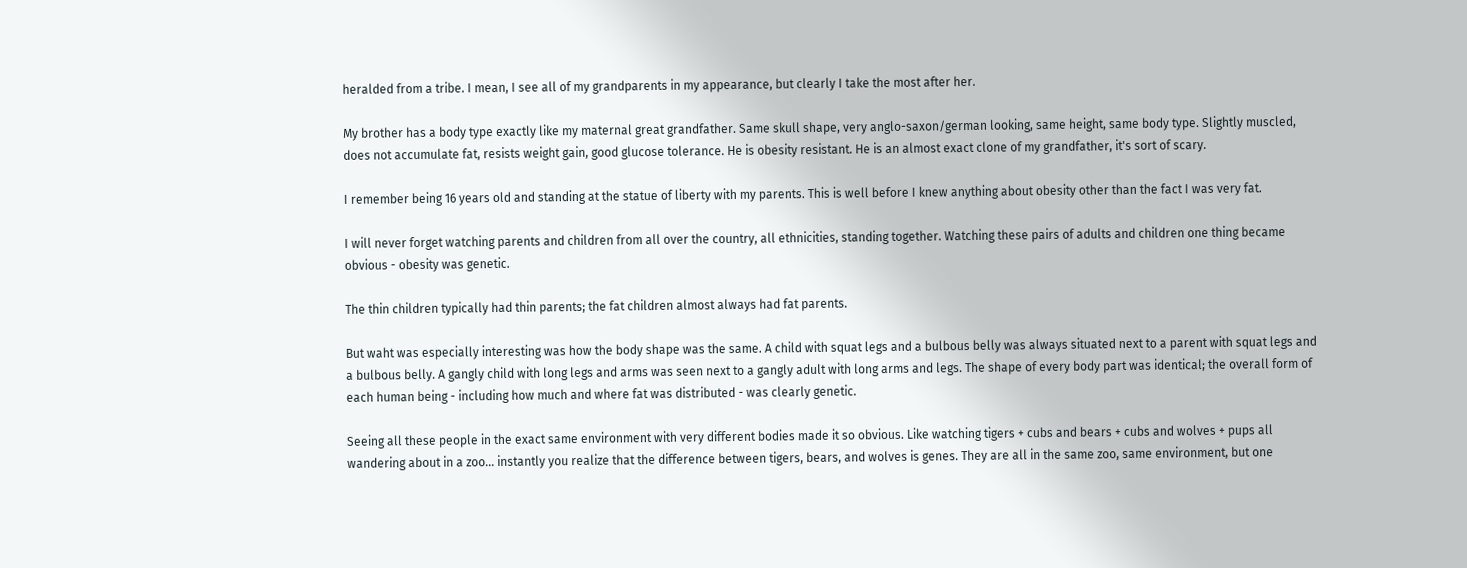heralded from a tribe. I mean, I see all of my grandparents in my appearance, but clearly I take the most after her.

My brother has a body type exactly like my maternal great grandfather. Same skull shape, very anglo-saxon/german looking, same height, same body type. Slightly muscled, does not accumulate fat, resists weight gain, good glucose tolerance. He is obesity resistant. He is an almost exact clone of my grandfather, it's sort of scary.

I remember being 16 years old and standing at the statue of liberty with my parents. This is well before I knew anything about obesity other than the fact I was very fat.

I will never forget watching parents and children from all over the country, all ethnicities, standing together. Watching these pairs of adults and children one thing became obvious - obesity was genetic.

The thin children typically had thin parents; the fat children almost always had fat parents.

But waht was especially interesting was how the body shape was the same. A child with squat legs and a bulbous belly was always situated next to a parent with squat legs and a bulbous belly. A gangly child with long legs and arms was seen next to a gangly adult with long arms and legs. The shape of every body part was identical; the overall form of each human being - including how much and where fat was distributed - was clearly genetic.

Seeing all these people in the exact same environment with very different bodies made it so obvious. Like watching tigers + cubs and bears + cubs and wolves + pups all wandering about in a zoo... instantly you realize that the difference between tigers, bears, and wolves is genes. They are all in the same zoo, same environment, but one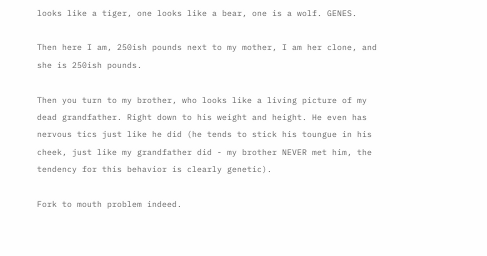looks like a tiger, one looks like a bear, one is a wolf. GENES.

Then here I am, 250ish pounds next to my mother, I am her clone, and she is 250ish pounds.

Then you turn to my brother, who looks like a living picture of my dead grandfather. Right down to his weight and height. He even has nervous tics just like he did (he tends to stick his toungue in his cheek, just like my grandfather did - my brother NEVER met him, the tendency for this behavior is clearly genetic).

Fork to mouth problem indeed.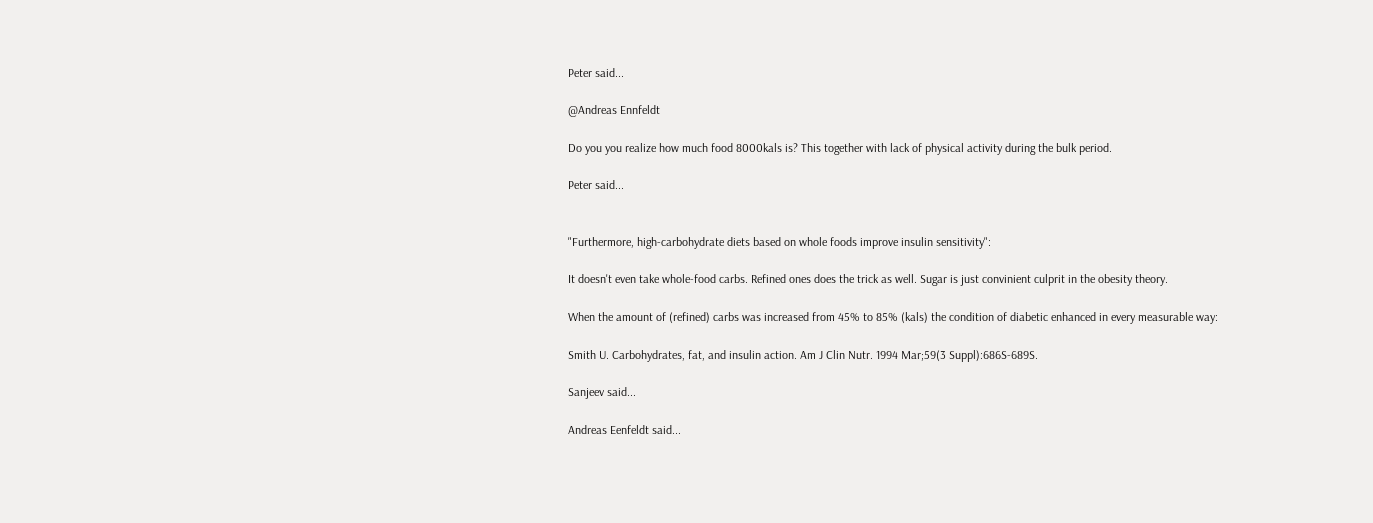Peter said...

@Andreas Ennfeldt

Do you you realize how much food 8000kals is? This together with lack of physical activity during the bulk period.

Peter said...


"Furthermore, high-carbohydrate diets based on whole foods improve insulin sensitivity":

It doesn't even take whole-food carbs. Refined ones does the trick as well. Sugar is just convinient culprit in the obesity theory.

When the amount of (refined) carbs was increased from 45% to 85% (kals) the condition of diabetic enhanced in every measurable way:

Smith U. Carbohydrates, fat, and insulin action. Am J Clin Nutr. 1994 Mar;59(3 Suppl):686S-689S.

Sanjeev said...

Andreas Eenfeldt said...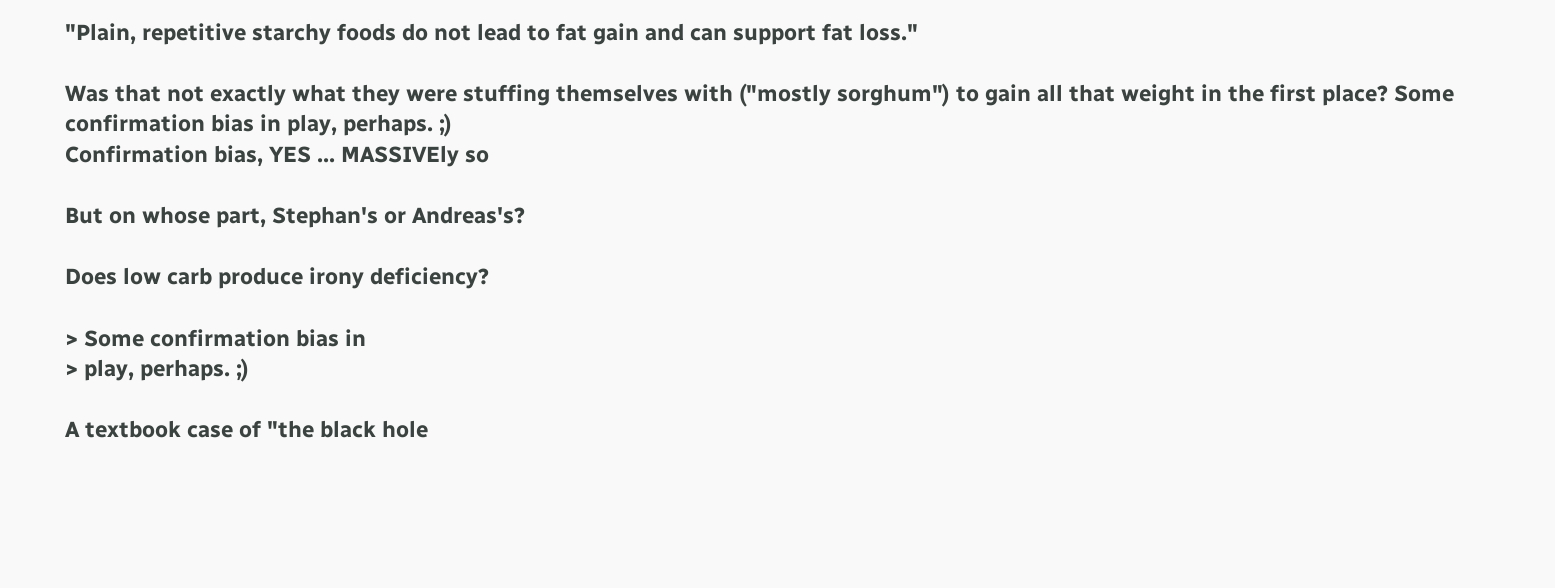"Plain, repetitive starchy foods do not lead to fat gain and can support fat loss."

Was that not exactly what they were stuffing themselves with ("mostly sorghum") to gain all that weight in the first place? Some confirmation bias in play, perhaps. ;)
Confirmation bias, YES ... MASSIVEly so

But on whose part, Stephan's or Andreas's?

Does low carb produce irony deficiency?

> Some confirmation bias in
> play, perhaps. ;)

A textbook case of "the black hole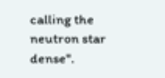calling the neutron star dense".